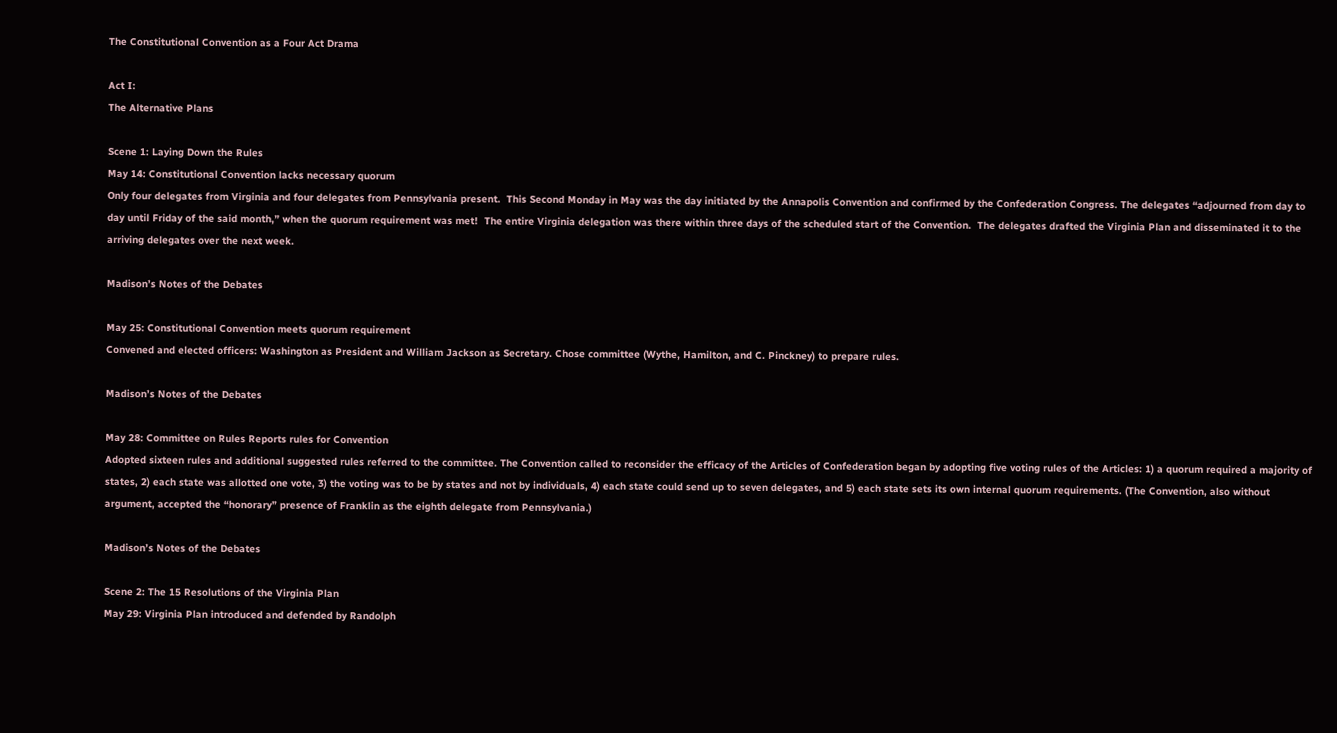The Constitutional Convention as a Four Act Drama

Act I:
The Alternative Plans

Scene 1: Laying Down the Rules
May 14: Constitutional Convention lacks necessary quorum
Only four delegates from Virginia and four delegates from Pennsylvania present.  This Second Monday in May was the day initiated by the Annapolis Convention and confirmed by the Confederation Congress. The delegates “adjourned from day to day until Friday of the said month,” when the quorum requirement was met!  The entire Virginia delegation was there within three days of the scheduled start of the Convention.  The delegates drafted the Virginia Plan and disseminated it to the arriving delegates over the next week.

Madison’s Notes of the Debates

May 25: Constitutional Convention meets quorum requirement
Convened and elected officers: Washington as President and William Jackson as Secretary. Chose committee (Wythe, Hamilton, and C. Pinckney) to prepare rules.

Madison’s Notes of the Debates

May 28: Committee on Rules Reports rules for Convention
Adopted sixteen rules and additional suggested rules referred to the committee. The Convention called to reconsider the efficacy of the Articles of Confederation began by adopting five voting rules of the Articles: 1) a quorum required a majority of states, 2) each state was allotted one vote, 3) the voting was to be by states and not by individuals, 4) each state could send up to seven delegates, and 5) each state sets its own internal quorum requirements. (The Convention, also without argument, accepted the “honorary” presence of Franklin as the eighth delegate from Pennsylvania.)

Madison’s Notes of the Debates

Scene 2: The 15 Resolutions of the Virginia Plan
May 29: Virginia Plan introduced and defended by Randolph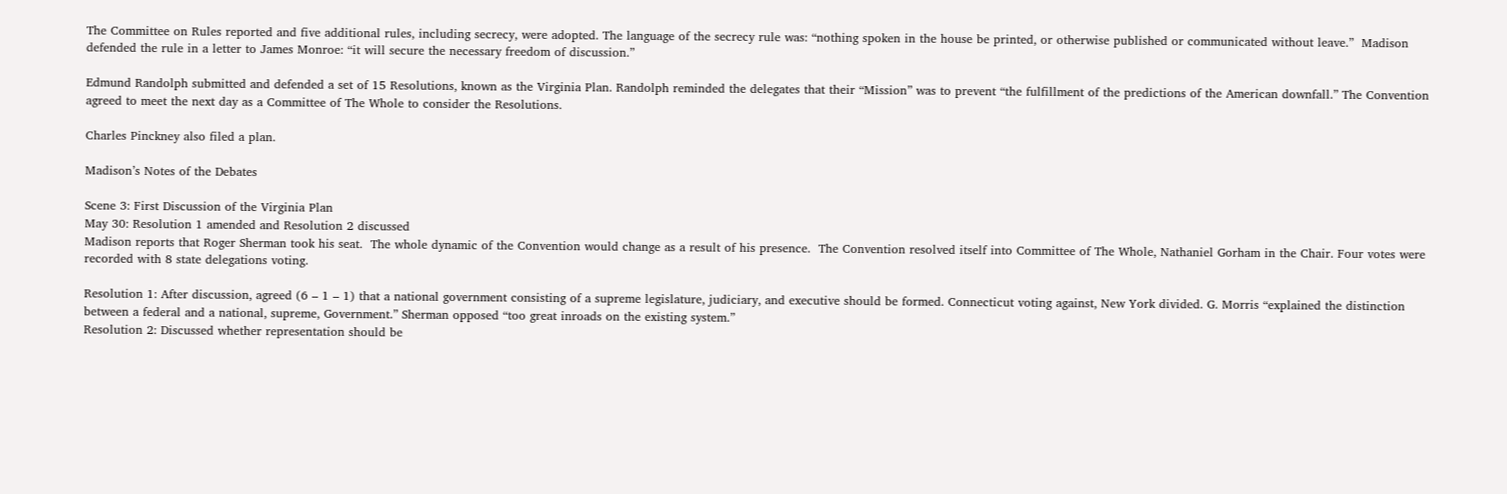The Committee on Rules reported and five additional rules, including secrecy, were adopted. The language of the secrecy rule was: “nothing spoken in the house be printed, or otherwise published or communicated without leave.”  Madison defended the rule in a letter to James Monroe: “it will secure the necessary freedom of discussion.”

Edmund Randolph submitted and defended a set of 15 Resolutions, known as the Virginia Plan. Randolph reminded the delegates that their “Mission” was to prevent “the fulfillment of the predictions of the American downfall.” The Convention agreed to meet the next day as a Committee of The Whole to consider the Resolutions.

Charles Pinckney also filed a plan.

Madison’s Notes of the Debates

Scene 3: First Discussion of the Virginia Plan
May 30: Resolution 1 amended and Resolution 2 discussed
Madison reports that Roger Sherman took his seat.  The whole dynamic of the Convention would change as a result of his presence.  The Convention resolved itself into Committee of The Whole, Nathaniel Gorham in the Chair. Four votes were recorded with 8 state delegations voting.

Resolution 1: After discussion, agreed (6 – 1 – 1) that a national government consisting of a supreme legislature, judiciary, and executive should be formed. Connecticut voting against, New York divided. G. Morris “explained the distinction between a federal and a national, supreme, Government.” Sherman opposed “too great inroads on the existing system.”
Resolution 2: Discussed whether representation should be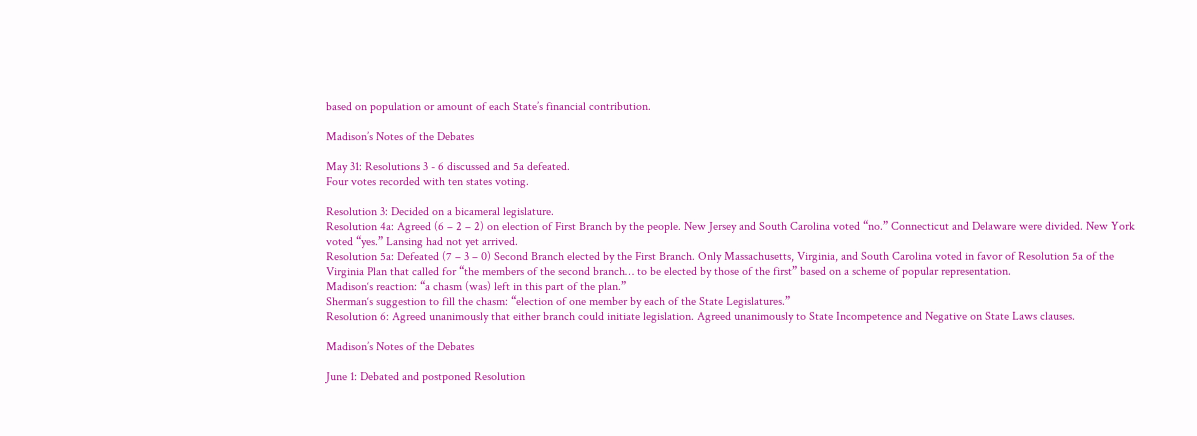based on population or amount of each State’s financial contribution.

Madison’s Notes of the Debates

May 31: Resolutions 3 - 6 discussed and 5a defeated.
Four votes recorded with ten states voting.

Resolution 3: Decided on a bicameral legislature.
Resolution 4a: Agreed (6 – 2 – 2) on election of First Branch by the people. New Jersey and South Carolina voted “no.” Connecticut and Delaware were divided. New York voted “yes.” Lansing had not yet arrived.
Resolution 5a: Defeated (7 – 3 – 0) Second Branch elected by the First Branch. Only Massachusetts, Virginia, and South Carolina voted in favor of Resolution 5a of the Virginia Plan that called for “the members of the second branch… to be elected by those of the first” based on a scheme of popular representation.
Madison‘s reaction: “a chasm (was) left in this part of the plan.”
Sherman‘s suggestion to fill the chasm: “election of one member by each of the State Legislatures.”
Resolution 6: Agreed unanimously that either branch could initiate legislation. Agreed unanimously to State Incompetence and Negative on State Laws clauses.

Madison’s Notes of the Debates

June 1: Debated and postponed Resolution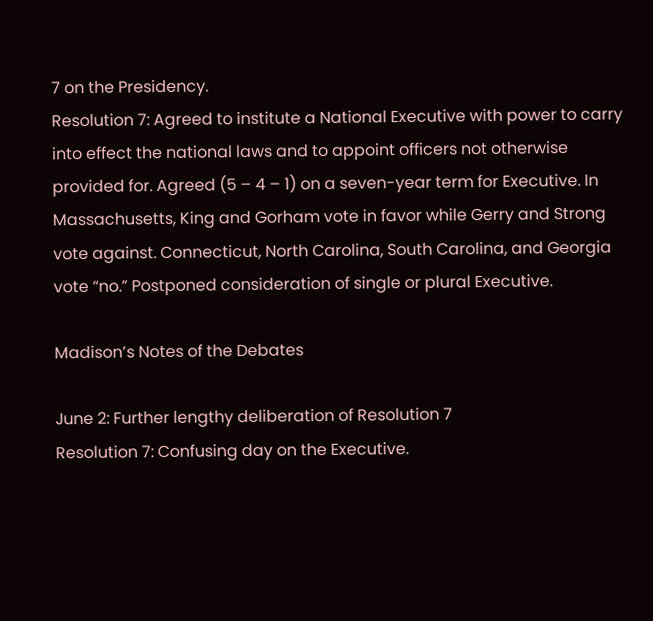7 on the Presidency.
Resolution 7: Agreed to institute a National Executive with power to carry into effect the national laws and to appoint officers not otherwise provided for. Agreed (5 – 4 – 1) on a seven-year term for Executive. In Massachusetts, King and Gorham vote in favor while Gerry and Strong vote against. Connecticut, North Carolina, South Carolina, and Georgia vote “no.” Postponed consideration of single or plural Executive.

Madison’s Notes of the Debates

June 2: Further lengthy deliberation of Resolution 7
Resolution 7: Confusing day on the Executive.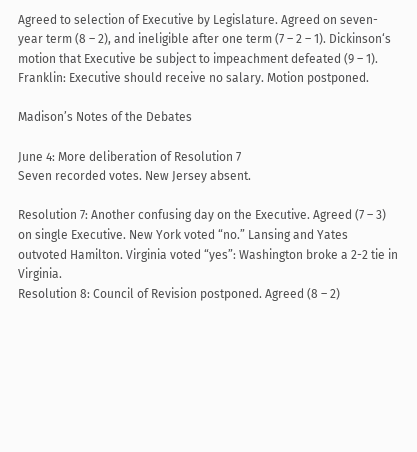Agreed to selection of Executive by Legislature. Agreed on seven-year term (8 – 2), and ineligible after one term (7 – 2 – 1). Dickinson‘s motion that Executive be subject to impeachment defeated (9 – 1).
Franklin: Executive should receive no salary. Motion postponed.

Madison’s Notes of the Debates

June 4: More deliberation of Resolution 7
Seven recorded votes. New Jersey absent.

Resolution 7: Another confusing day on the Executive. Agreed (7 – 3) on single Executive. New York voted “no.” Lansing and Yates outvoted Hamilton. Virginia voted “yes”: Washington broke a 2-2 tie in Virginia.
Resolution 8: Council of Revision postponed. Agreed (8 – 2)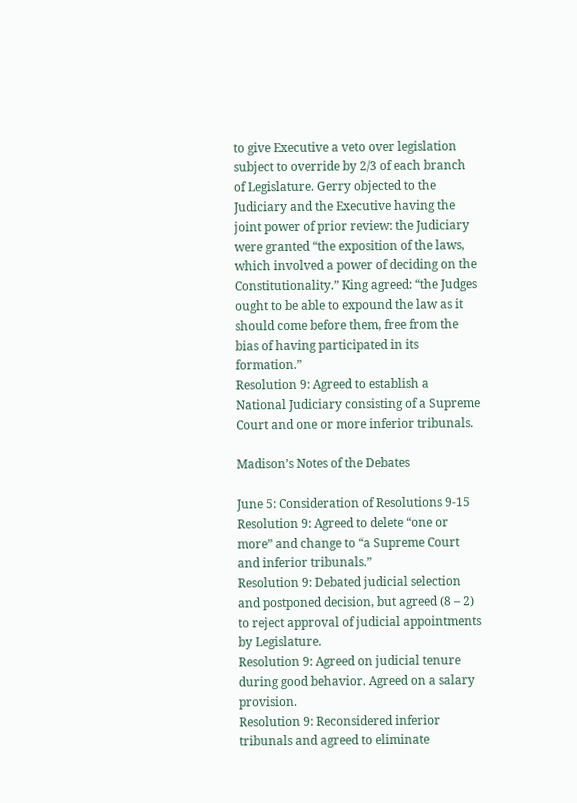to give Executive a veto over legislation subject to override by 2/3 of each branch of Legislature. Gerry objected to the Judiciary and the Executive having the joint power of prior review: the Judiciary were granted “the exposition of the laws, which involved a power of deciding on the Constitutionality.” King agreed: “the Judges ought to be able to expound the law as it should come before them, free from the bias of having participated in its formation.”
Resolution 9: Agreed to establish a National Judiciary consisting of a Supreme Court and one or more inferior tribunals.

Madison’s Notes of the Debates

June 5: Consideration of Resolutions 9-15
Resolution 9: Agreed to delete “one or more” and change to “a Supreme Court and inferior tribunals.”
Resolution 9: Debated judicial selection and postponed decision, but agreed (8 – 2) to reject approval of judicial appointments by Legislature.
Resolution 9: Agreed on judicial tenure during good behavior. Agreed on a salary provision.
Resolution 9: Reconsidered inferior tribunals and agreed to eliminate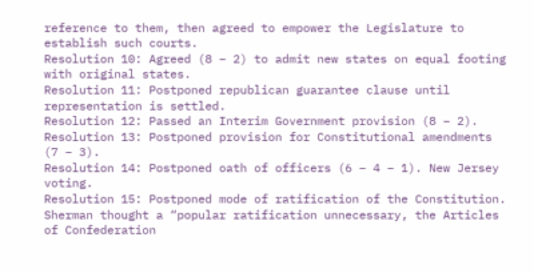reference to them, then agreed to empower the Legislature to establish such courts.
Resolution 10: Agreed (8 – 2) to admit new states on equal footing with original states.
Resolution 11: Postponed republican guarantee clause until representation is settled.
Resolution 12: Passed an Interim Government provision (8 – 2).
Resolution 13: Postponed provision for Constitutional amendments (7 – 3).
Resolution 14: Postponed oath of officers (6 – 4 – 1). New Jersey voting.
Resolution 15: Postponed mode of ratification of the Constitution. Sherman thought a “popular ratification unnecessary, the Articles of Confederation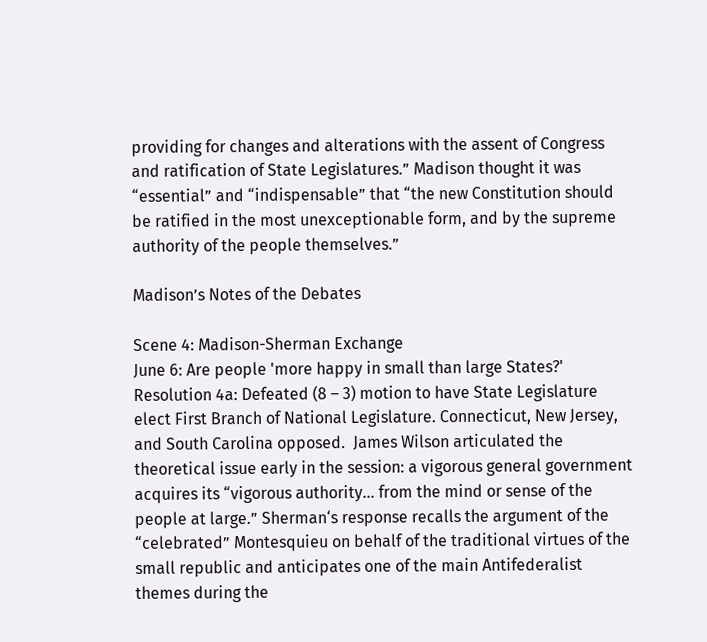providing for changes and alterations with the assent of Congress and ratification of State Legislatures.” Madison thought it was  “essential” and “indispensable” that “the new Constitution should be ratified in the most unexceptionable form, and by the supreme authority of the people themselves.”

Madison’s Notes of the Debates

Scene 4: Madison-Sherman Exchange
June 6: Are people 'more happy in small than large States?'
Resolution 4a: Defeated (8 – 3) motion to have State Legislature elect First Branch of National Legislature. Connecticut, New Jersey, and South Carolina opposed.  James Wilson articulated the theoretical issue early in the session: a vigorous general government acquires its “vigorous authority… from the mind or sense of the people at large.” Sherman‘s response recalls the argument of the “celebrated” Montesquieu on behalf of the traditional virtues of the small republic and anticipates one of the main Antifederalist themes during the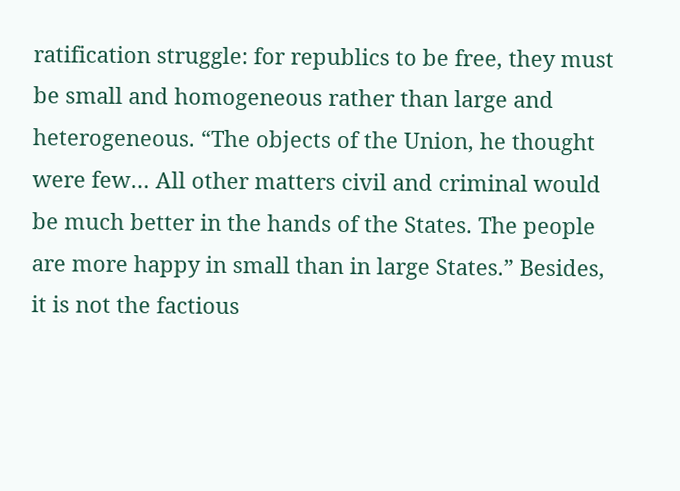ratification struggle: for republics to be free, they must be small and homogeneous rather than large and heterogeneous. “The objects of the Union, he thought were few… All other matters civil and criminal would be much better in the hands of the States. The people are more happy in small than in large States.” Besides, it is not the factious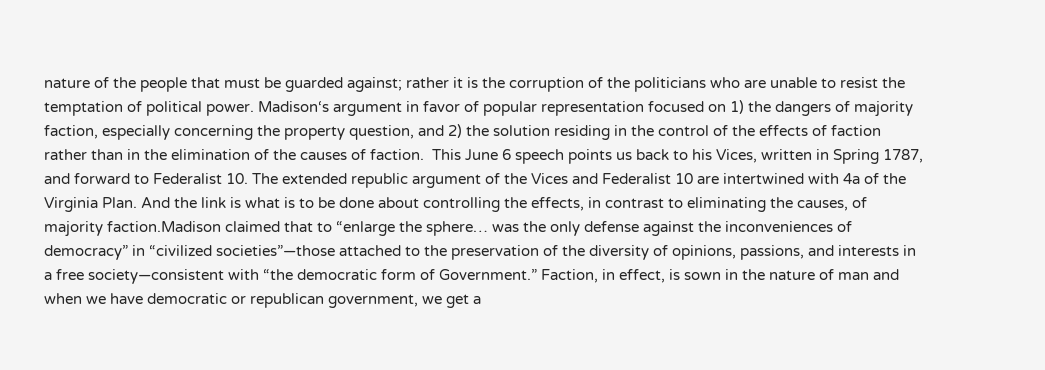nature of the people that must be guarded against; rather it is the corruption of the politicians who are unable to resist the temptation of political power. Madison‘s argument in favor of popular representation focused on 1) the dangers of majority faction, especially concerning the property question, and 2) the solution residing in the control of the effects of faction rather than in the elimination of the causes of faction.  This June 6 speech points us back to his Vices, written in Spring 1787, and forward to Federalist 10. The extended republic argument of the Vices and Federalist 10 are intertwined with 4a of the Virginia Plan. And the link is what is to be done about controlling the effects, in contrast to eliminating the causes, of majority faction.Madison claimed that to “enlarge the sphere… was the only defense against the inconveniences of democracy” in “civilized societies”—those attached to the preservation of the diversity of opinions, passions, and interests in a free society—consistent with “the democratic form of Government.” Faction, in effect, is sown in the nature of man and when we have democratic or republican government, we get a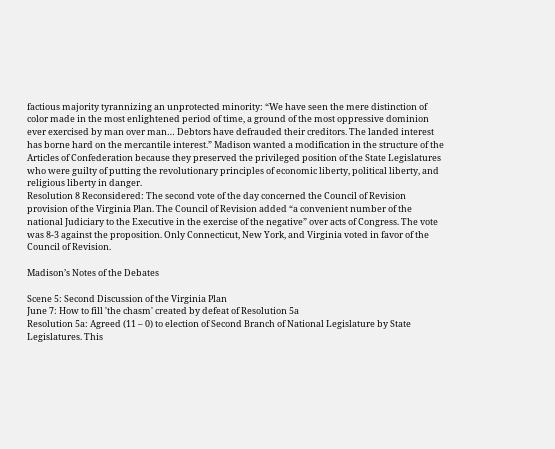factious majority tyrannizing an unprotected minority: “We have seen the mere distinction of color made in the most enlightened period of time, a ground of the most oppressive dominion ever exercised by man over man… Debtors have defrauded their creditors. The landed interest has borne hard on the mercantile interest.” Madison wanted a modification in the structure of the Articles of Confederation because they preserved the privileged position of the State Legislatures who were guilty of putting the revolutionary principles of economic liberty, political liberty, and religious liberty in danger.
Resolution 8 Reconsidered: The second vote of the day concerned the Council of Revision provision of the Virginia Plan. The Council of Revision added “a convenient number of the national Judiciary to the Executive in the exercise of the negative” over acts of Congress. The vote was 8-3 against the proposition. Only Connecticut, New York, and Virginia voted in favor of the Council of Revision.

Madison’s Notes of the Debates

Scene 5: Second Discussion of the Virginia Plan
June 7: How to fill 'the chasm' created by defeat of Resolution 5a
Resolution 5a: Agreed (11 – 0) to election of Second Branch of National Legislature by State Legislatures. This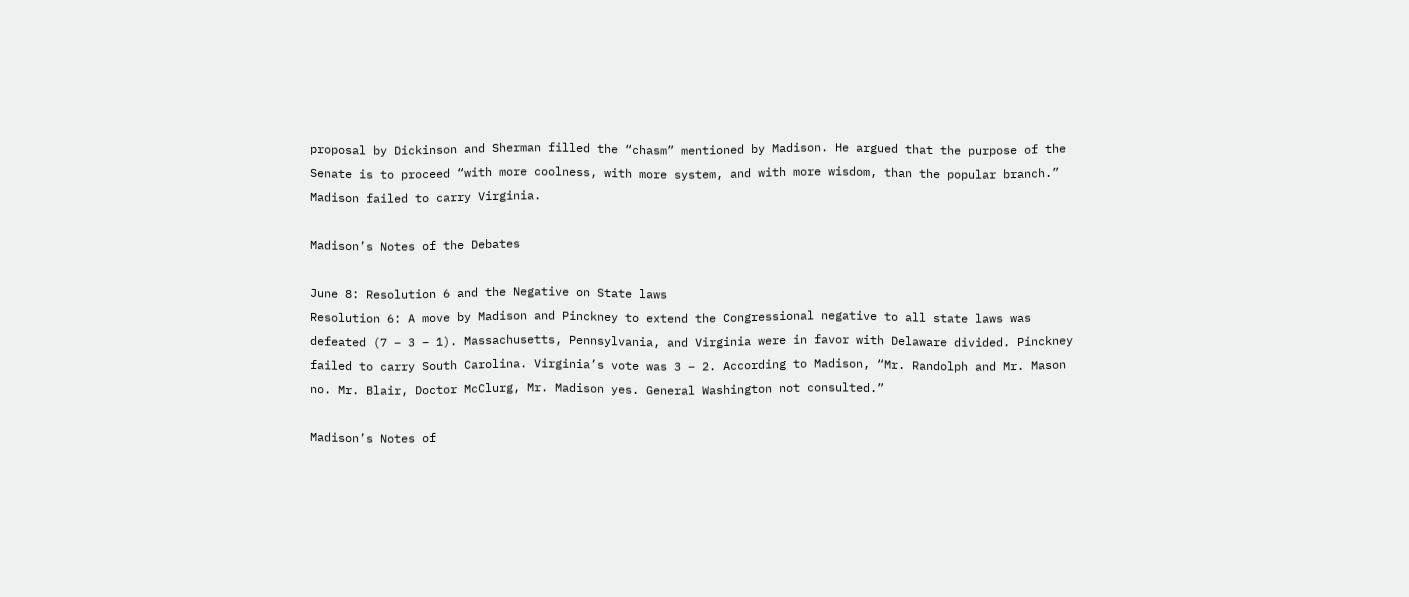proposal by Dickinson and Sherman filled the “chasm” mentioned by Madison. He argued that the purpose of the Senate is to proceed “with more coolness, with more system, and with more wisdom, than the popular branch.” Madison failed to carry Virginia.

Madison’s Notes of the Debates

June 8: Resolution 6 and the Negative on State laws
Resolution 6: A move by Madison and Pinckney to extend the Congressional negative to all state laws was defeated (7 – 3 – 1). Massachusetts, Pennsylvania, and Virginia were in favor with Delaware divided. Pinckney failed to carry South Carolina. Virginia’s vote was 3 – 2. According to Madison, “Mr. Randolph and Mr. Mason no. Mr. Blair, Doctor McClurg, Mr. Madison yes. General Washington not consulted.”

Madison’s Notes of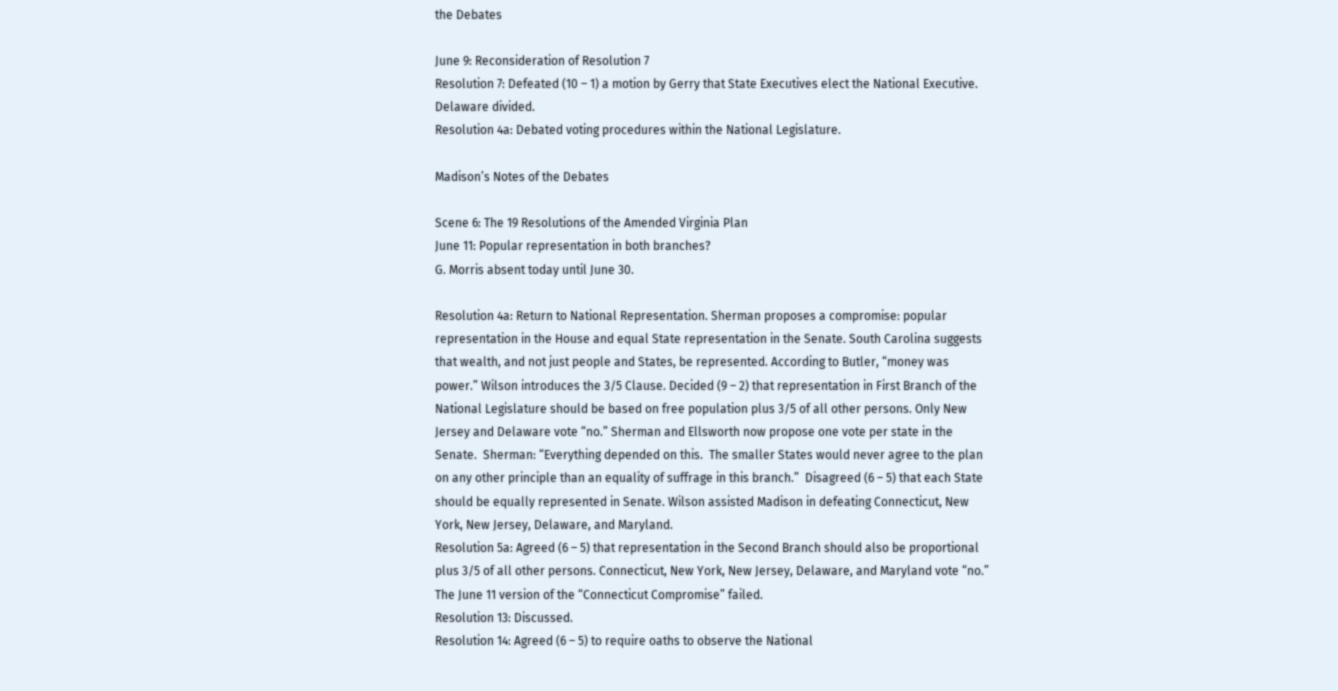the Debates

June 9: Reconsideration of Resolution 7
Resolution 7: Defeated (10 – 1) a motion by Gerry that State Executives elect the National Executive. Delaware divided.
Resolution 4a: Debated voting procedures within the National Legislature.

Madison’s Notes of the Debates

Scene 6: The 19 Resolutions of the Amended Virginia Plan
June 11: Popular representation in both branches?
G. Morris absent today until June 30.

Resolution 4a: Return to National Representation. Sherman proposes a compromise: popular representation in the House and equal State representation in the Senate. South Carolina suggests that wealth, and not just people and States, be represented. According to Butler, “money was power.” Wilson introduces the 3/5 Clause. Decided (9 – 2) that representation in First Branch of the National Legislature should be based on free population plus 3/5 of all other persons. Only New Jersey and Delaware vote “no.” Sherman and Ellsworth now propose one vote per state in the Senate.  Sherman: “Everything depended on this.  The smaller States would never agree to the plan on any other principle than an equality of suffrage in this branch.”  Disagreed (6 – 5) that each State should be equally represented in Senate. Wilson assisted Madison in defeating Connecticut, New York, New Jersey, Delaware, and Maryland.
Resolution 5a: Agreed (6 – 5) that representation in the Second Branch should also be proportional plus 3/5 of all other persons. Connecticut, New York, New Jersey, Delaware, and Maryland vote “no.” The June 11 version of the “Connecticut Compromise” failed.
Resolution 13: Discussed.
Resolution 14: Agreed (6 – 5) to require oaths to observe the National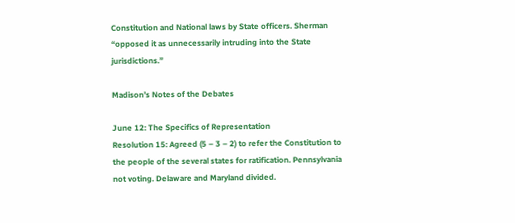Constitution and National laws by State officers. Sherman “opposed it as unnecessarily intruding into the State jurisdictions.”

Madison’s Notes of the Debates

June 12: The Specifics of Representation
Resolution 15: Agreed (5 – 3 – 2) to refer the Constitution to the people of the several states for ratification. Pennsylvania not voting. Delaware and Maryland divided.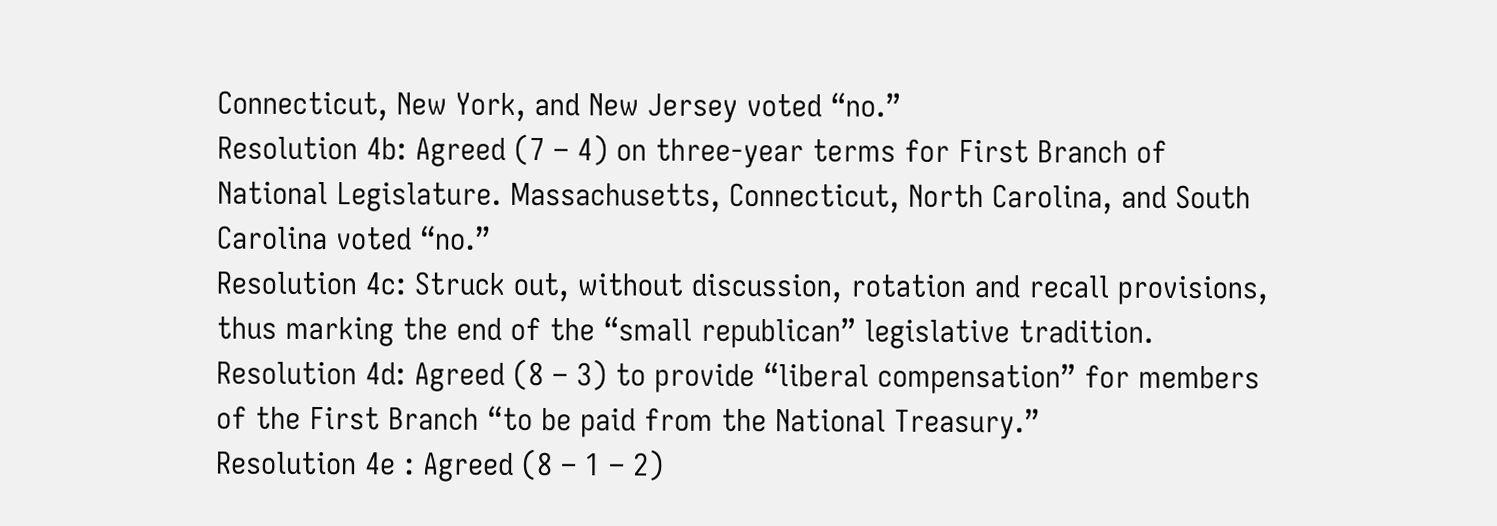Connecticut, New York, and New Jersey voted “no.”
Resolution 4b: Agreed (7 – 4) on three-year terms for First Branch of National Legislature. Massachusetts, Connecticut, North Carolina, and South Carolina voted “no.”
Resolution 4c: Struck out, without discussion, rotation and recall provisions, thus marking the end of the “small republican” legislative tradition.
Resolution 4d: Agreed (8 – 3) to provide “liberal compensation” for members of the First Branch “to be paid from the National Treasury.”
Resolution 4e : Agreed (8 – 1 – 2)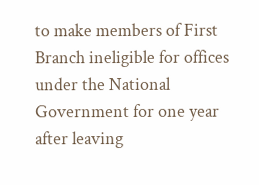to make members of First Branch ineligible for offices under the National Government for one year after leaving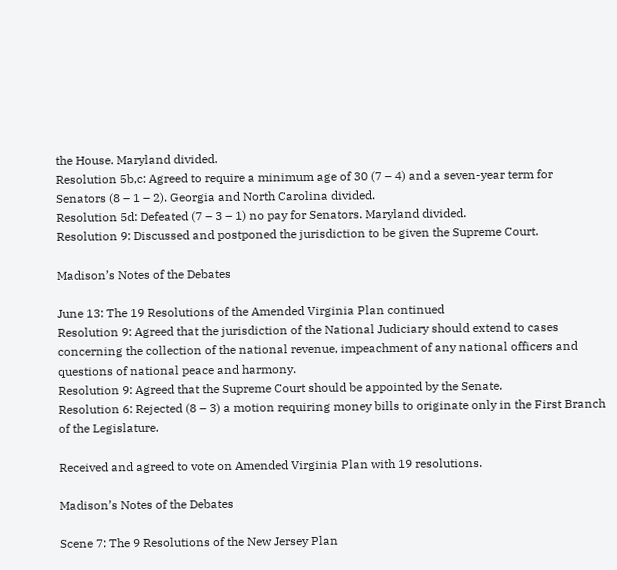the House. Maryland divided.
Resolution 5b,c: Agreed to require a minimum age of 30 (7 – 4) and a seven-year term for Senators (8 – 1 – 2). Georgia and North Carolina divided.
Resolution 5d: Defeated (7 – 3 – 1) no pay for Senators. Maryland divided.
Resolution 9: Discussed and postponed the jurisdiction to be given the Supreme Court.

Madison’s Notes of the Debates

June 13: The 19 Resolutions of the Amended Virginia Plan continued
Resolution 9: Agreed that the jurisdiction of the National Judiciary should extend to cases concerning the collection of the national revenue, impeachment of any national officers and questions of national peace and harmony.
Resolution 9: Agreed that the Supreme Court should be appointed by the Senate.
Resolution 6: Rejected (8 – 3) a motion requiring money bills to originate only in the First Branch of the Legislature.

Received and agreed to vote on Amended Virginia Plan with 19 resolutions.

Madison’s Notes of the Debates

Scene 7: The 9 Resolutions of the New Jersey Plan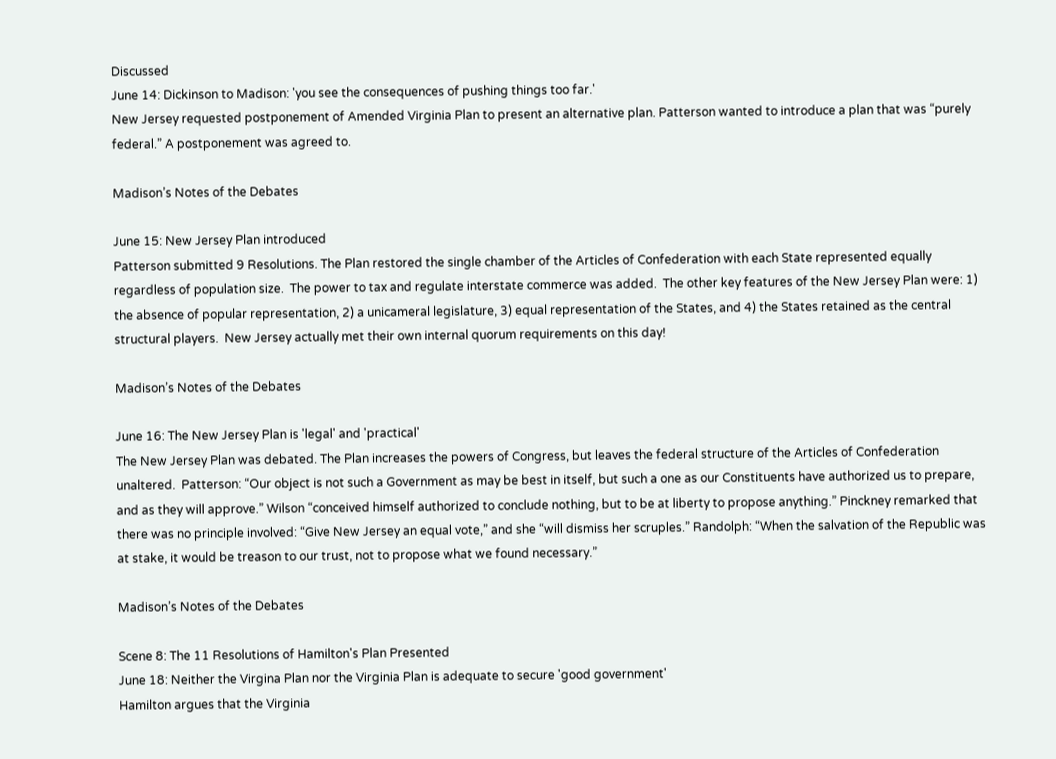Discussed
June 14: Dickinson to Madison: 'you see the consequences of pushing things too far.'
New Jersey requested postponement of Amended Virginia Plan to present an alternative plan. Patterson wanted to introduce a plan that was “purely federal.” A postponement was agreed to.

Madison’s Notes of the Debates

June 15: New Jersey Plan introduced
Patterson submitted 9 Resolutions. The Plan restored the single chamber of the Articles of Confederation with each State represented equally regardless of population size.  The power to tax and regulate interstate commerce was added.  The other key features of the New Jersey Plan were: 1) the absence of popular representation, 2) a unicameral legislature, 3) equal representation of the States, and 4) the States retained as the central structural players.  New Jersey actually met their own internal quorum requirements on this day!

Madison’s Notes of the Debates

June 16: The New Jersey Plan is 'legal' and 'practical'
The New Jersey Plan was debated. The Plan increases the powers of Congress, but leaves the federal structure of the Articles of Confederation unaltered.  Patterson: “Our object is not such a Government as may be best in itself, but such a one as our Constituents have authorized us to prepare, and as they will approve.” Wilson “conceived himself authorized to conclude nothing, but to be at liberty to propose anything.” Pinckney remarked that there was no principle involved: “Give New Jersey an equal vote,” and she “will dismiss her scruples.” Randolph: “When the salvation of the Republic was at stake, it would be treason to our trust, not to propose what we found necessary.”

Madison’s Notes of the Debates

Scene 8: The 11 Resolutions of Hamilton's Plan Presented
June 18: Neither the Virgina Plan nor the Virginia Plan is adequate to secure 'good government'
Hamilton argues that the Virginia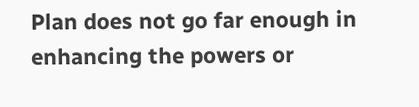Plan does not go far enough in enhancing the powers or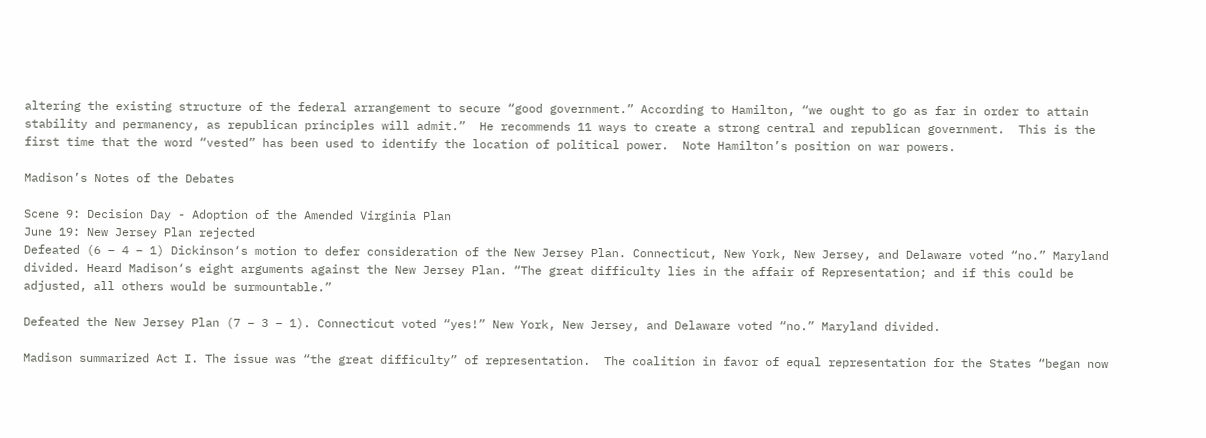altering the existing structure of the federal arrangement to secure “good government.” According to Hamilton, “we ought to go as far in order to attain stability and permanency, as republican principles will admit.”  He recommends 11 ways to create a strong central and republican government.  This is the first time that the word “vested” has been used to identify the location of political power.  Note Hamilton’s position on war powers.

Madison’s Notes of the Debates

Scene 9: Decision Day - Adoption of the Amended Virginia Plan
June 19: New Jersey Plan rejected
Defeated (6 – 4 – 1) Dickinson‘s motion to defer consideration of the New Jersey Plan. Connecticut, New York, New Jersey, and Delaware voted “no.” Maryland divided. Heard Madison‘s eight arguments against the New Jersey Plan. “The great difficulty lies in the affair of Representation; and if this could be adjusted, all others would be surmountable.”

Defeated the New Jersey Plan (7 – 3 – 1). Connecticut voted “yes!” New York, New Jersey, and Delaware voted “no.” Maryland divided.

Madison summarized Act I. The issue was “the great difficulty” of representation.  The coalition in favor of equal representation for the States “began now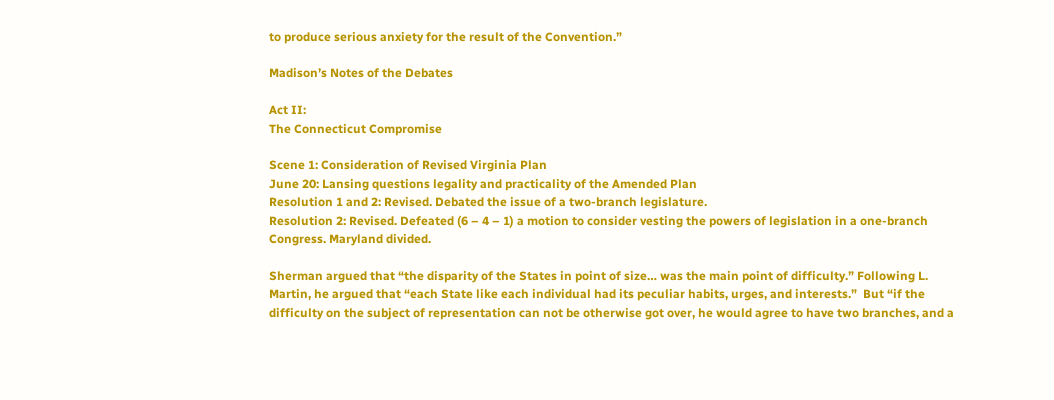to produce serious anxiety for the result of the Convention.”

Madison’s Notes of the Debates

Act II:
The Connecticut Compromise

Scene 1: Consideration of Revised Virginia Plan
June 20: Lansing questions legality and practicality of the Amended Plan
Resolution 1 and 2: Revised. Debated the issue of a two-branch legislature.
Resolution 2: Revised. Defeated (6 – 4 – 1) a motion to consider vesting the powers of legislation in a one-branch Congress. Maryland divided.

Sherman argued that “the disparity of the States in point of size… was the main point of difficulty.” Following L. Martin, he argued that “each State like each individual had its peculiar habits, urges, and interests.”  But “if the difficulty on the subject of representation can not be otherwise got over, he would agree to have two branches, and a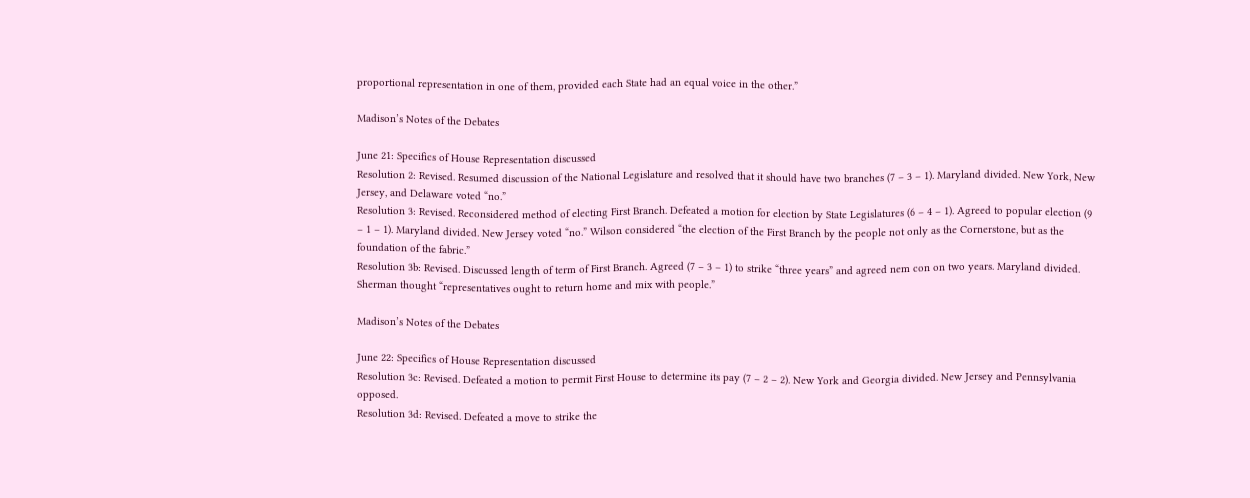proportional representation in one of them, provided each State had an equal voice in the other.”

Madison’s Notes of the Debates

June 21: Specifics of House Representation discussed
Resolution 2: Revised. Resumed discussion of the National Legislature and resolved that it should have two branches (7 – 3 – 1). Maryland divided. New York, New Jersey, and Delaware voted “no.”
Resolution 3: Revised. Reconsidered method of electing First Branch. Defeated a motion for election by State Legislatures (6 – 4 – 1). Agreed to popular election (9 – 1 – 1). Maryland divided. New Jersey voted “no.” Wilson considered “the election of the First Branch by the people not only as the Cornerstone, but as the foundation of the fabric.”
Resolution 3b: Revised. Discussed length of term of First Branch. Agreed (7 – 3 – 1) to strike “three years” and agreed nem con on two years. Maryland divided. Sherman thought “representatives ought to return home and mix with people.”

Madison’s Notes of the Debates

June 22: Specifics of House Representation discussed
Resolution 3c: Revised. Defeated a motion to permit First House to determine its pay (7 – 2 – 2). New York and Georgia divided. New Jersey and Pennsylvania opposed.
Resolution 3d: Revised. Defeated a move to strike the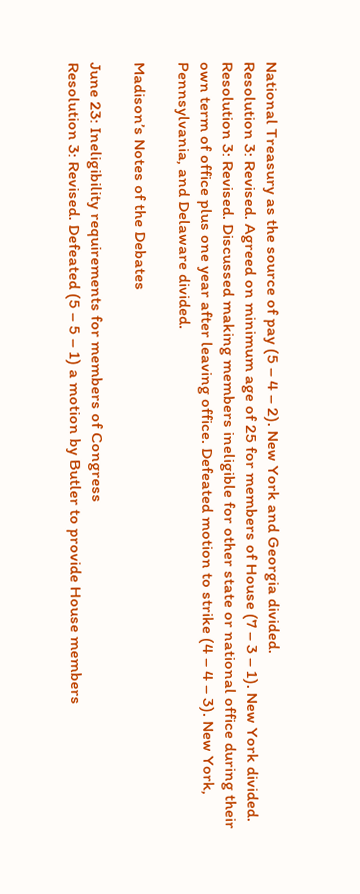National Treasury as the source of pay (5 – 4 – 2). New York and Georgia divided.
Resolution 3: Revised. Agreed on minimum age of 25 for members of House (7 – 3 – 1). New York divided.
Resolution 3: Revised. Discussed making members ineligible for other state or national office during their own term of office plus one year after leaving office. Defeated motion to strike (4 – 4 – 3). New York, Pennsylvania, and Delaware divided.

Madison’s Notes of the Debates

June 23: Ineligibility requirements for members of Congress
Resolution 3: Revised. Defeated (5 – 5 – 1) a motion by Butler to provide House members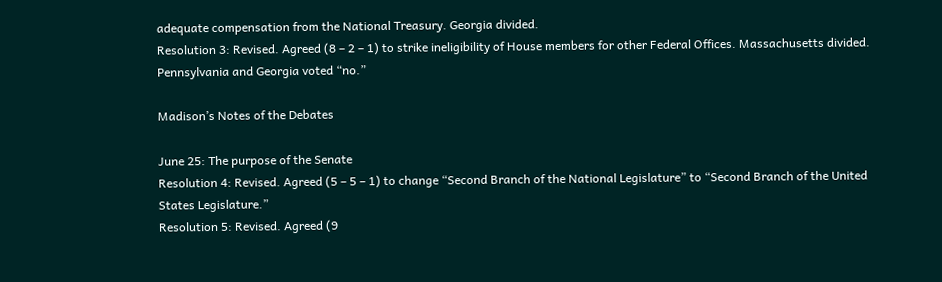adequate compensation from the National Treasury. Georgia divided.
Resolution 3: Revised. Agreed (8 – 2 – 1) to strike ineligibility of House members for other Federal Offices. Massachusetts divided. Pennsylvania and Georgia voted “no.”

Madison’s Notes of the Debates

June 25: The purpose of the Senate
Resolution 4: Revised. Agreed (5 – 5 – 1) to change “Second Branch of the National Legislature” to “Second Branch of the United States Legislature.”
Resolution 5: Revised. Agreed (9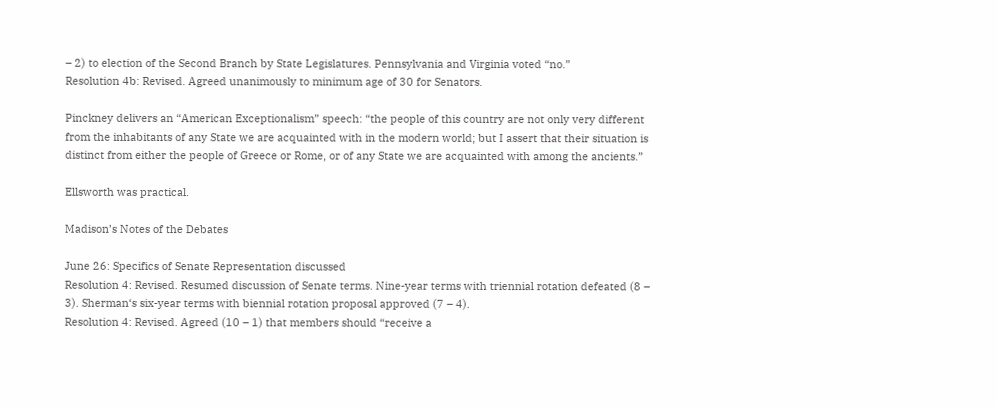– 2) to election of the Second Branch by State Legislatures. Pennsylvania and Virginia voted “no.”
Resolution 4b: Revised. Agreed unanimously to minimum age of 30 for Senators.

Pinckney delivers an “American Exceptionalism” speech: “the people of this country are not only very different from the inhabitants of any State we are acquainted with in the modern world; but I assert that their situation is distinct from either the people of Greece or Rome, or of any State we are acquainted with among the ancients.”

Ellsworth was practical.

Madison’s Notes of the Debates

June 26: Specifics of Senate Representation discussed
Resolution 4: Revised. Resumed discussion of Senate terms. Nine-year terms with triennial rotation defeated (8 – 3). Sherman‘s six-year terms with biennial rotation proposal approved (7 – 4).
Resolution 4: Revised. Agreed (10 – 1) that members should “receive a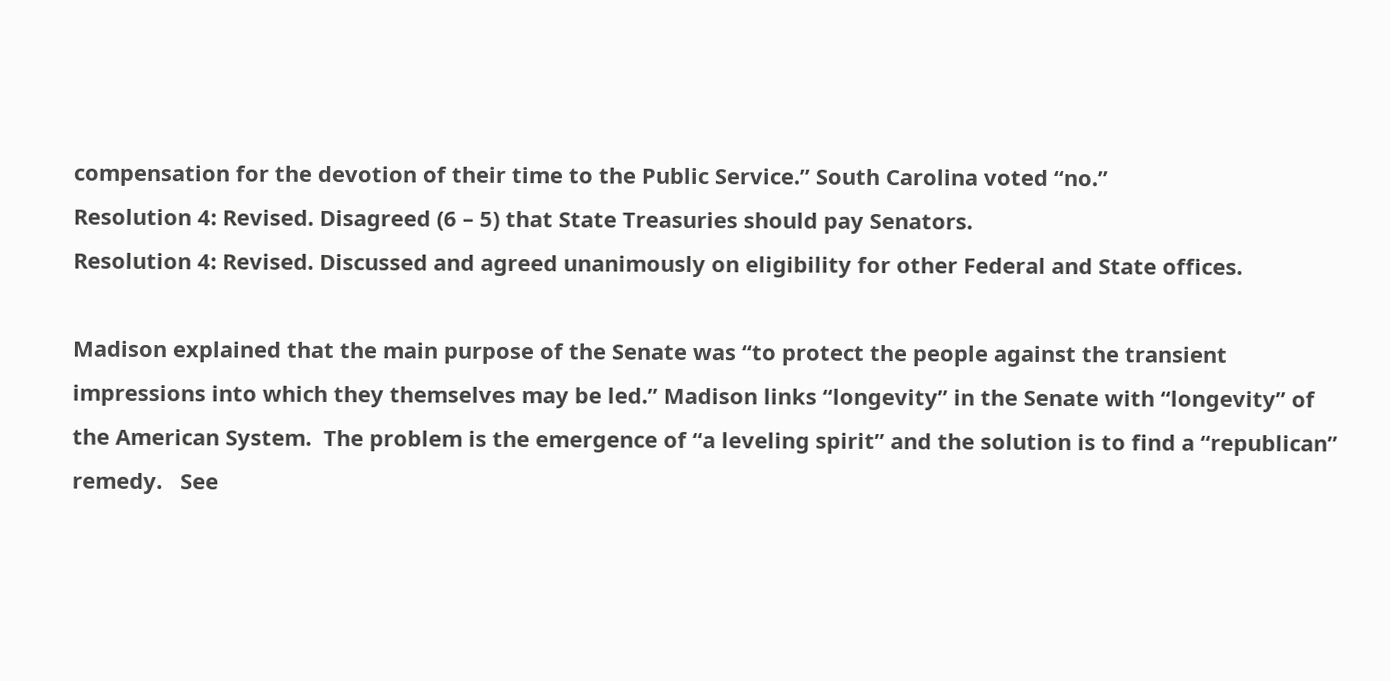compensation for the devotion of their time to the Public Service.” South Carolina voted “no.”
Resolution 4: Revised. Disagreed (6 – 5) that State Treasuries should pay Senators.
Resolution 4: Revised. Discussed and agreed unanimously on eligibility for other Federal and State offices.

Madison explained that the main purpose of the Senate was “to protect the people against the transient impressions into which they themselves may be led.” Madison links “longevity” in the Senate with “longevity” of the American System.  The problem is the emergence of “a leveling spirit” and the solution is to find a “republican” remedy.   See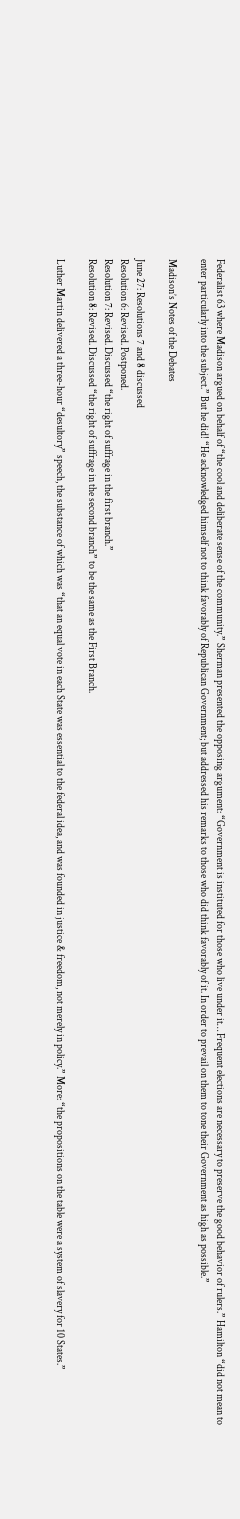Federalist 63 where Madison argued on behalf of “the cool and deliberate sense of the community.” Sherman presented the opposing argument: “Government is instituted for those who live under it… Frequent elections are necessary to preserve the good behavior of rulers.” Hamilton “did not mean to enter particularly into the subject.” But he did! “He acknowledged himself not to think favorably of Republican Government; but addressed his remarks to those who did think favorably of it. In order to prevail on them to tone their Government as high as possible.”

Madison’s Notes of the Debates

June 27: Resolutions 7 and 8 discussed
Resolution 6: Revised. Postponed.
Resolution 7: Revised. Discussed “the right of suffrage in the first branch.”
Resolution 8: Revised. Discussed “the right of suffrage in the second branch” to be the same as the First Branch.

Luther Martin delivered a three-hour “desultory” speech, the substance of which was “that an equal vote in each State was essential to the federal idea, and was founded in justice & freedom, not merely in policy.” More: “the propositions on the table were a system of slavery for 10 States.”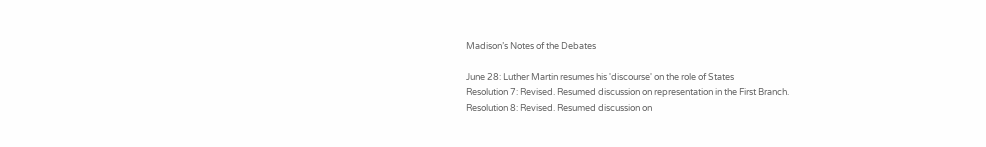Madison’s Notes of the Debates

June 28: Luther Martin resumes his 'discourse' on the role of States
Resolution 7: Revised. Resumed discussion on representation in the First Branch.
Resolution 8: Revised. Resumed discussion on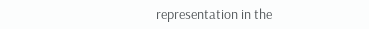representation in the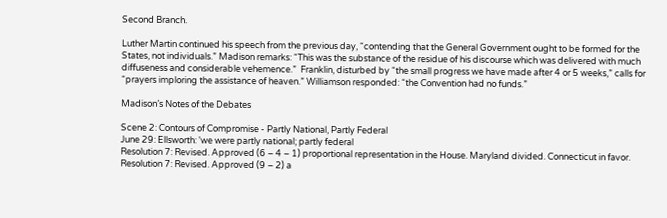Second Branch.

Luther Martin continued his speech from the previous day, “contending that the General Government ought to be formed for the States, not individuals.” Madison remarks: “This was the substance of the residue of his discourse which was delivered with much diffuseness and considerable vehemence.”  Franklin, disturbed by “the small progress we have made after 4 or 5 weeks,” calls for “prayers imploring the assistance of heaven.” Williamson responded: “the Convention had no funds.”

Madison’s Notes of the Debates

Scene 2: Contours of Compromise - Partly National, Partly Federal
June 29: Ellsworth: 'we were partly national; partly federal
Resolution 7: Revised. Approved (6 – 4 – 1) proportional representation in the House. Maryland divided. Connecticut in favor.
Resolution 7: Revised. Approved (9 – 2) a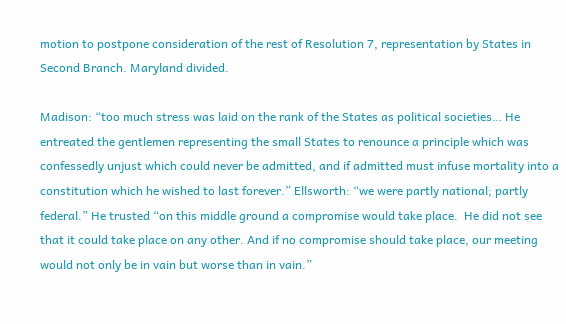motion to postpone consideration of the rest of Resolution 7, representation by States in Second Branch. Maryland divided.

Madison: “too much stress was laid on the rank of the States as political societies… He entreated the gentlemen representing the small States to renounce a principle which was confessedly unjust which could never be admitted, and if admitted must infuse mortality into a constitution which he wished to last forever.” Ellsworth: “we were partly national; partly federal.” He trusted “on this middle ground a compromise would take place.  He did not see that it could take place on any other. And if no compromise should take place, our meeting would not only be in vain but worse than in vain.”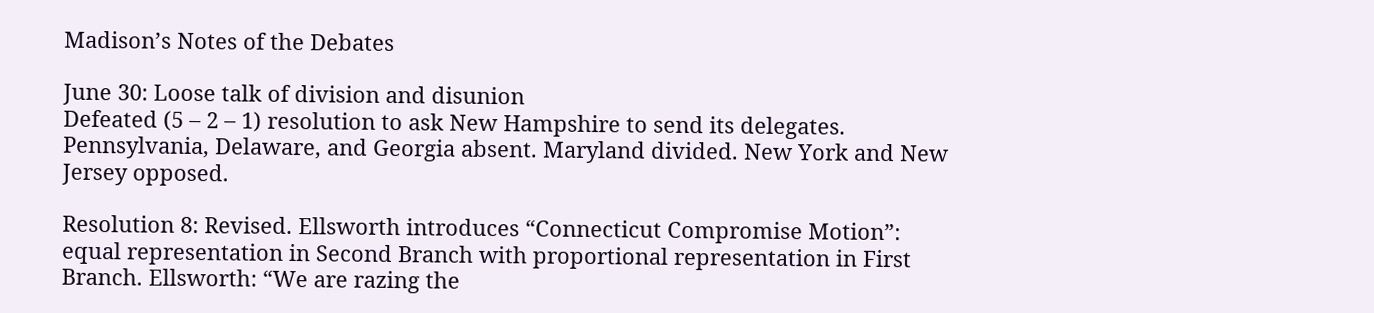Madison’s Notes of the Debates

June 30: Loose talk of division and disunion
Defeated (5 – 2 – 1) resolution to ask New Hampshire to send its delegates. Pennsylvania, Delaware, and Georgia absent. Maryland divided. New York and New Jersey opposed.

Resolution 8: Revised. Ellsworth introduces “Connecticut Compromise Motion”: equal representation in Second Branch with proportional representation in First Branch. Ellsworth: “We are razing the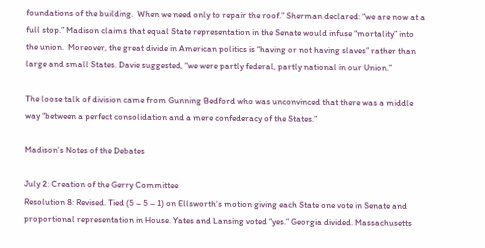foundations of the building.  When we need only to repair the roof.” Sherman declared: “we are now at a full stop.” Madison claims that equal State representation in the Senate would infuse “mortality” into the union.  Moreover, the great divide in American politics is “having or not having slaves” rather than large and small States. Davie suggested, “we were partly federal, partly national in our Union.”

The loose talk of division came from Gunning Bedford who was unconvinced that there was a middle way “between a perfect consolidation and a mere confederacy of the States.”

Madison’s Notes of the Debates

July 2: Creation of the Gerry Committee
Resolution 8: Revised. Tied (5 – 5 – 1) on Ellsworth‘s motion giving each State one vote in Senate and proportional representation in House. Yates and Lansing voted “yes.” Georgia divided. Massachusetts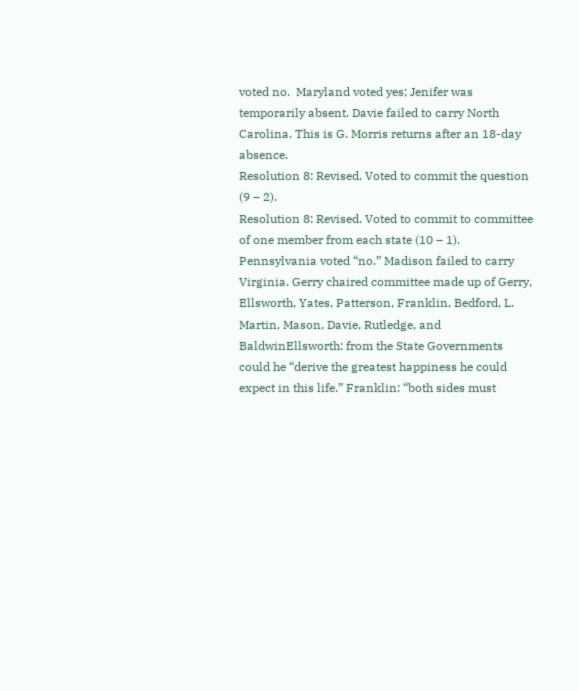voted no.  Maryland voted yes; Jenifer was temporarily absent. Davie failed to carry North Carolina. This is G. Morris returns after an 18-day absence.
Resolution 8: Revised. Voted to commit the question (9 – 2).
Resolution 8: Revised. Voted to commit to committee of one member from each state (10 – 1). Pennsylvania voted “no.” Madison failed to carry Virginia. Gerry chaired committee made up of Gerry, Ellsworth, Yates, Patterson, Franklin, Bedford, L. Martin, Mason, Davie, Rutledge, and BaldwinEllsworth: from the State Governments could he “derive the greatest happiness he could expect in this life.” Franklin: “both sides must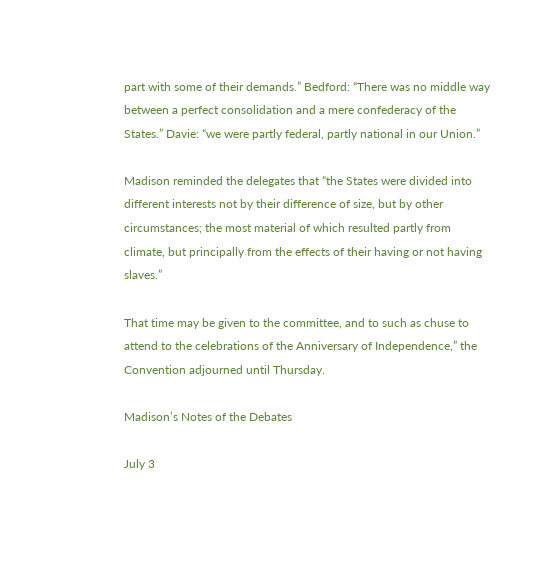part with some of their demands.” Bedford: “There was no middle way between a perfect consolidation and a mere confederacy of the States.” Davie: “we were partly federal, partly national in our Union.”

Madison reminded the delegates that “the States were divided into different interests not by their difference of size, but by other circumstances; the most material of which resulted partly from climate, but principally from the effects of their having or not having slaves.”

That time may be given to the committee, and to such as chuse to attend to the celebrations of the Anniversary of Independence,” the Convention adjourned until Thursday.

Madison’s Notes of the Debates

July 3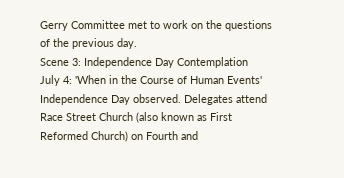Gerry Committee met to work on the questions of the previous day.
Scene 3: Independence Day Contemplation
July 4: 'When in the Course of Human Events'
Independence Day observed. Delegates attend Race Street Church (also known as First Reformed Church) on Fourth and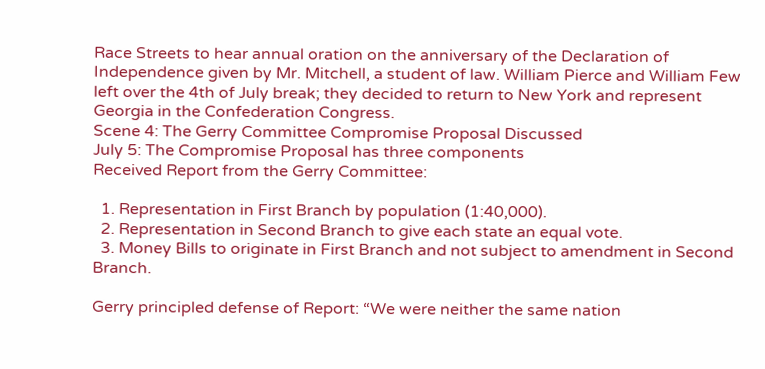Race Streets to hear annual oration on the anniversary of the Declaration of Independence given by Mr. Mitchell, a student of law. William Pierce and William Few left over the 4th of July break; they decided to return to New York and represent Georgia in the Confederation Congress.
Scene 4: The Gerry Committee Compromise Proposal Discussed
July 5: The Compromise Proposal has three components
Received Report from the Gerry Committee:

  1. Representation in First Branch by population (1:40,000).
  2. Representation in Second Branch to give each state an equal vote.
  3. Money Bills to originate in First Branch and not subject to amendment in Second Branch.

Gerry principled defense of Report: “We were neither the same nation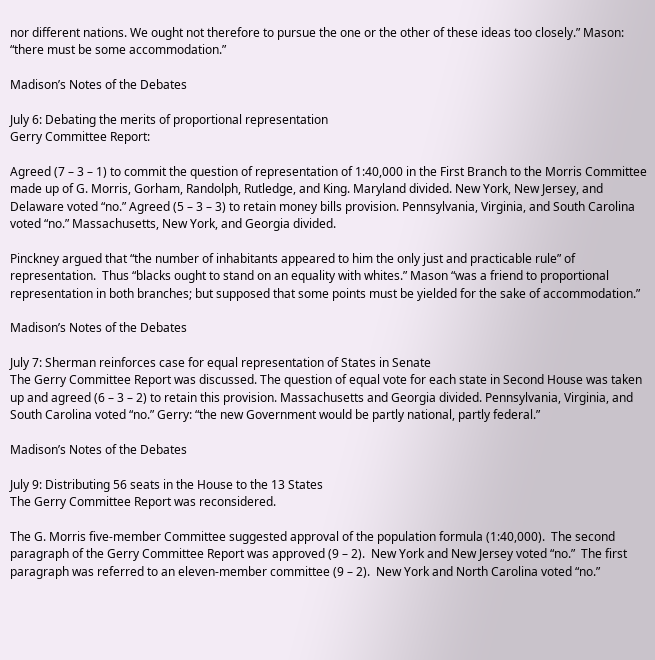nor different nations. We ought not therefore to pursue the one or the other of these ideas too closely.” Mason: “there must be some accommodation.”

Madison’s Notes of the Debates

July 6: Debating the merits of proportional representation
Gerry Committee Report:

Agreed (7 – 3 – 1) to commit the question of representation of 1:40,000 in the First Branch to the Morris Committee made up of G. Morris, Gorham, Randolph, Rutledge, and King. Maryland divided. New York, New Jersey, and Delaware voted “no.” Agreed (5 – 3 – 3) to retain money bills provision. Pennsylvania, Virginia, and South Carolina voted “no.” Massachusetts, New York, and Georgia divided.

Pinckney argued that “the number of inhabitants appeared to him the only just and practicable rule” of representation.  Thus “blacks ought to stand on an equality with whites.” Mason “was a friend to proportional representation in both branches; but supposed that some points must be yielded for the sake of accommodation.”

Madison’s Notes of the Debates

July 7: Sherman reinforces case for equal representation of States in Senate
The Gerry Committee Report was discussed. The question of equal vote for each state in Second House was taken up and agreed (6 – 3 – 2) to retain this provision. Massachusetts and Georgia divided. Pennsylvania, Virginia, and South Carolina voted “no.” Gerry: “the new Government would be partly national, partly federal.”

Madison’s Notes of the Debates

July 9: Distributing 56 seats in the House to the 13 States
The Gerry Committee Report was reconsidered.

The G. Morris five-member Committee suggested approval of the population formula (1:40,000).  The second paragraph of the Gerry Committee Report was approved (9 – 2).  New York and New Jersey voted “no.”  The first paragraph was referred to an eleven-member committee (9 – 2).  New York and North Carolina voted “no.”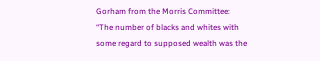Gorham from the Morris Committee:  “The number of blacks and whites with some regard to supposed wealth was the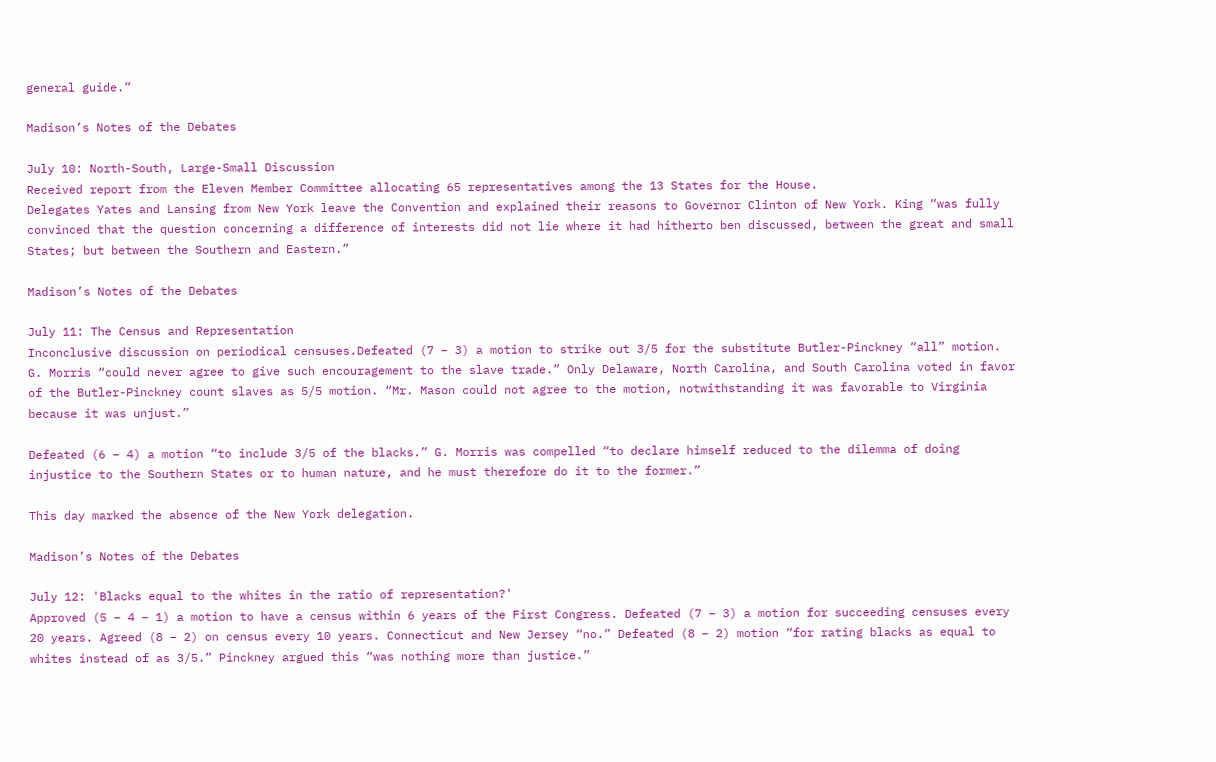general guide.”

Madison’s Notes of the Debates

July 10: North-South, Large-Small Discussion
Received report from the Eleven Member Committee allocating 65 representatives among the 13 States for the House.
Delegates Yates and Lansing from New York leave the Convention and explained their reasons to Governor Clinton of New York. King “was fully convinced that the question concerning a difference of interests did not lie where it had hitherto ben discussed, between the great and small States; but between the Southern and Eastern.”

Madison’s Notes of the Debates

July 11: The Census and Representation
Inconclusive discussion on periodical censuses.Defeated (7 – 3) a motion to strike out 3/5 for the substitute Butler-Pinckney “all” motion. G. Morris “could never agree to give such encouragement to the slave trade.” Only Delaware, North Carolina, and South Carolina voted in favor of the Butler-Pinckney count slaves as 5/5 motion. “Mr. Mason could not agree to the motion, notwithstanding it was favorable to Virginia because it was unjust.”

Defeated (6 – 4) a motion “to include 3/5 of the blacks.” G. Morris was compelled “to declare himself reduced to the dilemma of doing injustice to the Southern States or to human nature, and he must therefore do it to the former.”

This day marked the absence of the New York delegation.

Madison’s Notes of the Debates

July 12: 'Blacks equal to the whites in the ratio of representation?'
Approved (5 – 4 – 1) a motion to have a census within 6 years of the First Congress. Defeated (7 – 3) a motion for succeeding censuses every 20 years. Agreed (8 – 2) on census every 10 years. Connecticut and New Jersey “no.” Defeated (8 – 2) motion “for rating blacks as equal to whites instead of as 3/5.” Pinckney argued this “was nothing more than justice.”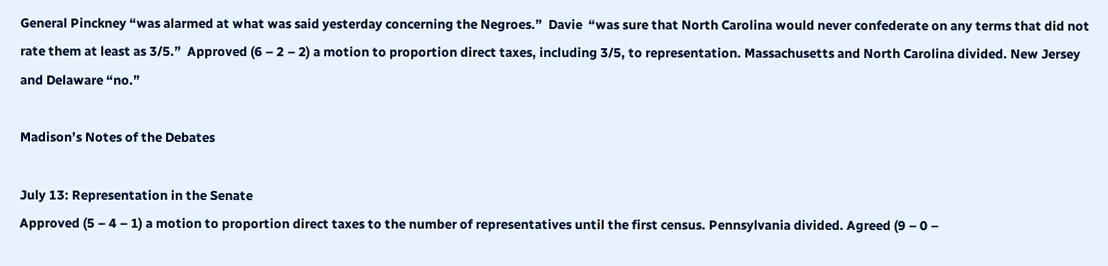General Pinckney “was alarmed at what was said yesterday concerning the Negroes.”  Davie  “was sure that North Carolina would never confederate on any terms that did not rate them at least as 3/5.”  Approved (6 – 2 – 2) a motion to proportion direct taxes, including 3/5, to representation. Massachusetts and North Carolina divided. New Jersey and Delaware “no.”

Madison’s Notes of the Debates

July 13: Representation in the Senate
Approved (5 – 4 – 1) a motion to proportion direct taxes to the number of representatives until the first census. Pennsylvania divided. Agreed (9 – 0 –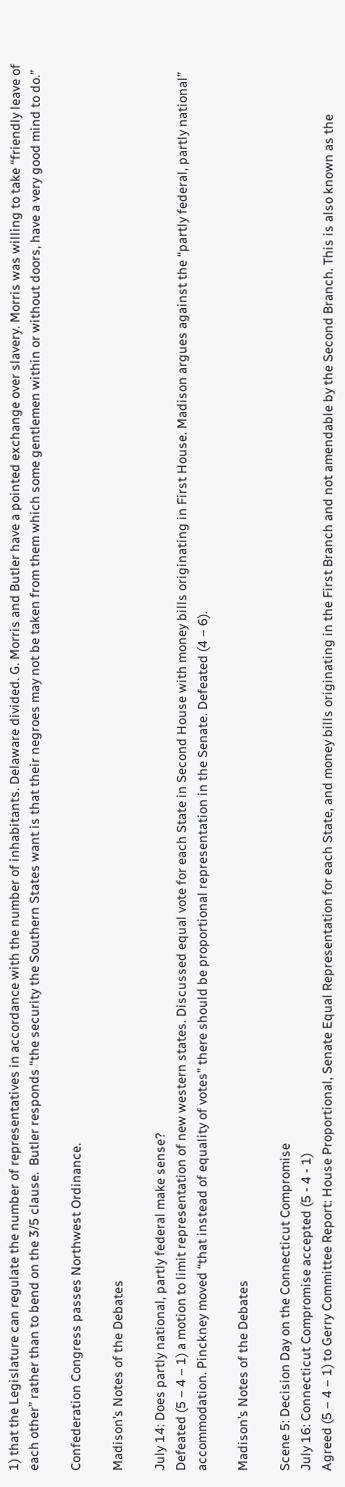1) that the Legislature can regulate the number of representatives in accordance with the number of inhabitants. Delaware divided. G. Morris and Butler have a pointed exchange over slavery. Morris was willing to take “friendly leave of each other” rather than to bend on the 3/5 clause.  Butler responds “the security the Southern States want is that their negroes may not be taken from them which some gentlemen within or without doors, have a very good mind to do.”

Confederation Congress passes Northwest Ordinance.

Madison’s Notes of the Debates

July 14: Does partly national, partly federal make sense?
Defeated (5 – 4 – 1) a motion to limit representation of new western states. Discussed equal vote for each State in Second House with money bills originating in First House. Madison argues against the “partly federal, partly national” accommodation. Pinckney moved “that instead of equality of votes” there should be proportional representation in the Senate. Defeated (4 – 6).

Madison’s Notes of the Debates

Scene 5: Decision Day on the Connecticut Compromise
July 16: Connecticut Compromise accepted (5 - 4 - 1)
Agreed (5 – 4 – 1) to Gerry Committee Report: House Proportional, Senate Equal Representation for each State, and money bills originating in the First Branch and not amendable by the Second Branch. This is also known as the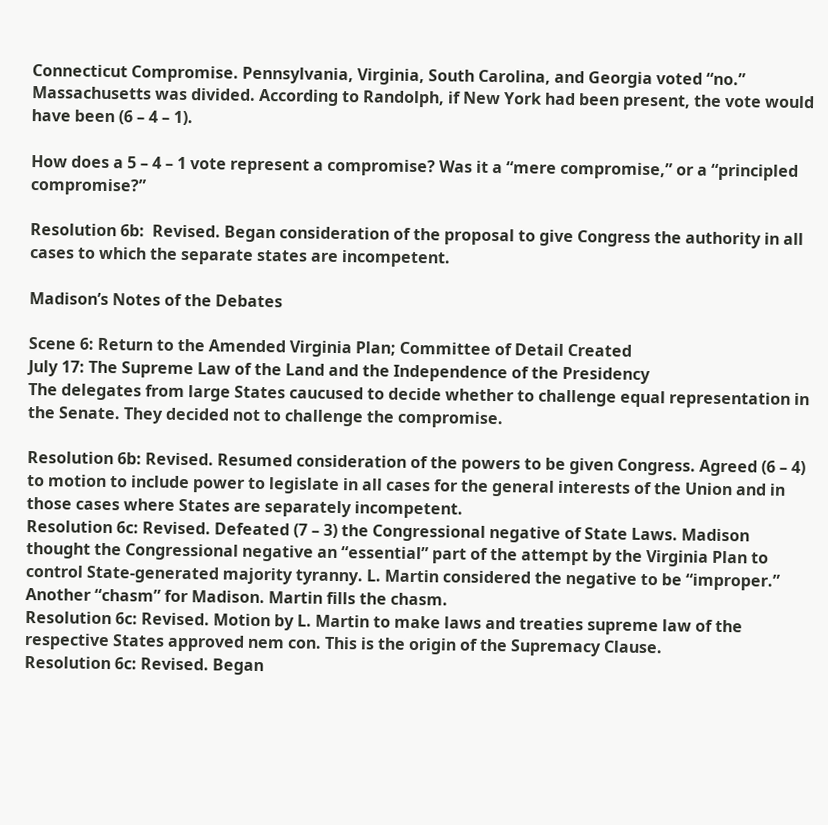Connecticut Compromise. Pennsylvania, Virginia, South Carolina, and Georgia voted “no.” Massachusetts was divided. According to Randolph, if New York had been present, the vote would have been (6 – 4 – 1).

How does a 5 – 4 – 1 vote represent a compromise? Was it a “mere compromise,” or a “principled compromise?”

Resolution 6b:  Revised. Began consideration of the proposal to give Congress the authority in all cases to which the separate states are incompetent.

Madison’s Notes of the Debates

Scene 6: Return to the Amended Virginia Plan; Committee of Detail Created
July 17: The Supreme Law of the Land and the Independence of the Presidency
The delegates from large States caucused to decide whether to challenge equal representation in the Senate. They decided not to challenge the compromise.

Resolution 6b: Revised. Resumed consideration of the powers to be given Congress. Agreed (6 – 4) to motion to include power to legislate in all cases for the general interests of the Union and in those cases where States are separately incompetent.
Resolution 6c: Revised. Defeated (7 – 3) the Congressional negative of State Laws. Madison thought the Congressional negative an “essential” part of the attempt by the Virginia Plan to control State-generated majority tyranny. L. Martin considered the negative to be “improper.” Another “chasm” for Madison. Martin fills the chasm.
Resolution 6c: Revised. Motion by L. Martin to make laws and treaties supreme law of the respective States approved nem con. This is the origin of the Supremacy Clause.
Resolution 6c: Revised. Began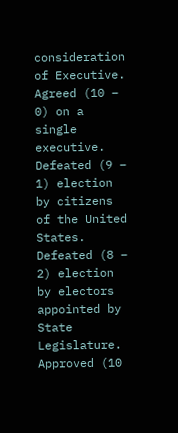consideration of Executive. Agreed (10 – 0) on a single executive. Defeated (9 – 1) election by citizens of the United States. Defeated (8 – 2) election by electors appointed by State Legislature. Approved (10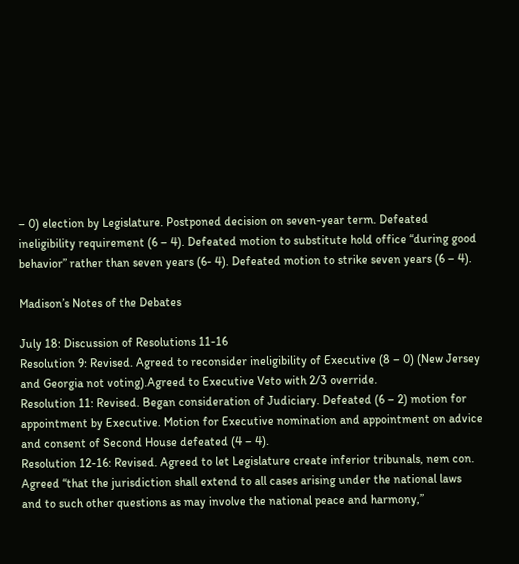– 0) election by Legislature. Postponed decision on seven-year term. Defeated ineligibility requirement (6 – 4). Defeated motion to substitute hold office “during good behavior” rather than seven years (6- 4). Defeated motion to strike seven years (6 – 4).

Madison’s Notes of the Debates

July 18: Discussion of Resolutions 11-16
Resolution 9: Revised. Agreed to reconsider ineligibility of Executive (8 – 0) (New Jersey and Georgia not voting).Agreed to Executive Veto with 2/3 override.
Resolution 11: Revised. Began consideration of Judiciary. Defeated (6 – 2) motion for appointment by Executive. Motion for Executive nomination and appointment on advice and consent of Second House defeated (4 – 4).
Resolution 12-16: Revised. Agreed to let Legislature create inferior tribunals, nem con. Agreed “that the jurisdiction shall extend to all cases arising under the national laws and to such other questions as may involve the national peace and harmony,”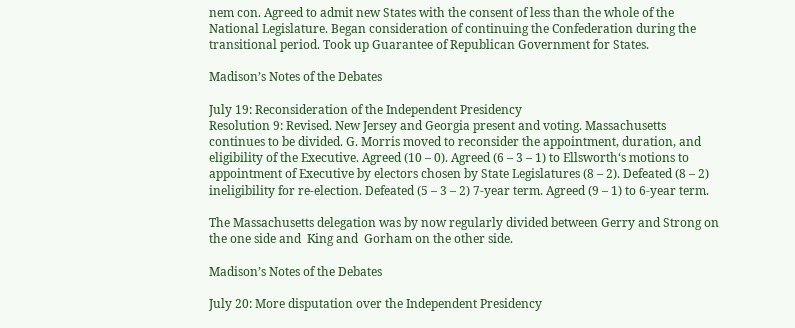nem con. Agreed to admit new States with the consent of less than the whole of the National Legislature. Began consideration of continuing the Confederation during the transitional period. Took up Guarantee of Republican Government for States.

Madison’s Notes of the Debates

July 19: Reconsideration of the Independent Presidency
Resolution 9: Revised. New Jersey and Georgia present and voting. Massachusetts continues to be divided. G. Morris moved to reconsider the appointment, duration, and eligibility of the Executive. Agreed (10 – 0). Agreed (6 – 3 – 1) to Ellsworth‘s motions to appointment of Executive by electors chosen by State Legislatures (8 – 2). Defeated (8 – 2) ineligibility for re-election. Defeated (5 – 3 – 2) 7-year term. Agreed (9 – 1) to 6-year term.

The Massachusetts delegation was by now regularly divided between Gerry and Strong on the one side and  King and  Gorham on the other side.

Madison’s Notes of the Debates

July 20: More disputation over the Independent Presidency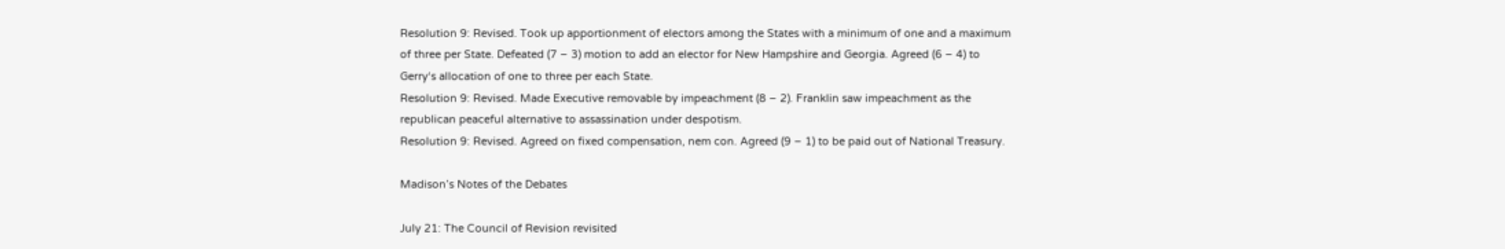Resolution 9: Revised. Took up apportionment of electors among the States with a minimum of one and a maximum of three per State. Defeated (7 – 3) motion to add an elector for New Hampshire and Georgia. Agreed (6 – 4) to Gerry‘s allocation of one to three per each State.
Resolution 9: Revised. Made Executive removable by impeachment (8 – 2). Franklin saw impeachment as the republican peaceful alternative to assassination under despotism.
Resolution 9: Revised. Agreed on fixed compensation, nem con. Agreed (9 – 1) to be paid out of National Treasury.

Madison’s Notes of the Debates

July 21: The Council of Revision revisited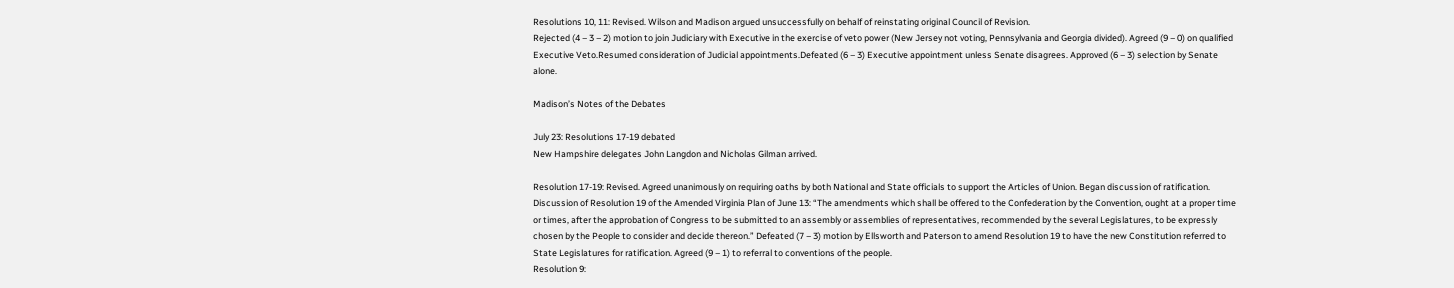Resolutions 10, 11: Revised. Wilson and Madison argued unsuccessfully on behalf of reinstating original Council of Revision.
Rejected (4 – 3 – 2) motion to join Judiciary with Executive in the exercise of veto power (New Jersey not voting, Pennsylvania and Georgia divided). Agreed (9 – 0) on qualified Executive Veto.Resumed consideration of Judicial appointments.Defeated (6 – 3) Executive appointment unless Senate disagrees. Approved (6 – 3) selection by Senate alone.

Madison’s Notes of the Debates

July 23: Resolutions 17-19 debated
New Hampshire delegates John Langdon and Nicholas Gilman arrived.

Resolution 17-19: Revised. Agreed unanimously on requiring oaths by both National and State officials to support the Articles of Union. Began discussion of ratification. Discussion of Resolution 19 of the Amended Virginia Plan of June 13: “The amendments which shall be offered to the Confederation by the Convention, ought at a proper time or times, after the approbation of Congress to be submitted to an assembly or assemblies of representatives, recommended by the several Legislatures, to be expressly chosen by the People to consider and decide thereon.” Defeated (7 – 3) motion by Ellsworth and Paterson to amend Resolution 19 to have the new Constitution referred to State Legislatures for ratification. Agreed (9 – 1) to referral to conventions of the people.
Resolution 9: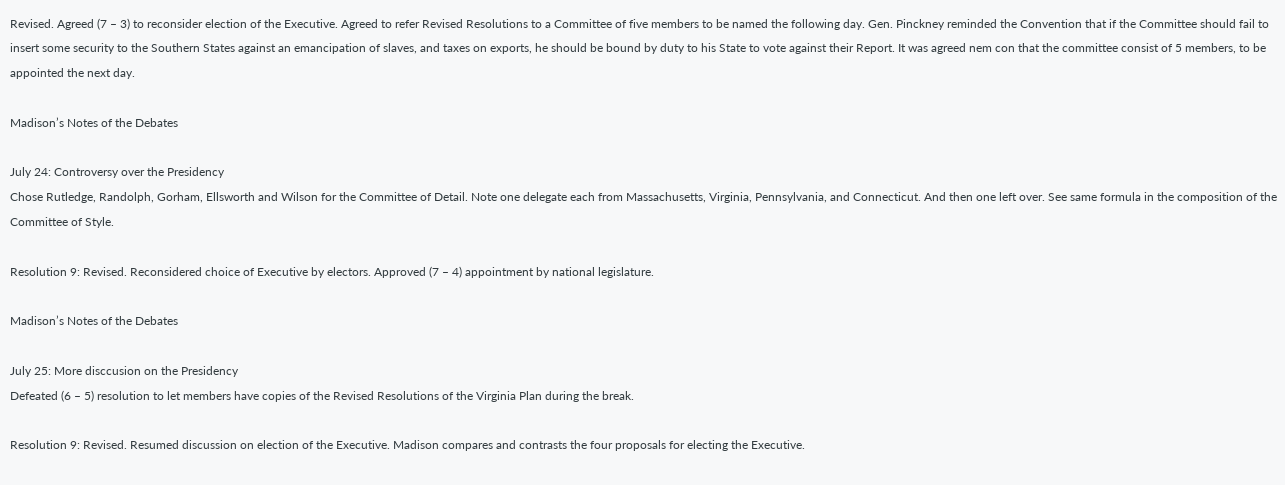Revised. Agreed (7 – 3) to reconsider election of the Executive. Agreed to refer Revised Resolutions to a Committee of five members to be named the following day. Gen. Pinckney reminded the Convention that if the Committee should fail to insert some security to the Southern States against an emancipation of slaves, and taxes on exports, he should be bound by duty to his State to vote against their Report. It was agreed nem con that the committee consist of 5 members, to be appointed the next day.

Madison’s Notes of the Debates

July 24: Controversy over the Presidency
Chose Rutledge, Randolph, Gorham, Ellsworth and Wilson for the Committee of Detail. Note one delegate each from Massachusetts, Virginia, Pennsylvania, and Connecticut. And then one left over. See same formula in the composition of the Committee of Style.

Resolution 9: Revised. Reconsidered choice of Executive by electors. Approved (7 – 4) appointment by national legislature.

Madison’s Notes of the Debates

July 25: More disccusion on the Presidency
Defeated (6 – 5) resolution to let members have copies of the Revised Resolutions of the Virginia Plan during the break.

Resolution 9: Revised. Resumed discussion on election of the Executive. Madison compares and contrasts the four proposals for electing the Executive.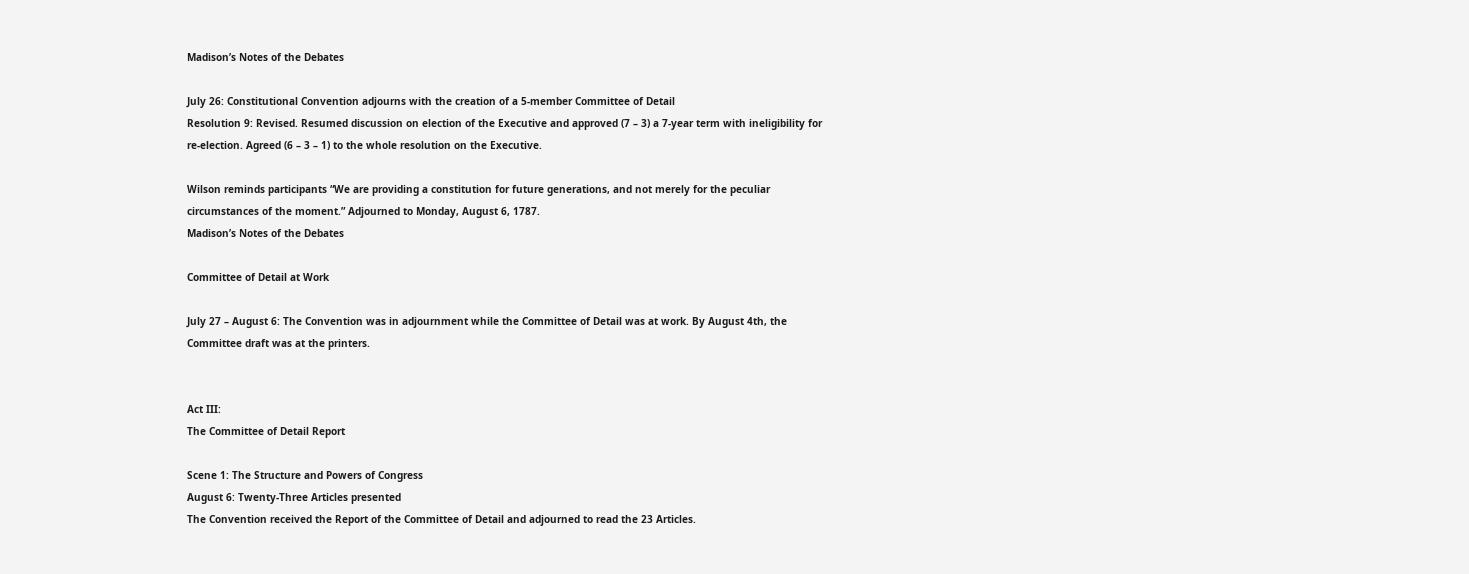Madison’s Notes of the Debates

July 26: Constitutional Convention adjourns with the creation of a 5-member Committee of Detail
Resolution 9: Revised. Resumed discussion on election of the Executive and approved (7 – 3) a 7-year term with ineligibility for re-election. Agreed (6 – 3 – 1) to the whole resolution on the Executive.

Wilson reminds participants “We are providing a constitution for future generations, and not merely for the peculiar circumstances of the moment.” Adjourned to Monday, August 6, 1787.
Madison’s Notes of the Debates

Committee of Detail at Work

July 27 – August 6: The Convention was in adjournment while the Committee of Detail was at work. By August 4th, the Committee draft was at the printers.


Act III:
The Committee of Detail Report

Scene 1: The Structure and Powers of Congress
August 6: Twenty-Three Articles presented
The Convention received the Report of the Committee of Detail and adjourned to read the 23 Articles.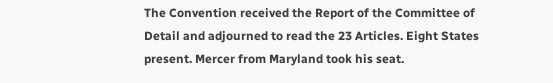The Convention received the Report of the Committee of Detail and adjourned to read the 23 Articles. Eight States present. Mercer from Maryland took his seat.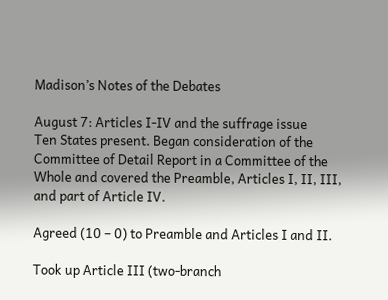Madison’s Notes of the Debates

August 7: Articles I-IV and the suffrage issue
Ten States present. Began consideration of the Committee of Detail Report in a Committee of the Whole and covered the Preamble, Articles I, II, III, and part of Article IV.

Agreed (10 – 0) to Preamble and Articles I and II.

Took up Article III (two-branch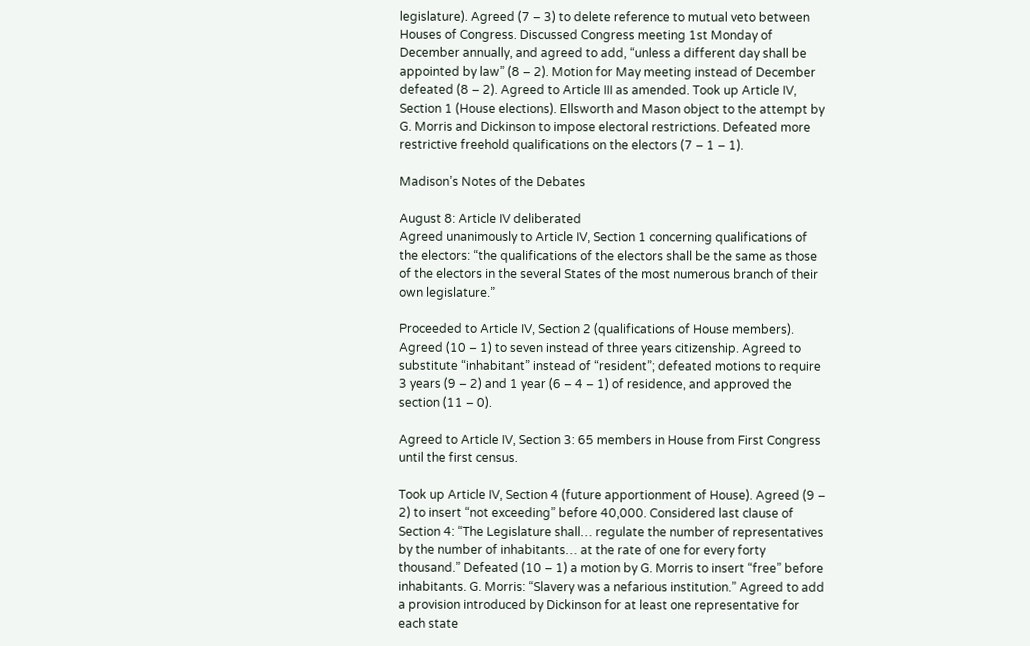legislature). Agreed (7 – 3) to delete reference to mutual veto between Houses of Congress. Discussed Congress meeting 1st Monday of December annually, and agreed to add, “unless a different day shall be appointed by law” (8 – 2). Motion for May meeting instead of December defeated (8 – 2). Agreed to Article III as amended. Took up Article IV, Section 1 (House elections). Ellsworth and Mason object to the attempt by G. Morris and Dickinson to impose electoral restrictions. Defeated more restrictive freehold qualifications on the electors (7 – 1 – 1).

Madison’s Notes of the Debates

August 8: Article IV deliberated
Agreed unanimously to Article IV, Section 1 concerning qualifications of the electors: “the qualifications of the electors shall be the same as those of the electors in the several States of the most numerous branch of their own legislature.”

Proceeded to Article IV, Section 2 (qualifications of House members). Agreed (10 – 1) to seven instead of three years citizenship. Agreed to substitute “inhabitant” instead of “resident”; defeated motions to require 3 years (9 – 2) and 1 year (6 – 4 – 1) of residence, and approved the section (11 – 0).

Agreed to Article IV, Section 3: 65 members in House from First Congress until the first census.

Took up Article IV, Section 4 (future apportionment of House). Agreed (9 – 2) to insert “not exceeding” before 40,000. Considered last clause of Section 4: “The Legislature shall… regulate the number of representatives by the number of inhabitants… at the rate of one for every forty thousand.” Defeated (10 – 1) a motion by G. Morris to insert “free” before inhabitants. G. Morris: “Slavery was a nefarious institution.” Agreed to add a provision introduced by Dickinson for at least one representative for each state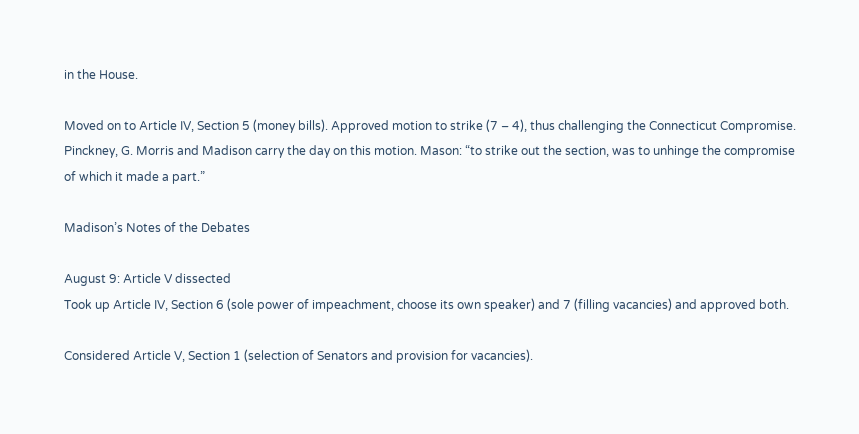in the House.

Moved on to Article IV, Section 5 (money bills). Approved motion to strike (7 – 4), thus challenging the Connecticut Compromise. Pinckney, G. Morris and Madison carry the day on this motion. Mason: “to strike out the section, was to unhinge the compromise of which it made a part.”

Madison’s Notes of the Debates

August 9: Article V dissected
Took up Article IV, Section 6 (sole power of impeachment, choose its own speaker) and 7 (filling vacancies) and approved both.

Considered Article V, Section 1 (selection of Senators and provision for vacancies).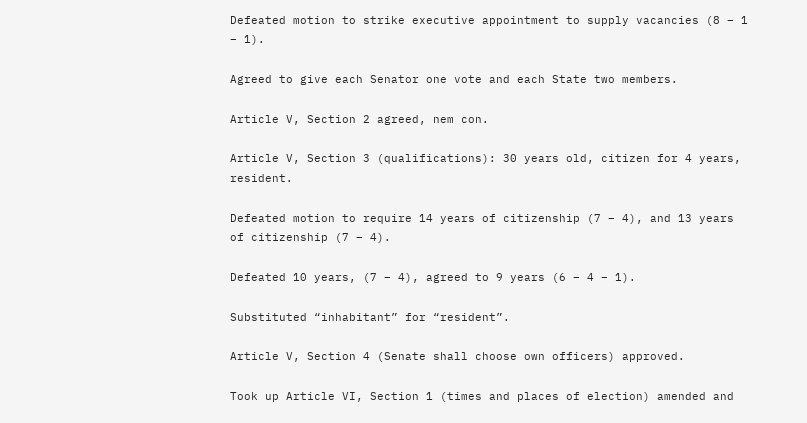Defeated motion to strike executive appointment to supply vacancies (8 – 1 – 1).

Agreed to give each Senator one vote and each State two members.

Article V, Section 2 agreed, nem con.

Article V, Section 3 (qualifications): 30 years old, citizen for 4 years, resident.

Defeated motion to require 14 years of citizenship (7 – 4), and 13 years of citizenship (7 – 4).

Defeated 10 years, (7 – 4), agreed to 9 years (6 – 4 – 1).

Substituted “inhabitant” for “resident”.

Article V, Section 4 (Senate shall choose own officers) approved.

Took up Article VI, Section 1 (times and places of election) amended and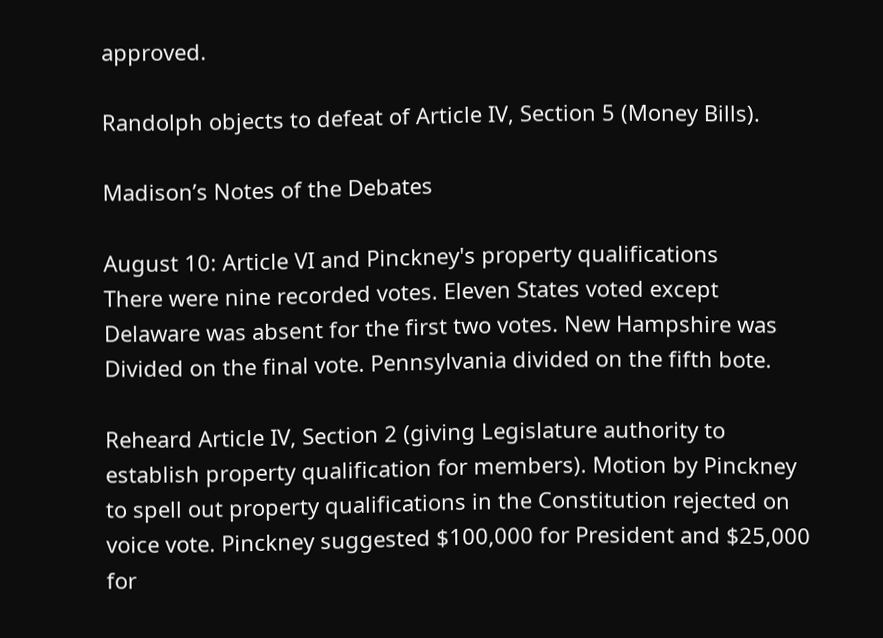approved.

Randolph objects to defeat of Article IV, Section 5 (Money Bills).

Madison’s Notes of the Debates

August 10: Article VI and Pinckney's property qualifications
There were nine recorded votes. Eleven States voted except Delaware was absent for the first two votes. New Hampshire was Divided on the final vote. Pennsylvania divided on the fifth bote.

Reheard Article IV, Section 2 (giving Legislature authority to establish property qualification for members). Motion by Pinckney to spell out property qualifications in the Constitution rejected on voice vote. Pinckney suggested $100,000 for President and $25,000 for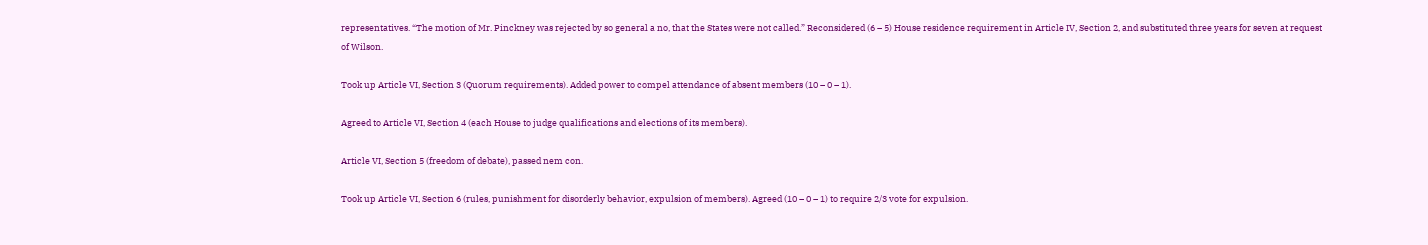representatives. “The motion of Mr. Pinckney was rejected by so general a no, that the States were not called.” Reconsidered (6 – 5) House residence requirement in Article IV, Section 2, and substituted three years for seven at request of Wilson.

Took up Article VI, Section 3 (Quorum requirements). Added power to compel attendance of absent members (10 – 0 – 1).

Agreed to Article VI, Section 4 (each House to judge qualifications and elections of its members).

Article VI, Section 5 (freedom of debate), passed nem con.

Took up Article VI, Section 6 (rules, punishment for disorderly behavior, expulsion of members). Agreed (10 – 0 – 1) to require 2/3 vote for expulsion.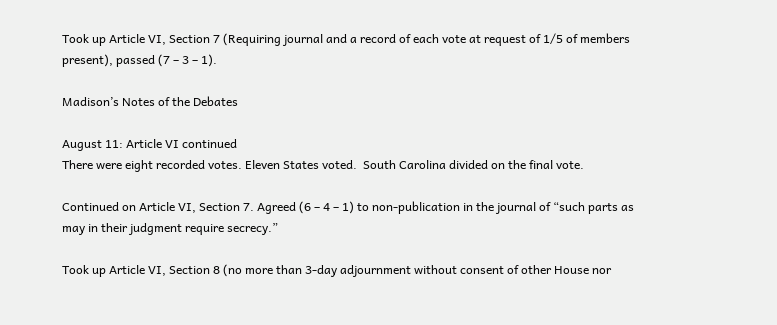Took up Article VI, Section 7 (Requiring journal and a record of each vote at request of 1/5 of members present), passed (7 – 3 – 1).

Madison’s Notes of the Debates

August 11: Article VI continued
There were eight recorded votes. Eleven States voted.  South Carolina divided on the final vote.

Continued on Article VI, Section 7. Agreed (6 – 4 – 1) to non-publication in the journal of “such parts as may in their judgment require secrecy.”

Took up Article VI, Section 8 (no more than 3-day adjournment without consent of other House nor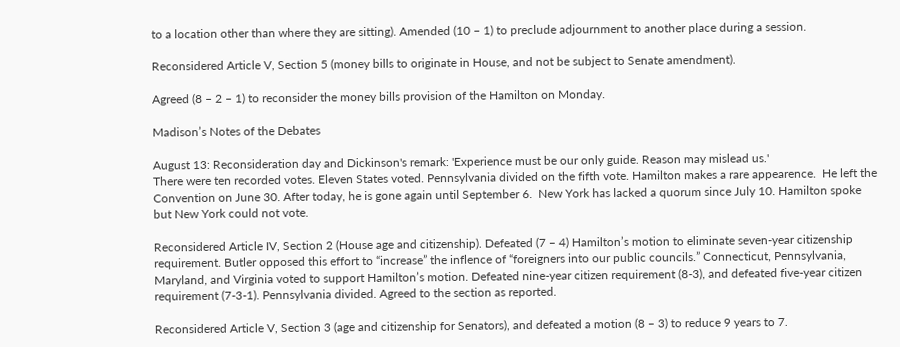to a location other than where they are sitting). Amended (10 – 1) to preclude adjournment to another place during a session.

Reconsidered Article V, Section 5 (money bills to originate in House, and not be subject to Senate amendment).

Agreed (8 – 2 – 1) to reconsider the money bills provision of the Hamilton on Monday.

Madison’s Notes of the Debates

August 13: Reconsideration day and Dickinson's remark: 'Experience must be our only guide. Reason may mislead us.'
There were ten recorded votes. Eleven States voted. Pennsylvania divided on the fifth vote. Hamilton makes a rare appearence.  He left the Convention on June 30. After today, he is gone again until September 6.  New York has lacked a quorum since July 10. Hamilton spoke but New York could not vote.

Reconsidered Article IV, Section 2 (House age and citizenship). Defeated (7 – 4) Hamilton’s motion to eliminate seven-year citizenship requirement. Butler opposed this effort to “increase” the inflence of “foreigners into our public councils.” Connecticut, Pennsylvania, Maryland, and Virginia voted to support Hamilton’s motion. Defeated nine-year citizen requirement (8-3), and defeated five-year citizen requirement (7-3-1). Pennsylvania divided. Agreed to the section as reported.

Reconsidered Article V, Section 3 (age and citizenship for Senators), and defeated a motion (8 – 3) to reduce 9 years to 7.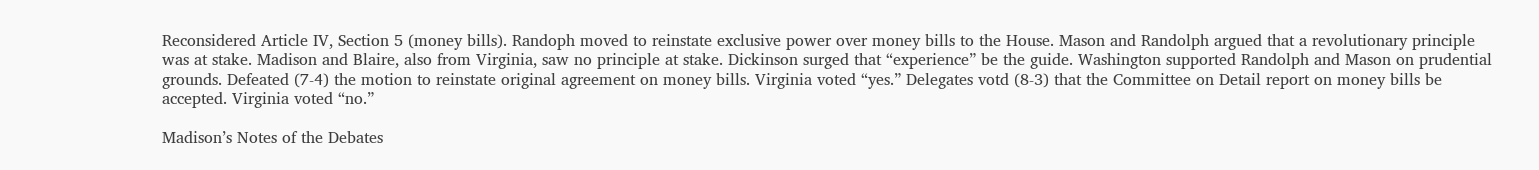Reconsidered Article IV, Section 5 (money bills). Randoph moved to reinstate exclusive power over money bills to the House. Mason and Randolph argued that a revolutionary principle was at stake. Madison and Blaire, also from Virginia, saw no principle at stake. Dickinson surged that “experience” be the guide. Washington supported Randolph and Mason on prudential grounds. Defeated (7-4) the motion to reinstate original agreement on money bills. Virginia voted “yes.” Delegates votd (8-3) that the Committee on Detail report on money bills be accepted. Virginia voted “no.”

Madison’s Notes of the Debates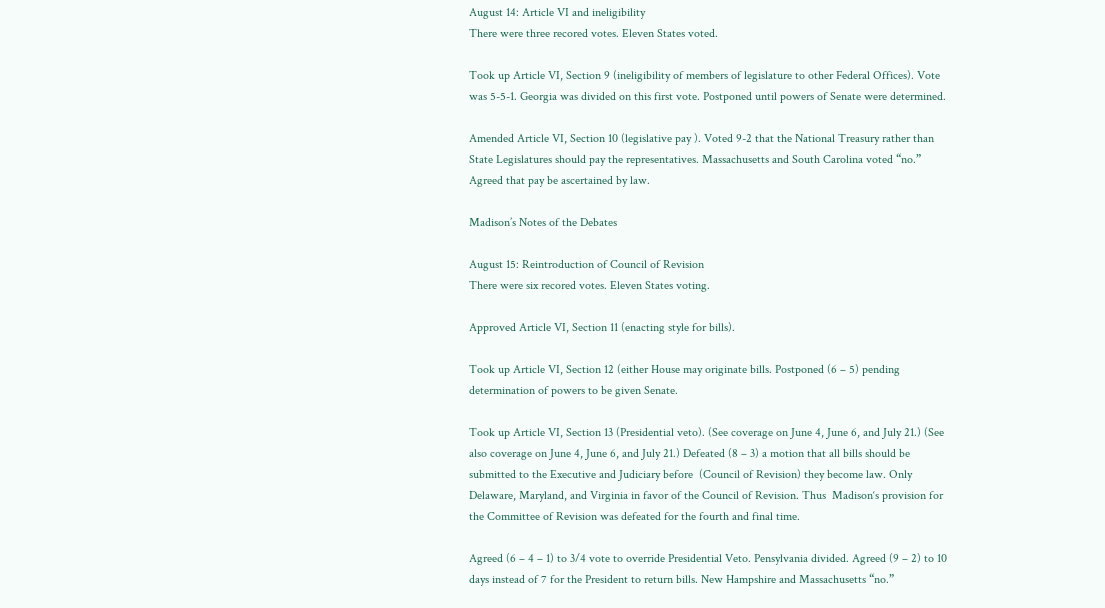August 14: Article VI and ineligibility
There were three recored votes. Eleven States voted.

Took up Article VI, Section 9 (ineligibility of members of legislature to other Federal Offices). Vote was 5-5-1. Georgia was divided on this first vote. Postponed until powers of Senate were determined.

Amended Article VI, Section 10 (legislative pay ). Voted 9-2 that the National Treasury rather than State Legislatures should pay the representatives. Massachusetts and South Carolina voted “no.” Agreed that pay be ascertained by law.

Madison’s Notes of the Debates

August 15: Reintroduction of Council of Revision
There were six recored votes. Eleven States voting.

Approved Article VI, Section 11 (enacting style for bills).

Took up Article VI, Section 12 (either House may originate bills. Postponed (6 – 5) pending determination of powers to be given Senate.

Took up Article VI, Section 13 (Presidential veto). (See coverage on June 4, June 6, and July 21.) (See also coverage on June 4, June 6, and July 21.) Defeated (8 – 3) a motion that all bills should be submitted to the Executive and Judiciary before  (Council of Revision) they become law. Only Delaware, Maryland, and Virginia in favor of the Council of Revision. Thus  Madison‘s provision for the Committee of Revision was defeated for the fourth and final time.

Agreed (6 – 4 – 1) to 3/4 vote to override Presidential Veto. Pensylvania divided. Agreed (9 – 2) to 10 days instead of 7 for the President to return bills. New Hampshire and Massachusetts “no.”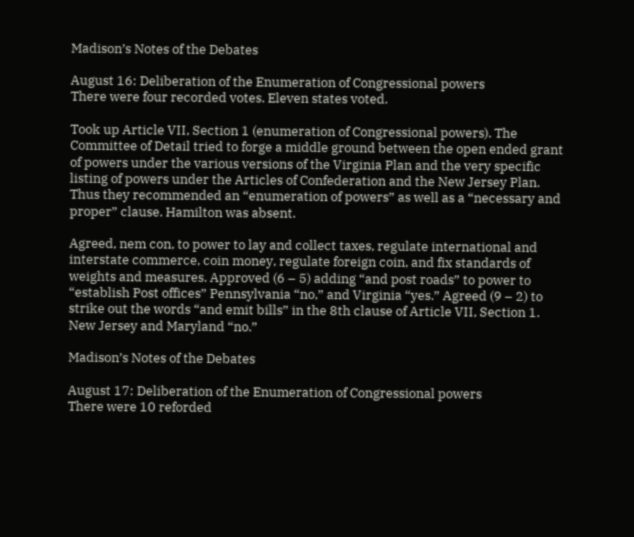Madison’s Notes of the Debates

August 16: Deliberation of the Enumeration of Congressional powers
There were four recorded votes. Eleven states voted.

Took up Article VII, Section 1 (enumeration of Congressional powers). The Committee of Detail tried to forge a middle ground between the open ended grant of powers under the various versions of the Virginia Plan and the very specific listing of powers under the Articles of Confederation and the New Jersey Plan. Thus they recommended an “enumeration of powers” as well as a “necessary and proper” clause. Hamilton was absent.

Agreed, nem con, to power to lay and collect taxes, regulate international and interstate commerce, coin money, regulate foreign coin, and fix standards of weights and measures. Approved (6 – 5) adding “and post roads” to power to “establish Post offices” Pennsylvania “no,” and Virginia “yes.” Agreed (9 – 2) to strike out the words “and emit bills” in the 8th clause of Article VII, Section 1. New Jersey and Maryland “no.”

Madison’s Notes of the Debates

August 17: Deliberation of the Enumeration of Congressional powers
There were 10 reforded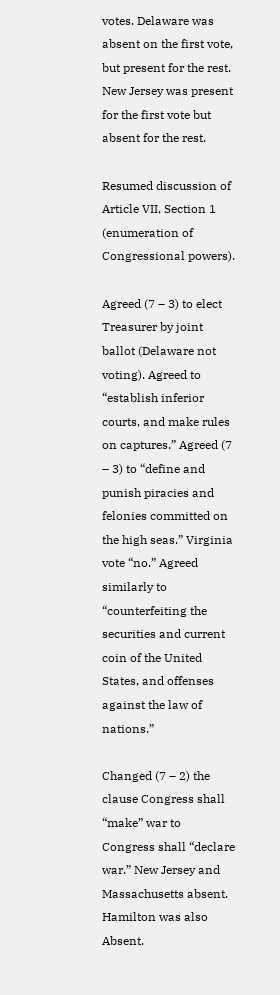votes. Delaware was absent on the first vote, but present for the rest. New Jersey was present for the first vote but absent for the rest.

Resumed discussion of Article VII, Section 1 (enumeration of Congressional powers).

Agreed (7 – 3) to elect Treasurer by joint ballot (Delaware not voting). Agreed to “establish inferior courts, and make rules on captures.” Agreed (7 – 3) to “define and punish piracies and felonies committed on the high seas.” Virginia vote “no.” Agreed similarly to “counterfeiting the securities and current coin of the United States, and offenses against the law of nations.”

Changed (7 – 2) the clause Congress shall “make” war to Congress shall “declare war.” New Jersey and Massachusetts absent. Hamilton was also Absent.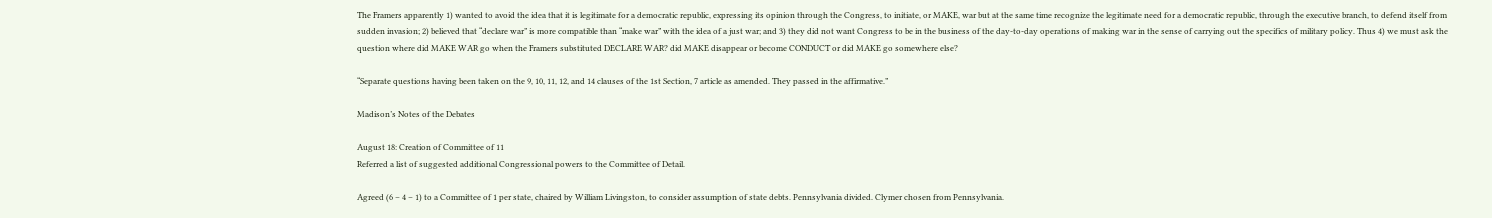The Framers apparently 1) wanted to avoid the idea that it is legitimate for a democratic republic, expressing its opinion through the Congress, to initiate, or MAKE, war but at the same time recognize the legitimate need for a democratic republic, through the executive branch, to defend itself from sudden invasion; 2) believed that “declare war” is more compatible than “make war” with the idea of a just war; and 3) they did not want Congress to be in the business of the day-to-day operations of making war in the sense of carrying out the specifics of military policy. Thus 4) we must ask the question where did MAKE WAR go when the Framers substituted DECLARE WAR? did MAKE disappear or become CONDUCT or did MAKE go somewhere else?

“Separate questions having been taken on the 9, 10, 11, 12, and 14 clauses of the 1st Section, 7 article as amended. They passed in the affirmative.”

Madison’s Notes of the Debates

August 18: Creation of Committee of 11
Referred a list of suggested additional Congressional powers to the Committee of Detail.

Agreed (6 – 4 – 1) to a Committee of 1 per state, chaired by William Livingston, to consider assumption of state debts. Pennsylvania divided. Clymer chosen from Pennsylvania.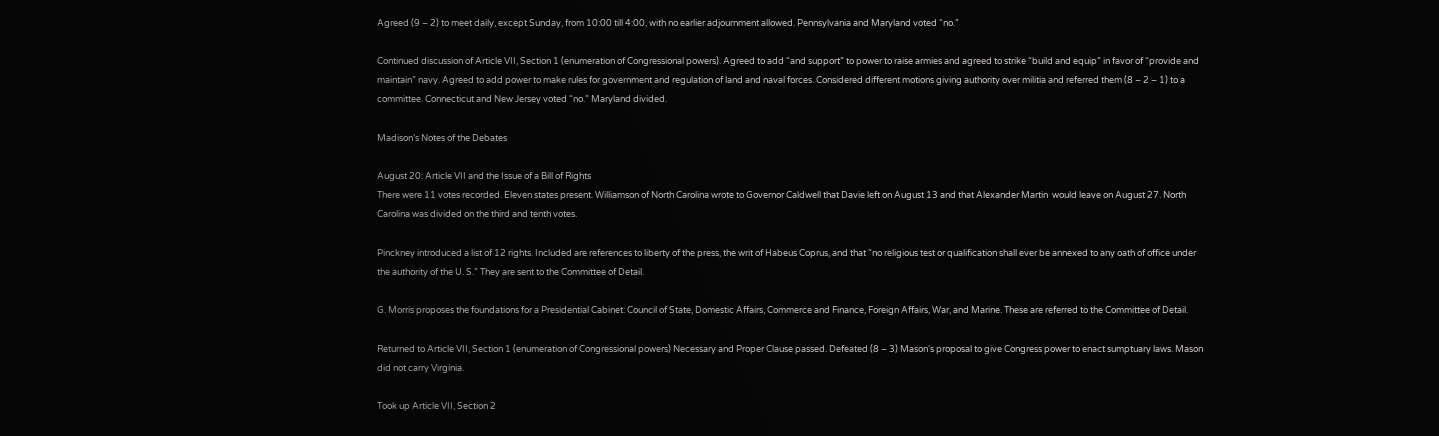Agreed (9 – 2) to meet daily, except Sunday, from 10:00 till 4:00, with no earlier adjournment allowed. Pennsylvania and Maryland voted “no.”

Continued discussion of Article VII, Section 1 (enumeration of Congressional powers). Agreed to add “and support” to power to raise armies and agreed to strike “build and equip” in favor of “provide and maintain” navy. Agreed to add power to make rules for government and regulation of land and naval forces. Considered different motions giving authority over militia and referred them (8 – 2 – 1) to a committee. Connecticut and New Jersey voted “no.” Maryland divided.

Madison’s Notes of the Debates

August 20: Article VII and the Issue of a Bill of Rights
There were 11 votes recorded. Eleven states present. Williamson of North Carolina wrote to Governor Caldwell that Davie left on August 13 and that Alexander Martin  would leave on August 27. North Carolina was divided on the third and tenth votes.

Pinckney introduced a list of 12 rights. Included are references to liberty of the press, the writ of Habeus Coprus, and that “no religious test or qualification shall ever be annexed to any oath of office under the authority of the U. S.” They are sent to the Committee of Detail.

G. Morris proposes the foundations for a Presidential Cabinet: Council of State, Domestic Affairs, Commerce and Finance, Foreign Affairs, War, and Marine. These are referred to the Committee of Detail.

Returned to Article VII, Section 1 (enumeration of Congressional powers) Necessary and Proper Clause passed. Defeated (8 – 3) Mason‘s proposal to give Congress power to enact sumptuary laws. Mason did not carry Virginia.

Took up Article VII, Section 2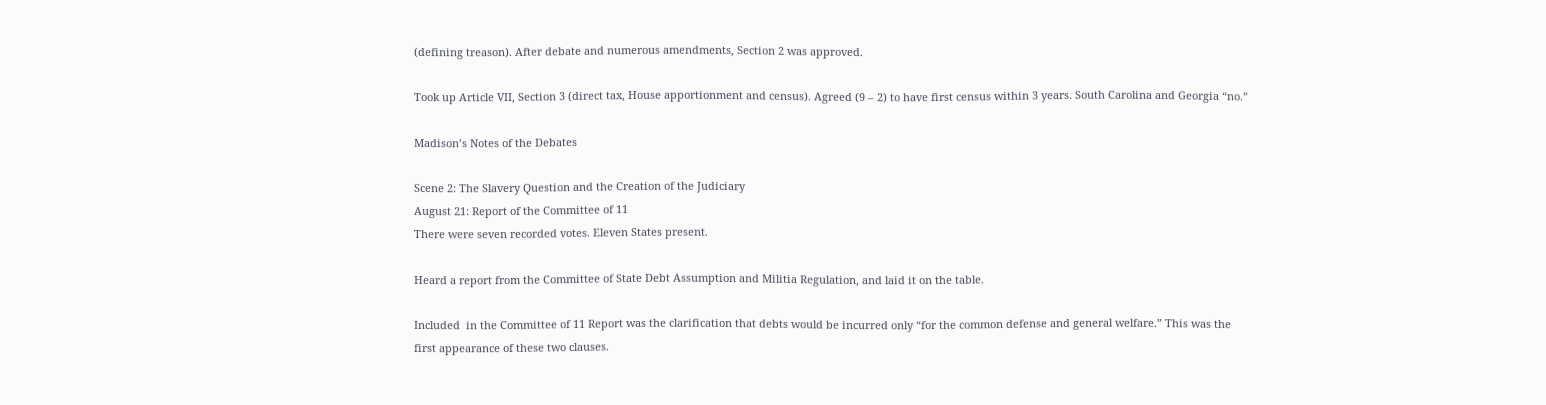(defining treason). After debate and numerous amendments, Section 2 was approved.

Took up Article VII, Section 3 (direct tax, House apportionment and census). Agreed (9 – 2) to have first census within 3 years. South Carolina and Georgia “no.”

Madison’s Notes of the Debates

Scene 2: The Slavery Question and the Creation of the Judiciary
August 21: Report of the Committee of 11
There were seven recorded votes. Eleven States present.

Heard a report from the Committee of State Debt Assumption and Militia Regulation, and laid it on the table.

Included  in the Committee of 11 Report was the clarification that debts would be incurred only “for the common defense and general welfare.” This was the first appearance of these two clauses.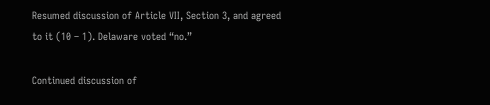Resumed discussion of Article VII, Section 3, and agreed to it (10 – 1). Delaware voted “no.”

Continued discussion of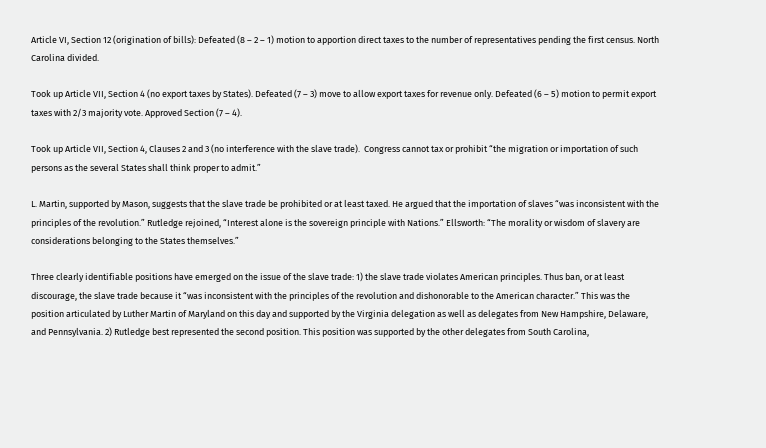Article VI, Section 12 (origination of bills): Defeated (8 – 2 – 1) motion to apportion direct taxes to the number of representatives pending the first census. North Carolina divided.

Took up Article VII, Section 4 (no export taxes by States). Defeated (7 – 3) move to allow export taxes for revenue only. Defeated (6 – 5) motion to permit export taxes with 2/3 majority vote. Approved Section (7 – 4).

Took up Article VII, Section 4, Clauses 2 and 3 (no interference with the slave trade).  Congress cannot tax or prohibit “the migration or importation of such persons as the several States shall think proper to admit.”

L. Martin, supported by Mason, suggests that the slave trade be prohibited or at least taxed. He argued that the importation of slaves “was inconsistent with the principles of the revolution.” Rutledge rejoined, “Interest alone is the sovereign principle with Nations.” Ellsworth: “The morality or wisdom of slavery are considerations belonging to the States themselves.”

Three clearly identifiable positions have emerged on the issue of the slave trade: 1) the slave trade violates American principles. Thus ban, or at least discourage, the slave trade because it “was inconsistent with the principles of the revolution and dishonorable to the American character.” This was the position articulated by Luther Martin of Maryland on this day and supported by the Virginia delegation as well as delegates from New Hampshire, Delaware, and Pennsylvania. 2) Rutledge best represented the second position. This position was supported by the other delegates from South Carolina,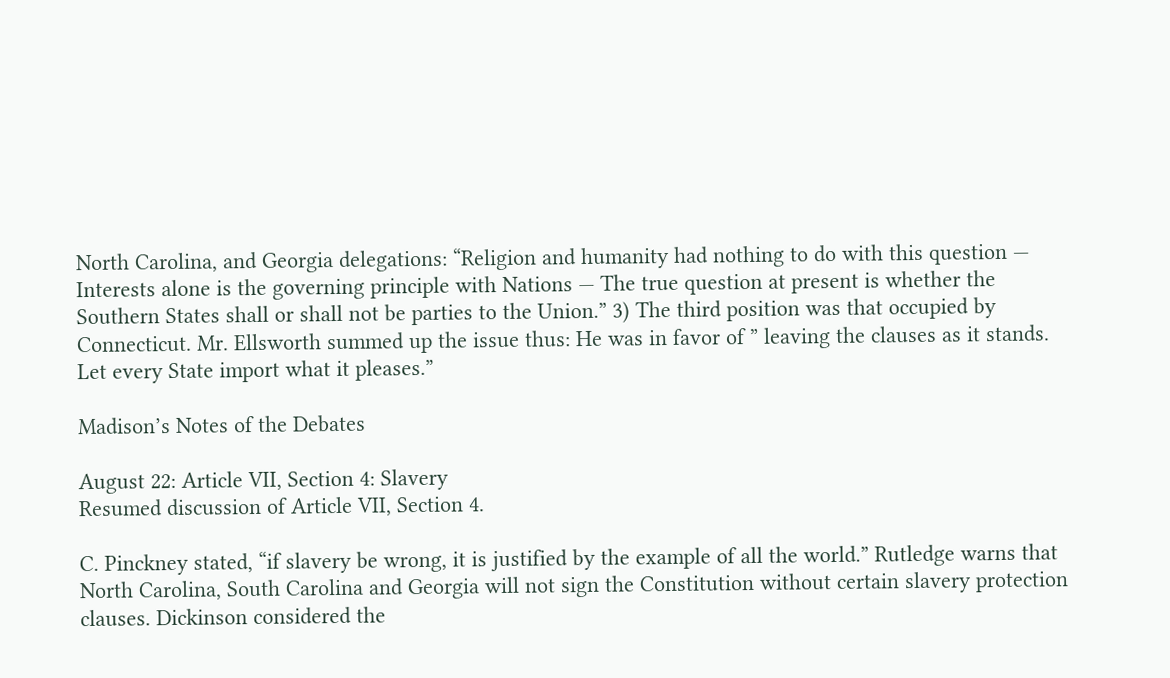North Carolina, and Georgia delegations: “Religion and humanity had nothing to do with this question — Interests alone is the governing principle with Nations — The true question at present is whether the Southern States shall or shall not be parties to the Union.” 3) The third position was that occupied by Connecticut. Mr. Ellsworth summed up the issue thus: He was in favor of ” leaving the clauses as it stands. Let every State import what it pleases.”

Madison’s Notes of the Debates

August 22: Article VII, Section 4: Slavery
Resumed discussion of Article VII, Section 4.

C. Pinckney stated, “if slavery be wrong, it is justified by the example of all the world.” Rutledge warns that North Carolina, South Carolina and Georgia will not sign the Constitution without certain slavery protection clauses. Dickinson considered the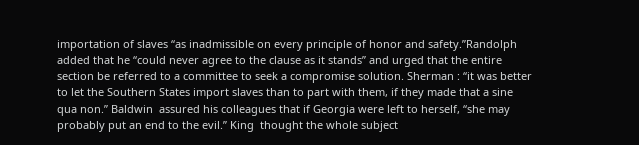importation of slaves “as inadmissible on every principle of honor and safety.”Randolph added that he “could never agree to the clause as it stands” and urged that the entire section be referred to a committee to seek a compromise solution. Sherman : “it was better to let the Southern States import slaves than to part with them, if they made that a sine qua non.” Baldwin  assured his colleagues that if Georgia were left to herself, “she may probably put an end to the evil.” King  thought the whole subject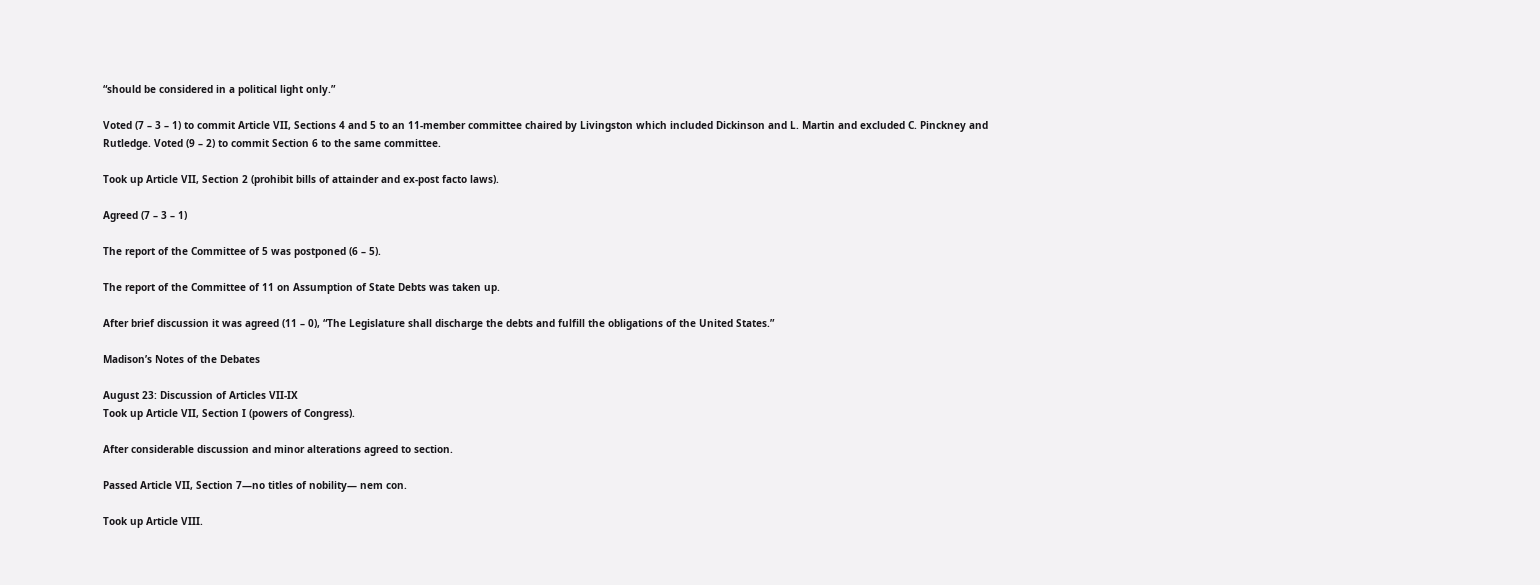“should be considered in a political light only.”

Voted (7 – 3 – 1) to commit Article VII, Sections 4 and 5 to an 11-member committee chaired by Livingston which included Dickinson and L. Martin and excluded C. Pinckney and Rutledge. Voted (9 – 2) to commit Section 6 to the same committee.

Took up Article VII, Section 2 (prohibit bills of attainder and ex-post facto laws).

Agreed (7 – 3 – 1)

The report of the Committee of 5 was postponed (6 – 5).

The report of the Committee of 11 on Assumption of State Debts was taken up.

After brief discussion it was agreed (11 – 0), “The Legislature shall discharge the debts and fulfill the obligations of the United States.”

Madison’s Notes of the Debates

August 23: Discussion of Articles VII-IX
Took up Article VII, Section I (powers of Congress).

After considerable discussion and minor alterations agreed to section.

Passed Article VII, Section 7—no titles of nobility— nem con.

Took up Article VIII.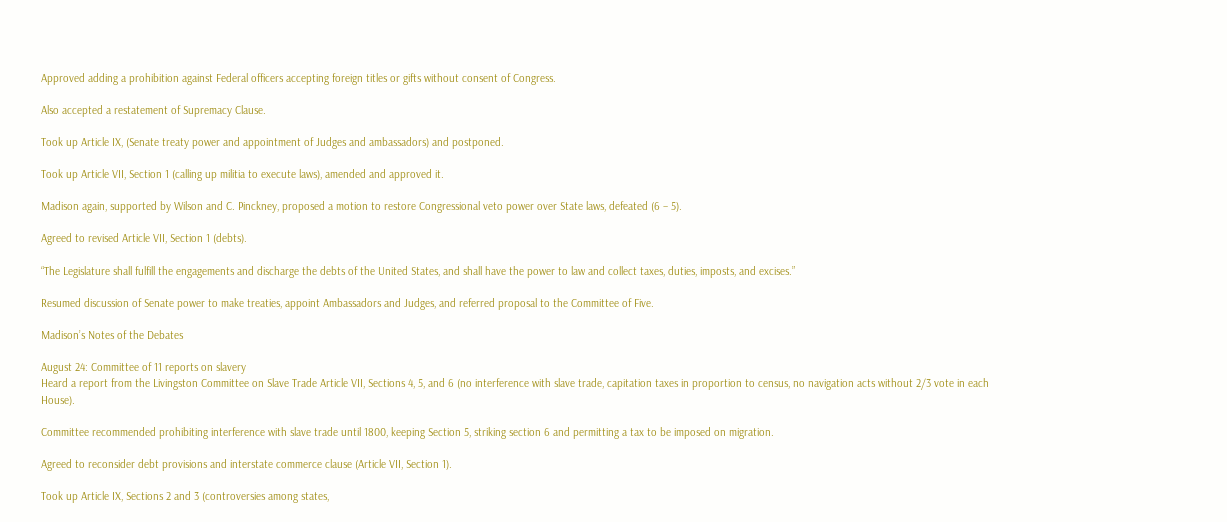Approved adding a prohibition against Federal officers accepting foreign titles or gifts without consent of Congress.

Also accepted a restatement of Supremacy Clause.

Took up Article IX, (Senate treaty power and appointment of Judges and ambassadors) and postponed.

Took up Article VII, Section 1 (calling up militia to execute laws), amended and approved it.

Madison again, supported by Wilson and C. Pinckney, proposed a motion to restore Congressional veto power over State laws, defeated (6 – 5).

Agreed to revised Article VII, Section 1 (debts).

“The Legislature shall fulfill the engagements and discharge the debts of the United States, and shall have the power to law and collect taxes, duties, imposts, and excises.”

Resumed discussion of Senate power to make treaties, appoint Ambassadors and Judges, and referred proposal to the Committee of Five.

Madison’s Notes of the Debates

August 24: Committee of 11 reports on slavery
Heard a report from the Livingston Committee on Slave Trade Article VII, Sections 4, 5, and 6 (no interference with slave trade, capitation taxes in proportion to census, no navigation acts without 2/3 vote in each House).

Committee recommended prohibiting interference with slave trade until 1800, keeping Section 5, striking section 6 and permitting a tax to be imposed on migration.

Agreed to reconsider debt provisions and interstate commerce clause (Article VII, Section 1).

Took up Article IX, Sections 2 and 3 (controversies among states,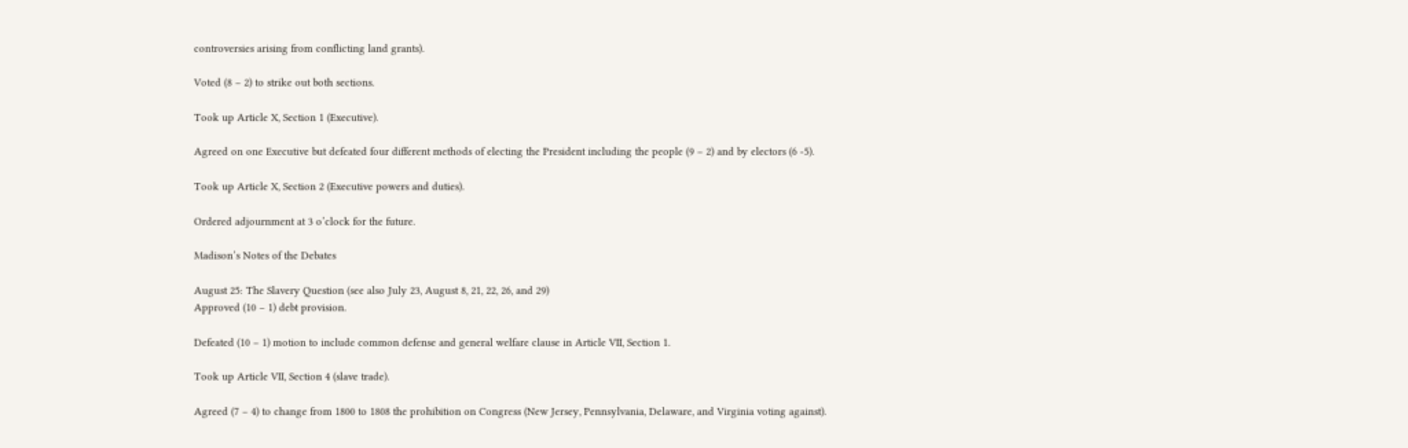controversies arising from conflicting land grants).

Voted (8 – 2) to strike out both sections.

Took up Article X, Section 1 (Executive).

Agreed on one Executive but defeated four different methods of electing the President including the people (9 – 2) and by electors (6 -5).

Took up Article X, Section 2 (Executive powers and duties).

Ordered adjournment at 3 o’clock for the future.

Madison’s Notes of the Debates

August 25: The Slavery Question (see also July 23, August 8, 21, 22, 26, and 29)
Approved (10 – 1) debt provision.

Defeated (10 – 1) motion to include common defense and general welfare clause in Article VII, Section 1.

Took up Article VII, Section 4 (slave trade).

Agreed (7 – 4) to change from 1800 to 1808 the prohibition on Congress (New Jersey, Pennsylvania, Delaware, and Virginia voting against).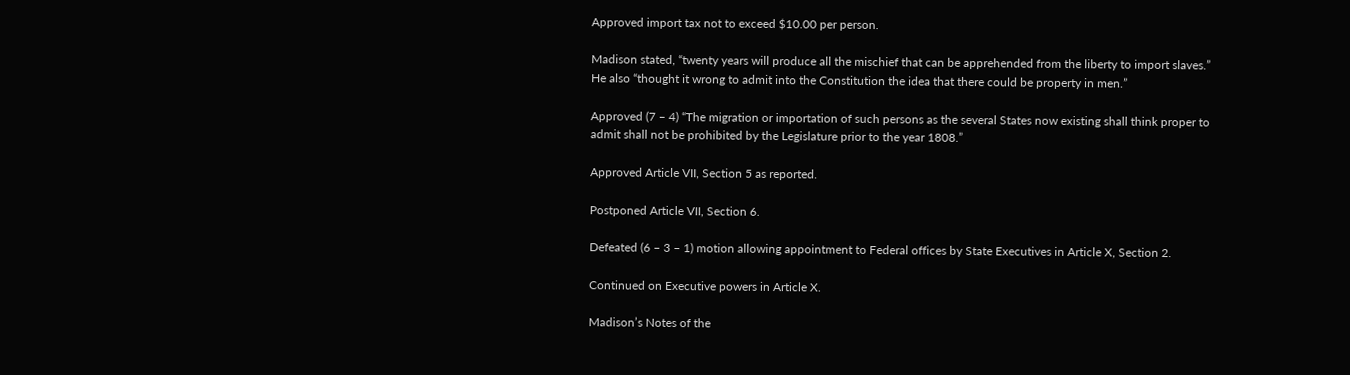Approved import tax not to exceed $10.00 per person.

Madison stated, “twenty years will produce all the mischief that can be apprehended from the liberty to import slaves.” He also “thought it wrong to admit into the Constitution the idea that there could be property in men.”

Approved (7 – 4) “The migration or importation of such persons as the several States now existing shall think proper to admit shall not be prohibited by the Legislature prior to the year 1808.”

Approved Article VII, Section 5 as reported.

Postponed Article VII, Section 6.

Defeated (6 – 3 – 1) motion allowing appointment to Federal offices by State Executives in Article X, Section 2.

Continued on Executive powers in Article X.

Madison’s Notes of the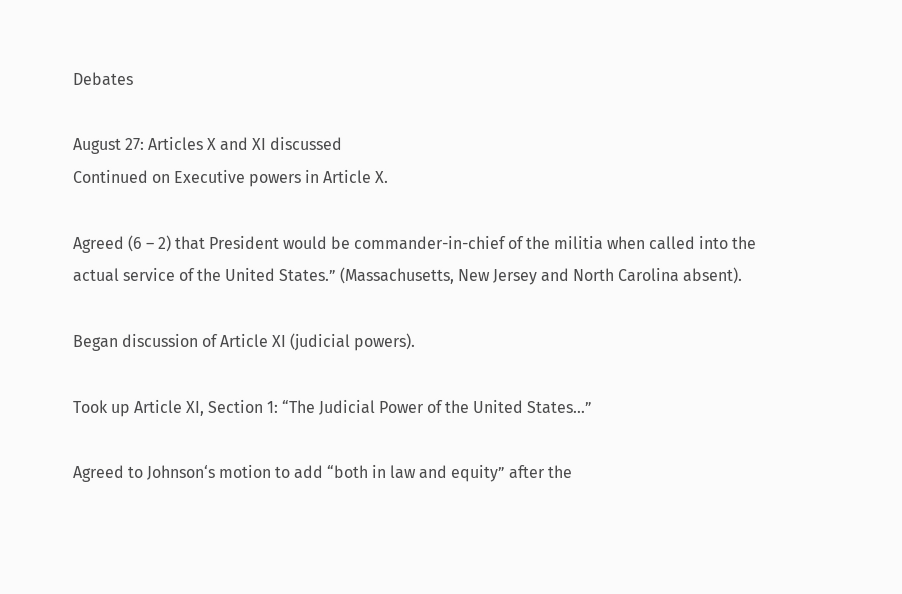Debates

August 27: Articles X and XI discussed
Continued on Executive powers in Article X.

Agreed (6 – 2) that President would be commander-in-chief of the militia when called into the actual service of the United States.” (Massachusetts, New Jersey and North Carolina absent).

Began discussion of Article XI (judicial powers).

Took up Article XI, Section 1: “The Judicial Power of the United States…”

Agreed to Johnson‘s motion to add “both in law and equity” after the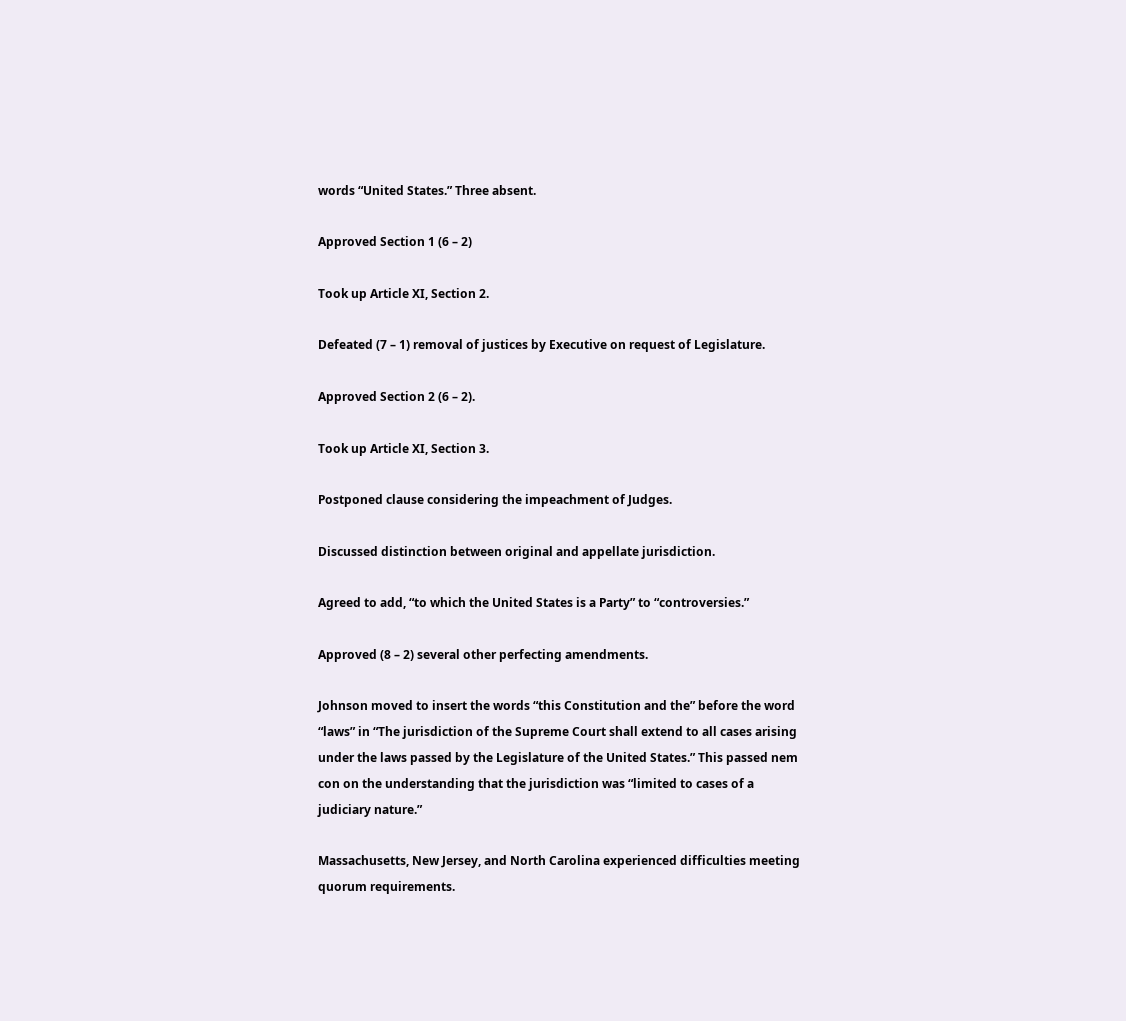words “United States.” Three absent.

Approved Section 1 (6 – 2)

Took up Article XI, Section 2.

Defeated (7 – 1) removal of justices by Executive on request of Legislature.

Approved Section 2 (6 – 2).

Took up Article XI, Section 3.

Postponed clause considering the impeachment of Judges.

Discussed distinction between original and appellate jurisdiction.

Agreed to add, “to which the United States is a Party” to “controversies.”

Approved (8 – 2) several other perfecting amendments.

Johnson moved to insert the words “this Constitution and the” before the word “laws” in “The jurisdiction of the Supreme Court shall extend to all cases arising under the laws passed by the Legislature of the United States.” This passed nem con on the understanding that the jurisdiction was “limited to cases of a judiciary nature.”

Massachusetts, New Jersey, and North Carolina experienced difficulties meeting quorum requirements.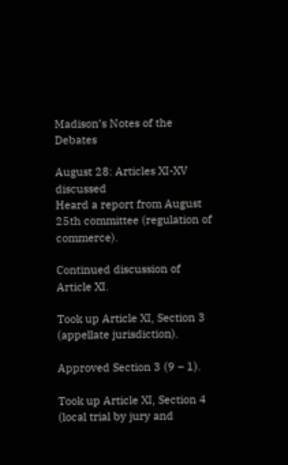Madison’s Notes of the Debates

August 28: Articles XI-XV discussed
Heard a report from August 25th committee (regulation of commerce).

Continued discussion of Article XI.

Took up Article XI, Section 3 (appellate jurisdiction).

Approved Section 3 (9 – 1).

Took up Article XI, Section 4 (local trial by jury and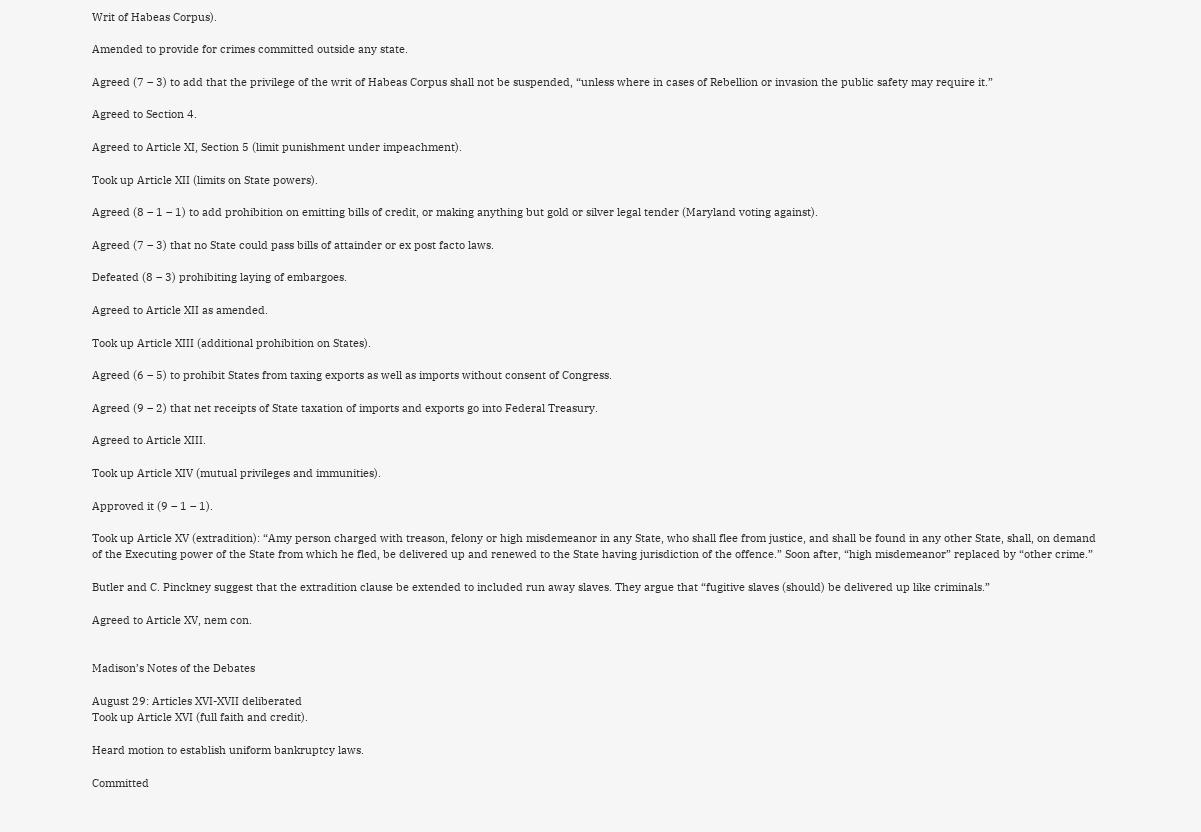Writ of Habeas Corpus).

Amended to provide for crimes committed outside any state.

Agreed (7 – 3) to add that the privilege of the writ of Habeas Corpus shall not be suspended, “unless where in cases of Rebellion or invasion the public safety may require it.”

Agreed to Section 4.

Agreed to Article XI, Section 5 (limit punishment under impeachment).

Took up Article XII (limits on State powers).

Agreed (8 – 1 – 1) to add prohibition on emitting bills of credit, or making anything but gold or silver legal tender (Maryland voting against).

Agreed (7 – 3) that no State could pass bills of attainder or ex post facto laws.

Defeated (8 – 3) prohibiting laying of embargoes.

Agreed to Article XII as amended.

Took up Article XIII (additional prohibition on States).

Agreed (6 – 5) to prohibit States from taxing exports as well as imports without consent of Congress.

Agreed (9 – 2) that net receipts of State taxation of imports and exports go into Federal Treasury.

Agreed to Article XIII.

Took up Article XIV (mutual privileges and immunities).

Approved it (9 – 1 – 1).

Took up Article XV (extradition): “Amy person charged with treason, felony or high misdemeanor in any State, who shall flee from justice, and shall be found in any other State, shall, on demand of the Executing power of the State from which he fled, be delivered up and renewed to the State having jurisdiction of the offence.” Soon after, “high misdemeanor” replaced by “other crime.”

Butler and C. Pinckney suggest that the extradition clause be extended to included run away slaves. They argue that “fugitive slaves (should) be delivered up like criminals.”

Agreed to Article XV, nem con.


Madison’s Notes of the Debates

August 29: Articles XVI-XVII deliberated
Took up Article XVI (full faith and credit).

Heard motion to establish uniform bankruptcy laws.

Committed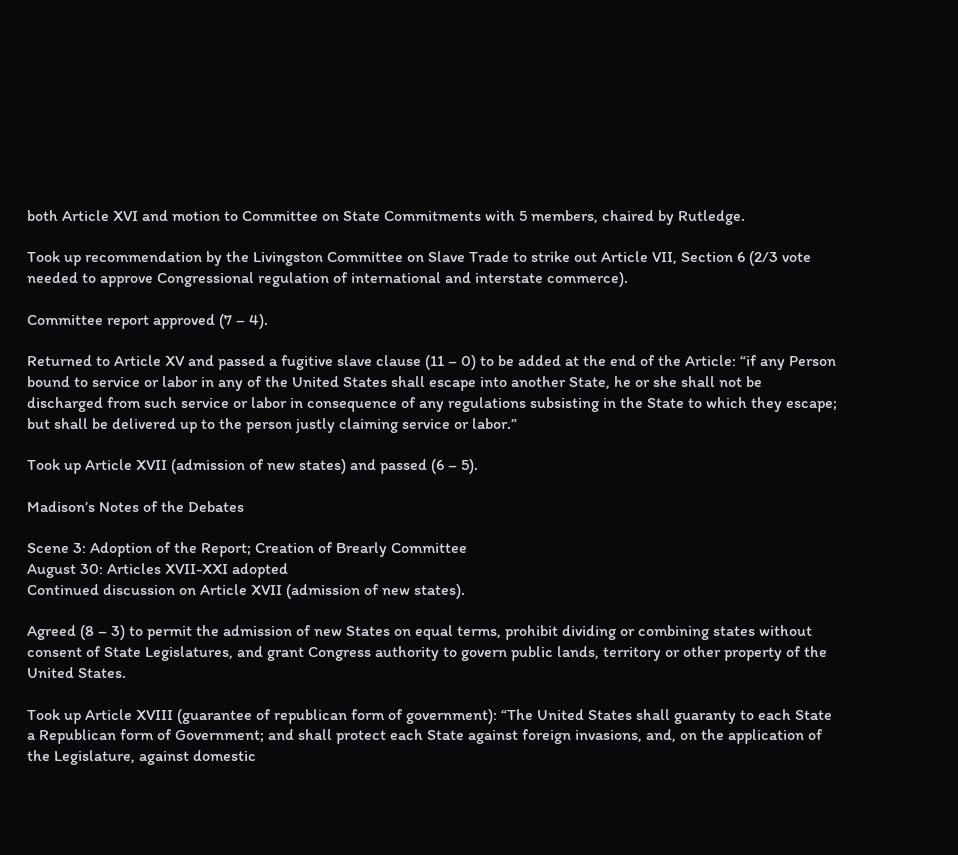both Article XVI and motion to Committee on State Commitments with 5 members, chaired by Rutledge.

Took up recommendation by the Livingston Committee on Slave Trade to strike out Article VII, Section 6 (2/3 vote needed to approve Congressional regulation of international and interstate commerce).

Committee report approved (7 – 4).

Returned to Article XV and passed a fugitive slave clause (11 – 0) to be added at the end of the Article: “if any Person bound to service or labor in any of the United States shall escape into another State, he or she shall not be discharged from such service or labor in consequence of any regulations subsisting in the State to which they escape; but shall be delivered up to the person justly claiming service or labor.”

Took up Article XVII (admission of new states) and passed (6 – 5).

Madison’s Notes of the Debates

Scene 3: Adoption of the Report; Creation of Brearly Committee
August 30: Articles XVII-XXI adopted
Continued discussion on Article XVII (admission of new states).

Agreed (8 – 3) to permit the admission of new States on equal terms, prohibit dividing or combining states without consent of State Legislatures, and grant Congress authority to govern public lands, territory or other property of the United States.

Took up Article XVIII (guarantee of republican form of government): “The United States shall guaranty to each State a Republican form of Government; and shall protect each State against foreign invasions, and, on the application of the Legislature, against domestic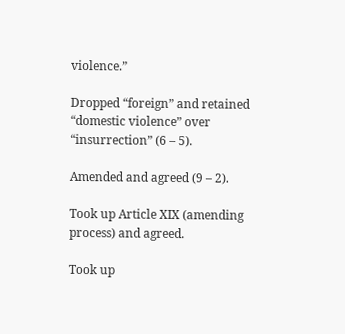violence.”

Dropped “foreign” and retained “domestic violence” over “insurrection” (6 – 5).

Amended and agreed (9 – 2).

Took up Article XIX (amending process) and agreed.

Took up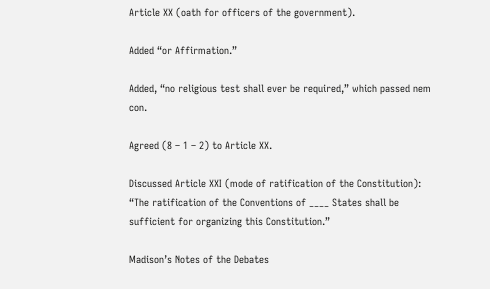Article XX (oath for officers of the government).

Added “or Affirmation.”

Added, “no religious test shall ever be required,” which passed nem con.

Agreed (8 – 1 – 2) to Article XX.

Discussed Article XXI (mode of ratification of the Constitution): “The ratification of the Conventions of ____ States shall be sufficient for organizing this Constitution.”

Madison’s Notes of the Debates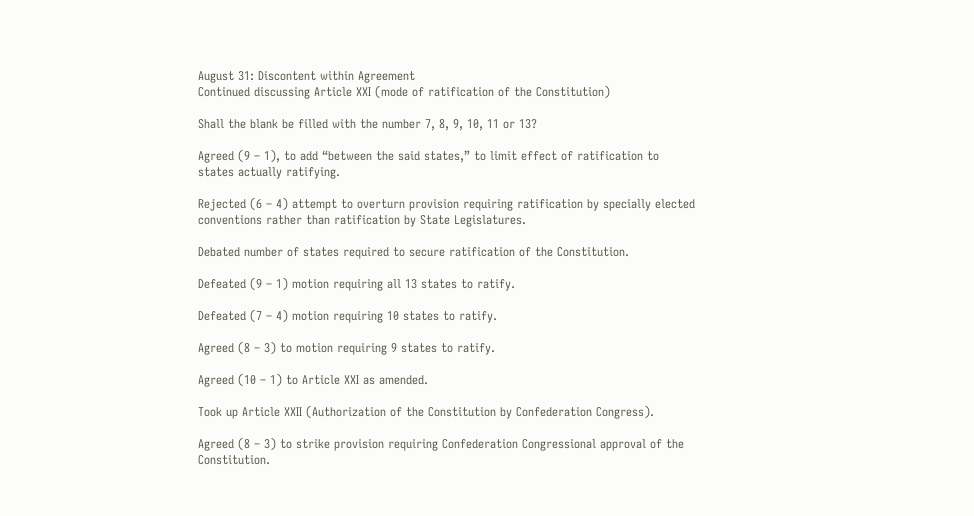August 31: Discontent within Agreement
Continued discussing Article XXI (mode of ratification of the Constitution)

Shall the blank be filled with the number 7, 8, 9, 10, 11 or 13?

Agreed (9 – 1), to add “between the said states,” to limit effect of ratification to states actually ratifying.

Rejected (6 – 4) attempt to overturn provision requiring ratification by specially elected conventions rather than ratification by State Legislatures.

Debated number of states required to secure ratification of the Constitution.

Defeated (9 – 1) motion requiring all 13 states to ratify.

Defeated (7 – 4) motion requiring 10 states to ratify.

Agreed (8 – 3) to motion requiring 9 states to ratify.

Agreed (10 – 1) to Article XXI as amended.

Took up Article XXII (Authorization of the Constitution by Confederation Congress).

Agreed (8 – 3) to strike provision requiring Confederation Congressional approval of the Constitution.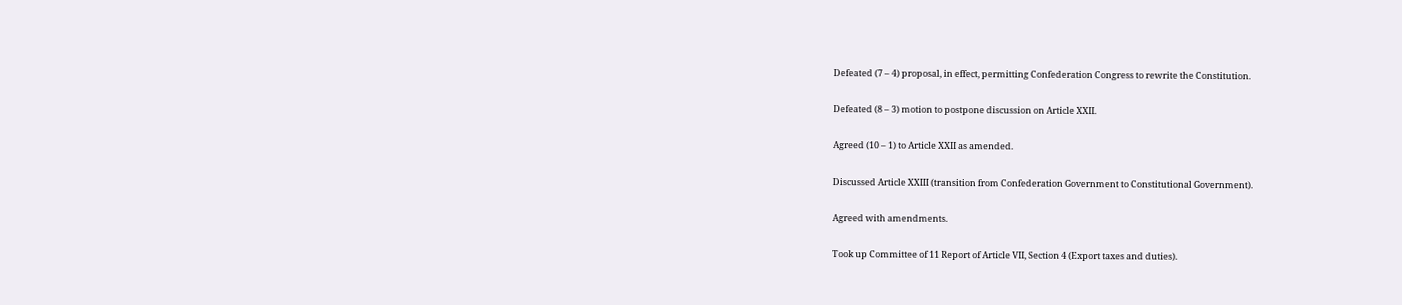Defeated (7 – 4) proposal, in effect, permitting Confederation Congress to rewrite the Constitution.

Defeated (8 – 3) motion to postpone discussion on Article XXII.

Agreed (10 – 1) to Article XXII as amended.

Discussed Article XXIII (transition from Confederation Government to Constitutional Government).

Agreed with amendments.

Took up Committee of 11 Report of Article VII, Section 4 (Export taxes and duties).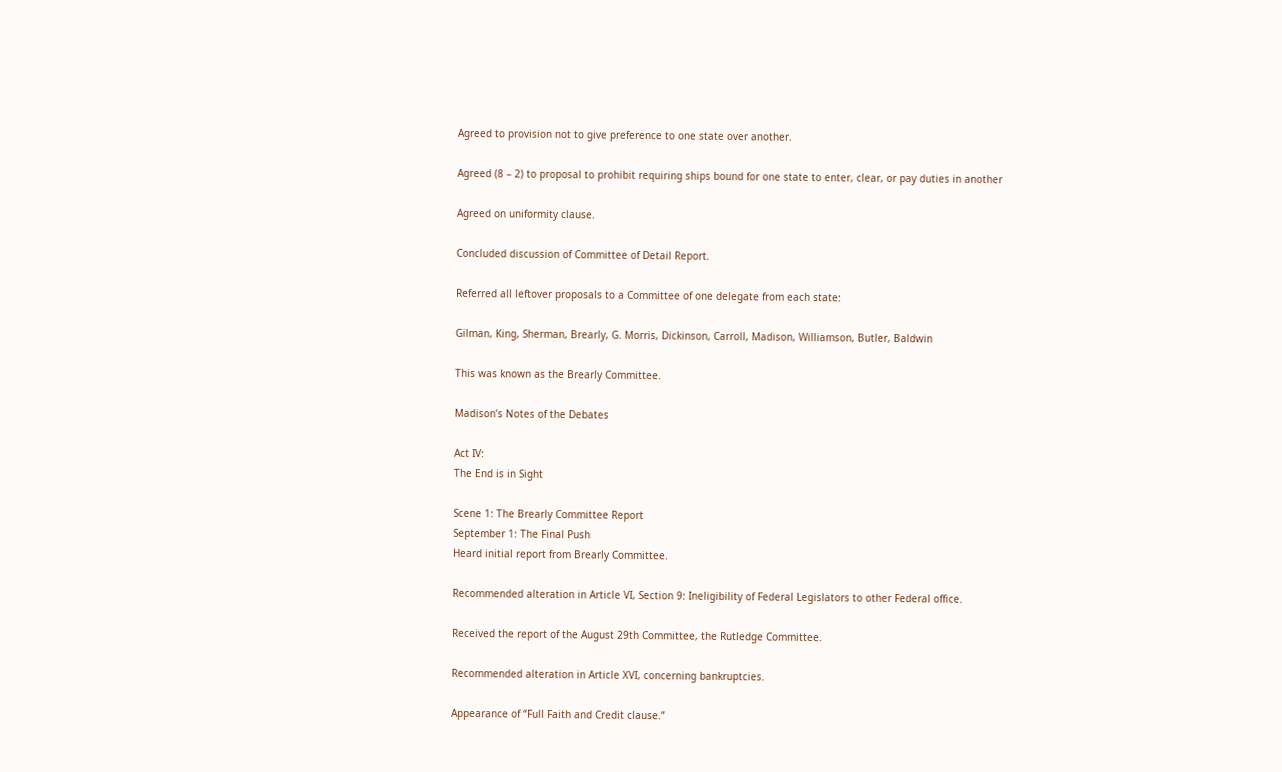Agreed to provision not to give preference to one state over another.

Agreed (8 – 2) to proposal to prohibit requiring ships bound for one state to enter, clear, or pay duties in another

Agreed on uniformity clause.

Concluded discussion of Committee of Detail Report.

Referred all leftover proposals to a Committee of one delegate from each state:

Gilman, King, Sherman, Brearly, G. Morris, Dickinson, Carroll, Madison, Williamson, Butler, Baldwin

This was known as the Brearly Committee.

Madison’s Notes of the Debates

Act IV:
The End is in Sight

Scene 1: The Brearly Committee Report
September 1: The Final Push
Heard initial report from Brearly Committee.

Recommended alteration in Article VI, Section 9: Ineligibility of Federal Legislators to other Federal office.

Received the report of the August 29th Committee, the Rutledge Committee.

Recommended alteration in Article XVI, concerning bankruptcies.

Appearance of “Full Faith and Credit clause.”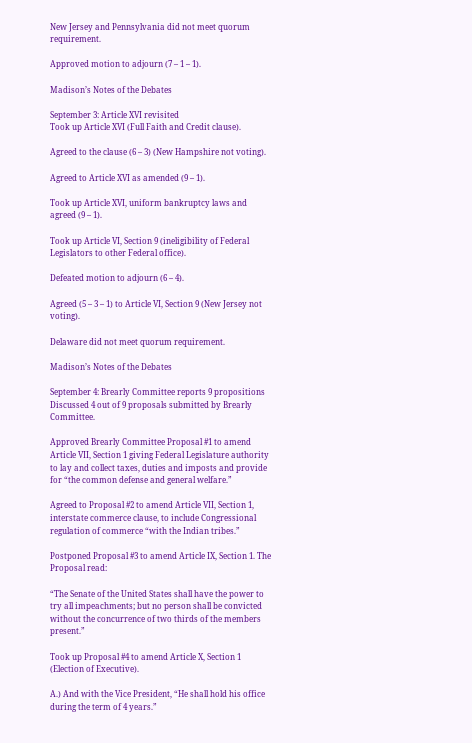New Jersey and Pennsylvania did not meet quorum requirement.

Approved motion to adjourn (7 – 1 – 1).

Madison’s Notes of the Debates

September 3: Article XVI revisited
Took up Article XVI (Full Faith and Credit clause).

Agreed to the clause (6 – 3) (New Hampshire not voting).

Agreed to Article XVI as amended (9 – 1).

Took up Article XVI, uniform bankruptcy laws and agreed (9 – 1).

Took up Article VI, Section 9 (ineligibility of Federal Legislators to other Federal office).

Defeated motion to adjourn (6 – 4).

Agreed (5 – 3 – 1) to Article VI, Section 9 (New Jersey not voting).

Delaware did not meet quorum requirement.

Madison’s Notes of the Debates

September 4: Brearly Committee reports 9 propositions
Discussed 4 out of 9 proposals submitted by Brearly Committee.

Approved Brearly Committee Proposal #1 to amend Article VII, Section 1 giving Federal Legislature authority to lay and collect taxes, duties and imposts and provide for “the common defense and general welfare.”

Agreed to Proposal #2 to amend Article VII, Section 1, interstate commerce clause, to include Congressional regulation of commerce “with the Indian tribes.”

Postponed Proposal #3 to amend Article IX, Section 1. The Proposal read:

“The Senate of the United States shall have the power to try all impeachments; but no person shall be convicted without the concurrence of two thirds of the members present.”

Took up Proposal #4 to amend Article X, Section 1 (Election of Executive).

A.) And with the Vice President, “He shall hold his office during the term of 4 years.”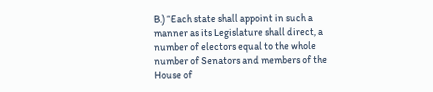B.) “Each state shall appoint in such a manner as its Legislature shall direct, a number of electors equal to the whole number of Senators and members of the House of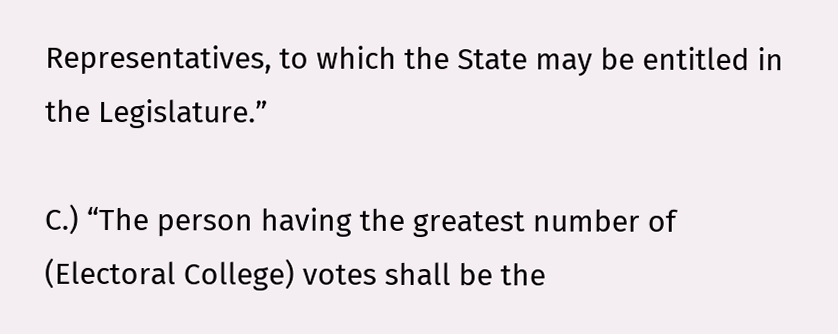Representatives, to which the State may be entitled in the Legislature.”

C.) “The person having the greatest number of (Electoral College) votes shall be the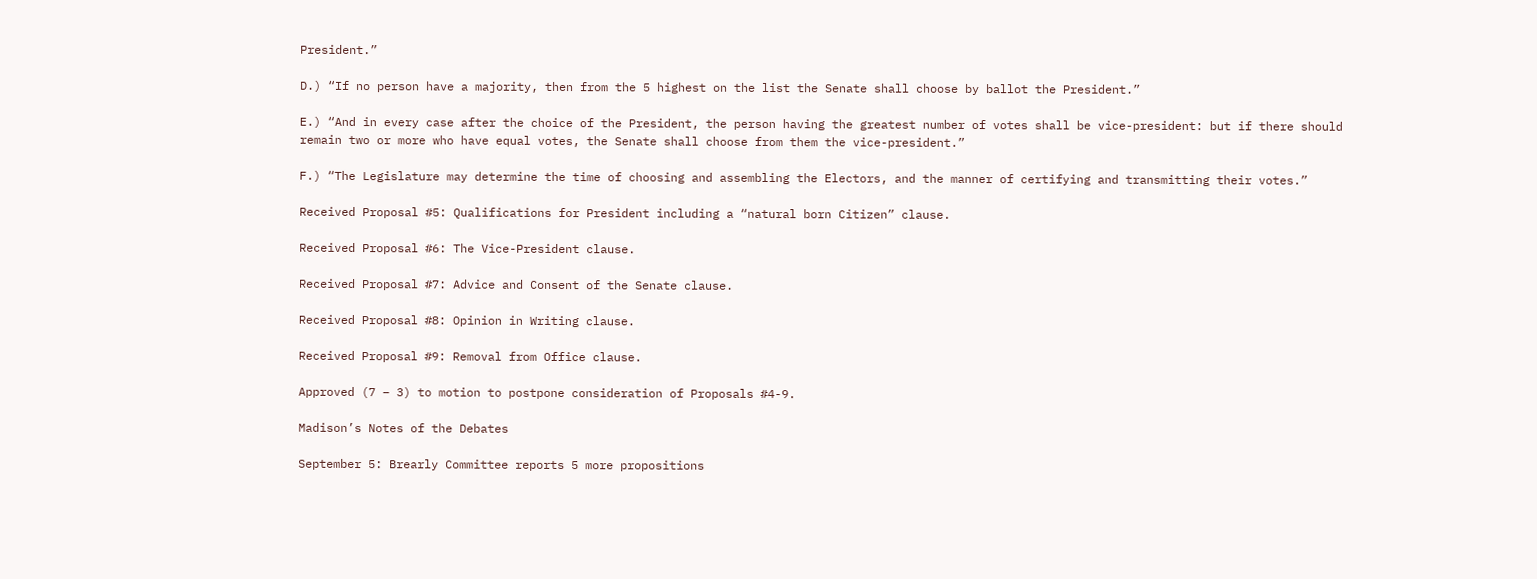President.”

D.) “If no person have a majority, then from the 5 highest on the list the Senate shall choose by ballot the President.”

E.) “And in every case after the choice of the President, the person having the greatest number of votes shall be vice-president: but if there should remain two or more who have equal votes, the Senate shall choose from them the vice-president.”

F.) “The Legislature may determine the time of choosing and assembling the Electors, and the manner of certifying and transmitting their votes.”

Received Proposal #5: Qualifications for President including a “natural born Citizen” clause.

Received Proposal #6: The Vice-President clause.

Received Proposal #7: Advice and Consent of the Senate clause.

Received Proposal #8: Opinion in Writing clause.

Received Proposal #9: Removal from Office clause.

Approved (7 – 3) to motion to postpone consideration of Proposals #4-9.

Madison’s Notes of the Debates

September 5: Brearly Committee reports 5 more propositions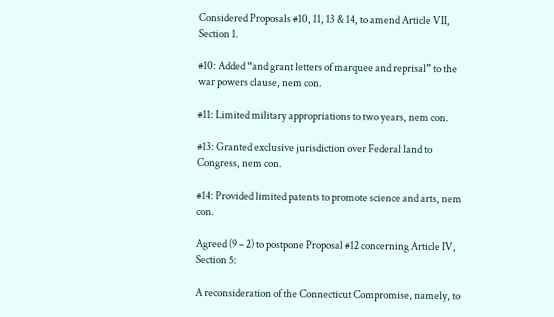Considered Proposals #10, 11, 13 & 14, to amend Article VII, Section 1.

#10: Added “and grant letters of marquee and reprisal” to the war powers clause, nem con.

#11: Limited military appropriations to two years, nem con.

#13: Granted exclusive jurisdiction over Federal land to Congress, nem con.

#14: Provided limited patents to promote science and arts, nem con.

Agreed (9 – 2) to postpone Proposal #12 concerning Article IV, Section 5:

A reconsideration of the Connecticut Compromise, namely, to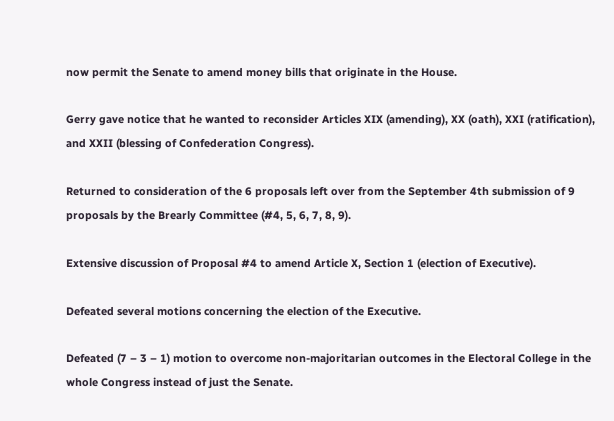now permit the Senate to amend money bills that originate in the House.

Gerry gave notice that he wanted to reconsider Articles XIX (amending), XX (oath), XXI (ratification), and XXII (blessing of Confederation Congress).

Returned to consideration of the 6 proposals left over from the September 4th submission of 9 proposals by the Brearly Committee (#4, 5, 6, 7, 8, 9).

Extensive discussion of Proposal #4 to amend Article X, Section 1 (election of Executive).

Defeated several motions concerning the election of the Executive.

Defeated (7 – 3 – 1) motion to overcome non-majoritarian outcomes in the Electoral College in the whole Congress instead of just the Senate.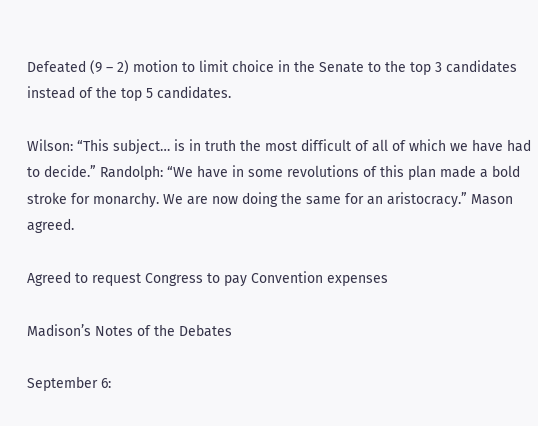Defeated (9 – 2) motion to limit choice in the Senate to the top 3 candidates instead of the top 5 candidates.

Wilson: “This subject… is in truth the most difficult of all of which we have had to decide.” Randolph: “We have in some revolutions of this plan made a bold stroke for monarchy. We are now doing the same for an aristocracy.” Mason agreed.

Agreed to request Congress to pay Convention expenses

Madison’s Notes of the Debates

September 6: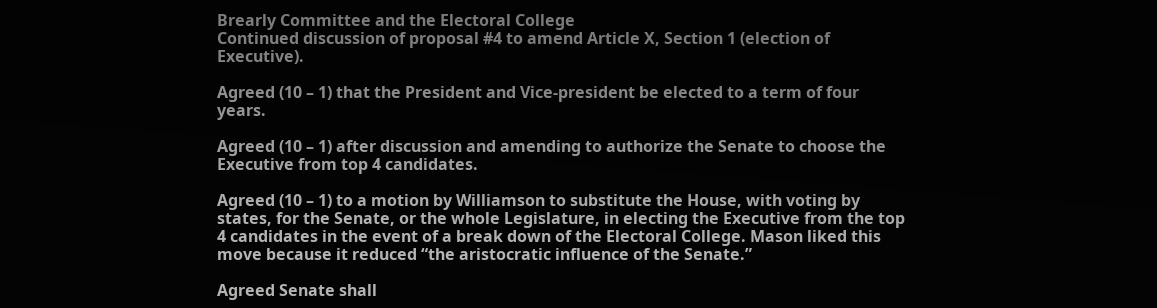Brearly Committee and the Electoral College
Continued discussion of proposal #4 to amend Article X, Section 1 (election of Executive).

Agreed (10 – 1) that the President and Vice-president be elected to a term of four years.

Agreed (10 – 1) after discussion and amending to authorize the Senate to choose the Executive from top 4 candidates.

Agreed (10 – 1) to a motion by Williamson to substitute the House, with voting by states, for the Senate, or the whole Legislature, in electing the Executive from the top 4 candidates in the event of a break down of the Electoral College. Mason liked this move because it reduced “the aristocratic influence of the Senate.”

Agreed Senate shall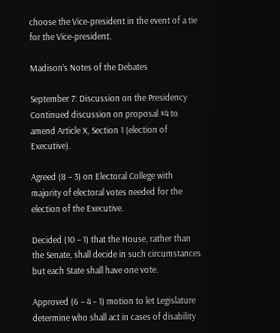choose the Vice-president in the event of a tie for the Vice-president.

Madison’s Notes of the Debates

September 7: Discussion on the Presidency
Continued discussion on proposal #4 to amend Article X, Section 1 (election of Executive).

Agreed (8 – 3) on Electoral College with majority of electoral votes needed for the election of the Executive.

Decided (10 – 1) that the House, rather than the Senate, shall decide in such circumstances but each State shall have one vote.

Approved (6 – 4 – 1) motion to let Legislature determine who shall act in cases of disability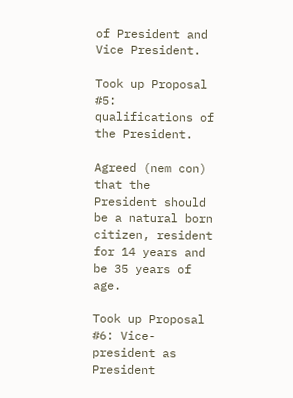of President and Vice President.

Took up Proposal #5: qualifications of the President.

Agreed (nem con) that the President should be a natural born citizen, resident for 14 years and be 35 years of age.

Took up Proposal #6: Vice-president as President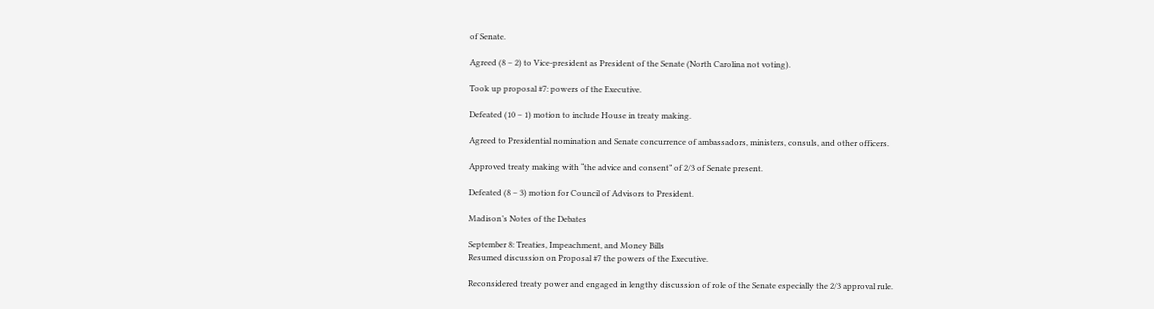of Senate.

Agreed (8 – 2) to Vice-president as President of the Senate (North Carolina not voting).

Took up proposal #7: powers of the Executive.

Defeated (10 – 1) motion to include House in treaty making.

Agreed to Presidential nomination and Senate concurrence of ambassadors, ministers, consuls, and other officers.

Approved treaty making with “the advice and consent” of 2/3 of Senate present.

Defeated (8 – 3) motion for Council of Advisors to President.

Madison’s Notes of the Debates

September 8: Treaties, Impeachment, and Money Bills
Resumed discussion on Proposal #7 the powers of the Executive.

Reconsidered treaty power and engaged in lengthy discussion of role of the Senate especially the 2/3 approval rule.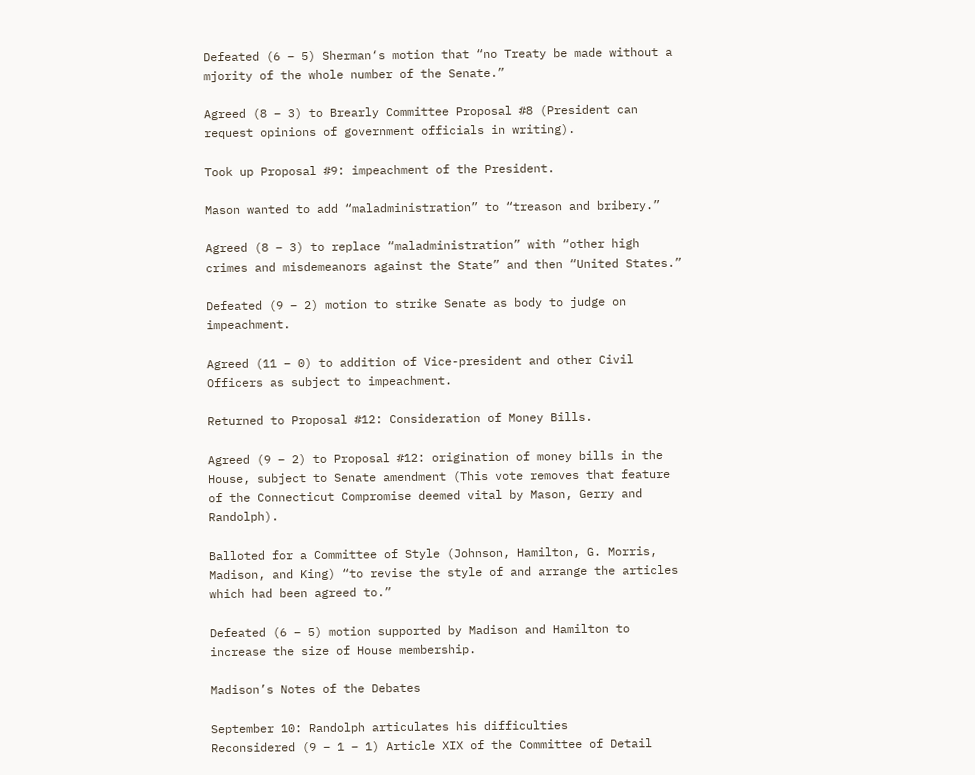Defeated (6 – 5) Sherman‘s motion that “no Treaty be made without a mjority of the whole number of the Senate.”

Agreed (8 – 3) to Brearly Committee Proposal #8 (President can request opinions of government officials in writing).

Took up Proposal #9: impeachment of the President.

Mason wanted to add “maladministration” to “treason and bribery.”

Agreed (8 – 3) to replace “maladministration” with “other high crimes and misdemeanors against the State” and then “United States.”

Defeated (9 – 2) motion to strike Senate as body to judge on impeachment.

Agreed (11 – 0) to addition of Vice-president and other Civil Officers as subject to impeachment.

Returned to Proposal #12: Consideration of Money Bills.

Agreed (9 – 2) to Proposal #12: origination of money bills in the House, subject to Senate amendment (This vote removes that feature of the Connecticut Compromise deemed vital by Mason, Gerry and Randolph).

Balloted for a Committee of Style (Johnson, Hamilton, G. Morris, Madison, and King) “to revise the style of and arrange the articles which had been agreed to.”

Defeated (6 – 5) motion supported by Madison and Hamilton to increase the size of House membership.

Madison’s Notes of the Debates

September 10: Randolph articulates his difficulties
Reconsidered (9 – 1 – 1) Article XIX of the Committee of Detail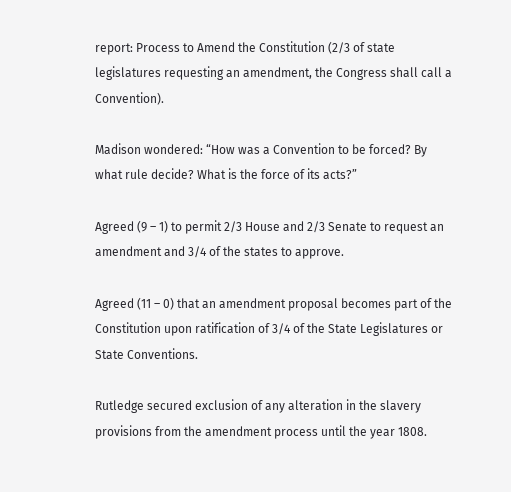report: Process to Amend the Constitution (2/3 of state legislatures requesting an amendment, the Congress shall call a Convention).

Madison wondered: “How was a Convention to be forced? By what rule decide? What is the force of its acts?”

Agreed (9 – 1) to permit 2/3 House and 2/3 Senate to request an amendment and 3/4 of the states to approve.

Agreed (11 – 0) that an amendment proposal becomes part of the Constitution upon ratification of 3/4 of the State Legislatures or State Conventions.

Rutledge secured exclusion of any alteration in the slavery provisions from the amendment process until the year 1808.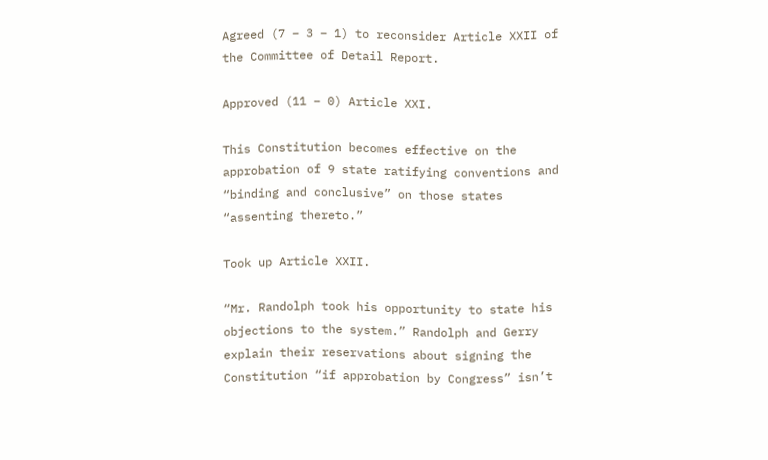Agreed (7 – 3 – 1) to reconsider Article XXII of the Committee of Detail Report.

Approved (11 – 0) Article XXI.

This Constitution becomes effective on the approbation of 9 state ratifying conventions and “binding and conclusive” on those states “assenting thereto.”

Took up Article XXII.

“Mr. Randolph took his opportunity to state his objections to the system.” Randolph and Gerry explain their reservations about signing the Constitution “if approbation by Congress” isn’t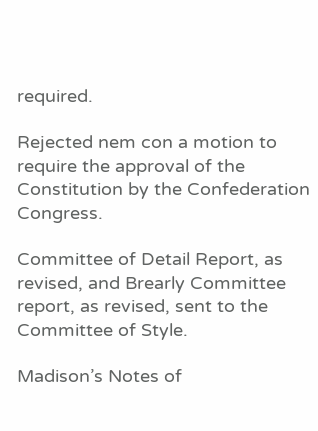required.

Rejected nem con a motion to require the approval of the Constitution by the Confederation Congress.

Committee of Detail Report, as revised, and Brearly Committee report, as revised, sent to the Committee of Style.

Madison’s Notes of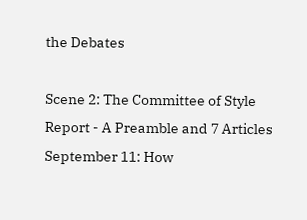the Debates

Scene 2: The Committee of Style Report - A Preamble and 7 Articles
September 11: How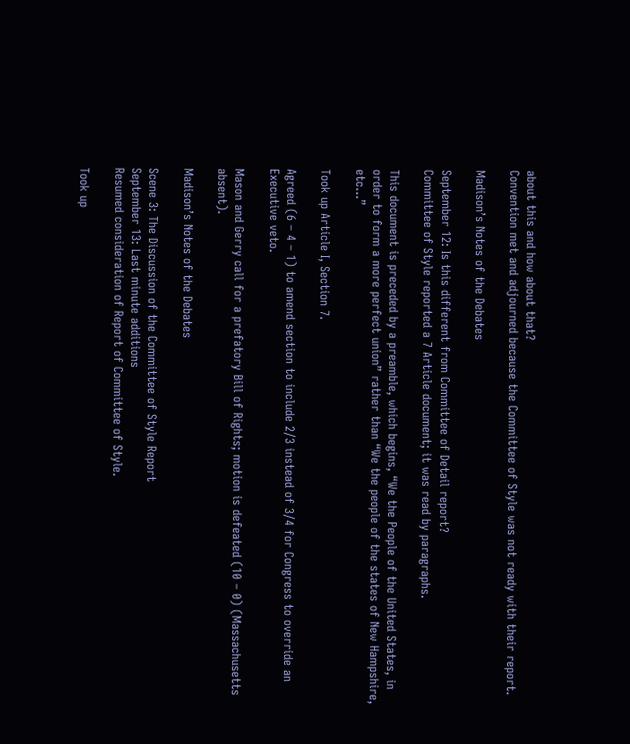about this and how about that?
Convention met and adjourned because the Committee of Style was not ready with their report.

Madison’s Notes of the Debates

September 12: Is this different from Committee of Detail report?
Committee of Style reported a 7 Article document; it was read by paragraphs.

This document is preceded by a preamble, which begins, “We the People of the United States, in order to form a more perfect union” rather than “We the people of the states of New Hampshire, etc…”

Took up Article I, Section 7.

Agreed (6 – 4 – 1) to amend section to include 2/3 instead of 3/4 for Congress to override an Executive veto.

Mason and Gerry call for a prefatory Bill of Rights; motion is defeated (10 – 0) (Massachusetts absent).

Madison’s Notes of the Debates

Scene 3: The Discussion of the Committee of Style Report
September 13: Last minute additions
Resumed consideration of Report of Committee of Style.

Took up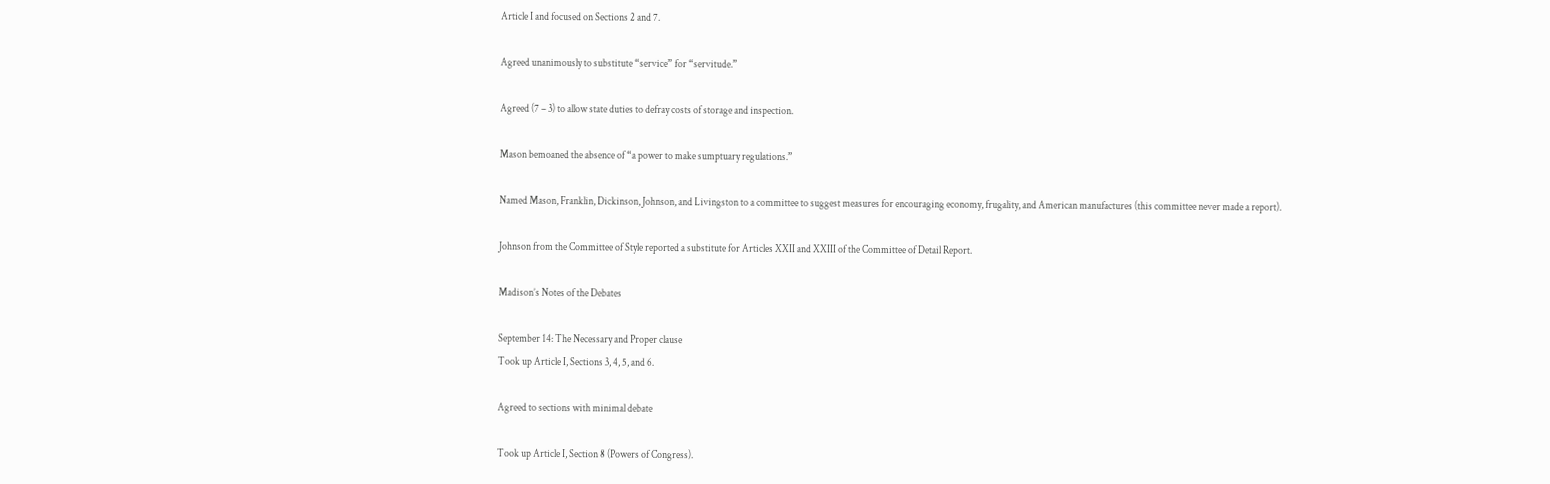Article I and focused on Sections 2 and 7.

Agreed unanimously to substitute “service” for “servitude.”

Agreed (7 – 3) to allow state duties to defray costs of storage and inspection.

Mason bemoaned the absence of “a power to make sumptuary regulations.”

Named Mason, Franklin, Dickinson, Johnson, and Livingston to a committee to suggest measures for encouraging economy, frugality, and American manufactures (this committee never made a report).

Johnson from the Committee of Style reported a substitute for Articles XXII and XXIII of the Committee of Detail Report.

Madison’s Notes of the Debates

September 14: The Necessary and Proper clause
Took up Article I, Sections 3, 4, 5, and 6.

Agreed to sections with minimal debate

Took up Article I, Section 8 (Powers of Congress).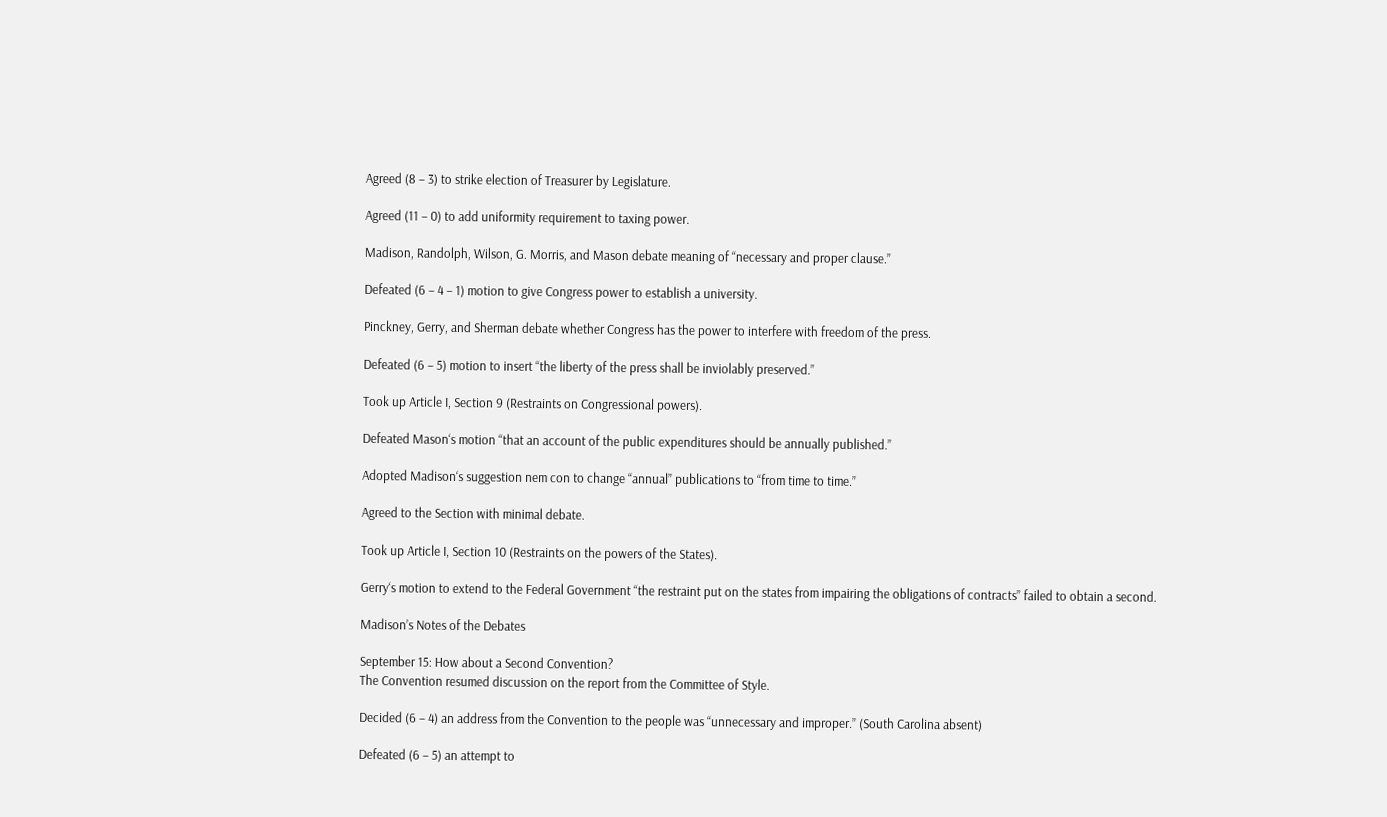Agreed (8 – 3) to strike election of Treasurer by Legislature.

Agreed (11 – 0) to add uniformity requirement to taxing power.

Madison, Randolph, Wilson, G. Morris, and Mason debate meaning of “necessary and proper clause.”

Defeated (6 – 4 – 1) motion to give Congress power to establish a university.

Pinckney, Gerry, and Sherman debate whether Congress has the power to interfere with freedom of the press.

Defeated (6 – 5) motion to insert “the liberty of the press shall be inviolably preserved.”

Took up Article I, Section 9 (Restraints on Congressional powers).

Defeated Mason‘s motion “that an account of the public expenditures should be annually published.”

Adopted Madison‘s suggestion nem con to change “annual” publications to “from time to time.”

Agreed to the Section with minimal debate.

Took up Article I, Section 10 (Restraints on the powers of the States).

Gerry‘s motion to extend to the Federal Government “the restraint put on the states from impairing the obligations of contracts” failed to obtain a second.

Madison’s Notes of the Debates

September 15: How about a Second Convention?
The Convention resumed discussion on the report from the Committee of Style.

Decided (6 – 4) an address from the Convention to the people was “unnecessary and improper.” (South Carolina absent)

Defeated (6 – 5) an attempt to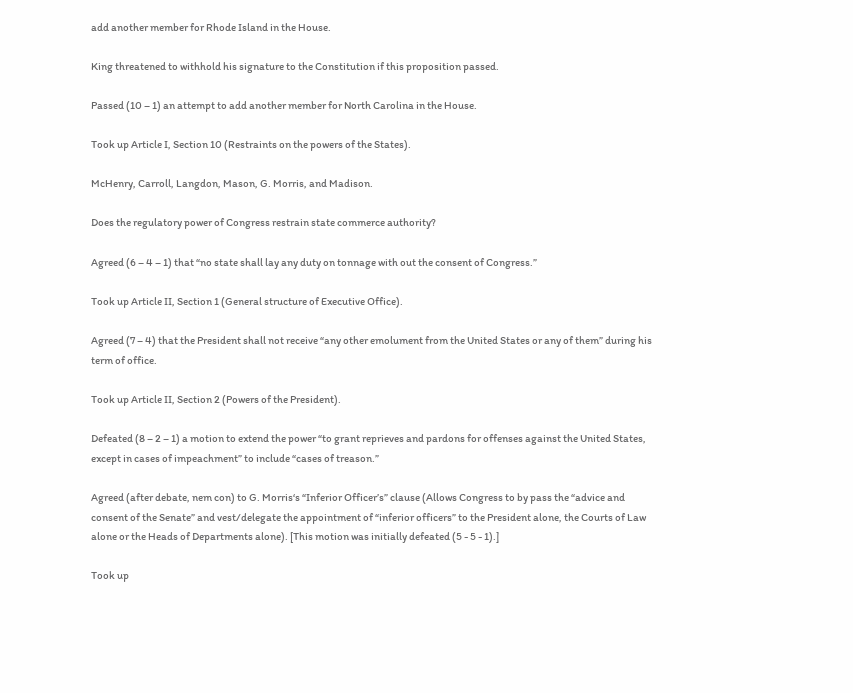add another member for Rhode Island in the House.

King threatened to withhold his signature to the Constitution if this proposition passed.

Passed (10 – 1) an attempt to add another member for North Carolina in the House.

Took up Article I, Section 10 (Restraints on the powers of the States).

McHenry, Carroll, Langdon, Mason, G. Morris, and Madison.

Does the regulatory power of Congress restrain state commerce authority?

Agreed (6 – 4 – 1) that “no state shall lay any duty on tonnage with out the consent of Congress.”

Took up Article II, Section 1 (General structure of Executive Office).

Agreed (7 – 4) that the President shall not receive “any other emolument from the United States or any of them” during his term of office.

Took up Article II, Section 2 (Powers of the President).

Defeated (8 – 2 – 1) a motion to extend the power “to grant reprieves and pardons for offenses against the United States, except in cases of impeachment” to include “cases of treason.”

Agreed (after debate, nem con) to G. Morris‘s “Inferior Officer’s” clause (Allows Congress to by pass the “advice and consent of the Senate” and vest/delegate the appointment of “inferior officers” to the President alone, the Courts of Law alone or the Heads of Departments alone). [This motion was initially defeated (5 - 5 - 1).]

Took up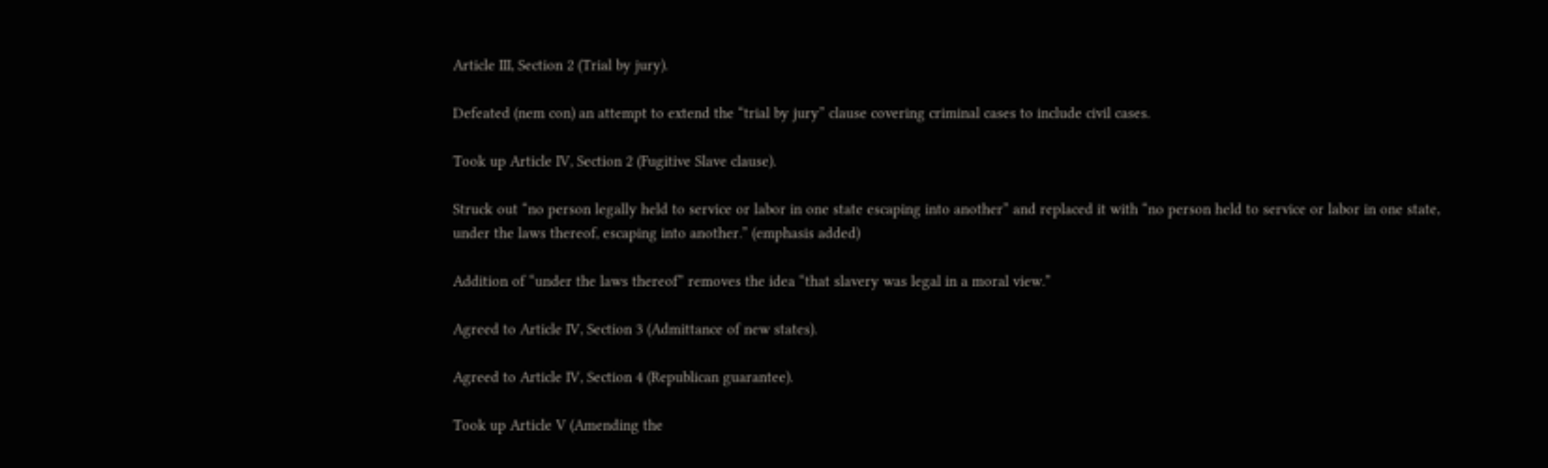Article III, Section 2 (Trial by jury).

Defeated (nem con) an attempt to extend the “trial by jury” clause covering criminal cases to include civil cases.

Took up Article IV, Section 2 (Fugitive Slave clause).

Struck out “no person legally held to service or labor in one state escaping into another” and replaced it with “no person held to service or labor in one state, under the laws thereof, escaping into another.” (emphasis added)

Addition of “under the laws thereof” removes the idea “that slavery was legal in a moral view.”

Agreed to Article IV, Section 3 (Admittance of new states).

Agreed to Article IV, Section 4 (Republican guarantee).

Took up Article V (Amending the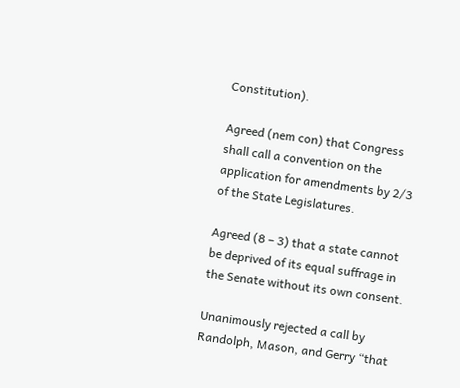Constitution).

Agreed (nem con) that Congress shall call a convention on the application for amendments by 2/3 of the State Legislatures.

Agreed (8 – 3) that a state cannot be deprived of its equal suffrage in the Senate without its own consent.

Unanimously rejected a call by Randolph, Mason, and Gerry “that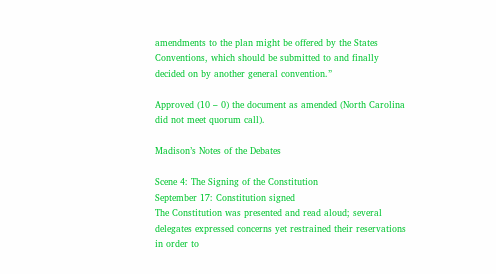amendments to the plan might be offered by the States Conventions, which should be submitted to and finally decided on by another general convention.”

Approved (10 – 0) the document as amended (North Carolina did not meet quorum call).

Madison’s Notes of the Debates

Scene 4: The Signing of the Constitution
September 17: Constitution signed
The Constitution was presented and read aloud; several delegates expressed concerns yet restrained their reservations in order to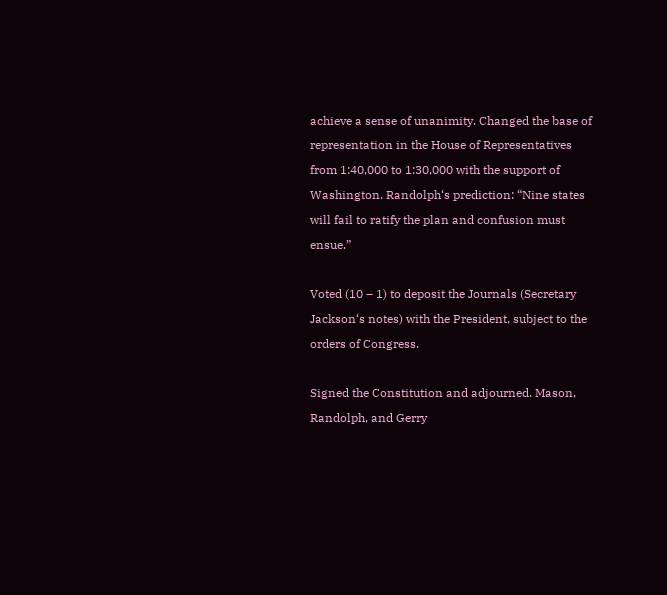achieve a sense of unanimity. Changed the base of representation in the House of Representatives from 1:40,000 to 1:30,000 with the support of Washington. Randolph‘s prediction: “Nine states will fail to ratify the plan and confusion must ensue.”

Voted (10 – 1) to deposit the Journals (Secretary Jackson‘s notes) with the President, subject to the orders of Congress.

Signed the Constitution and adjourned. Mason, Randolph, and Gerry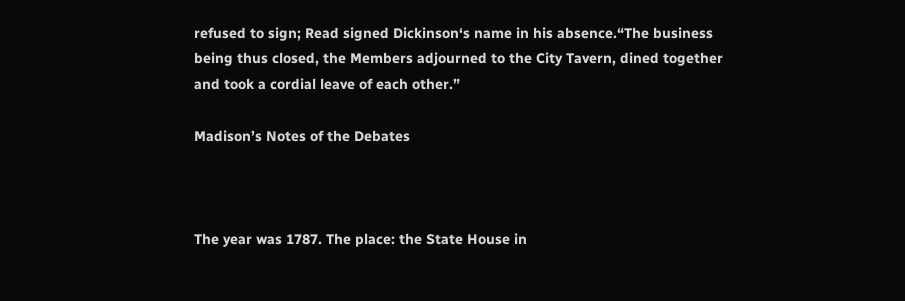refused to sign; Read signed Dickinson‘s name in his absence.“The business being thus closed, the Members adjourned to the City Tavern, dined together and took a cordial leave of each other.”

Madison’s Notes of the Debates



The year was 1787. The place: the State House in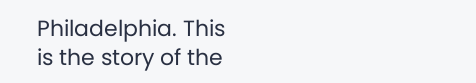Philadelphia. This is the story of the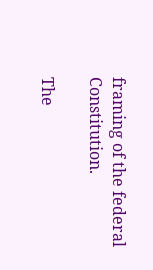framing of the federal Constitution.

The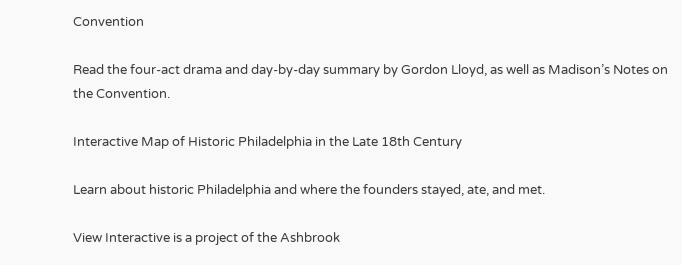Convention

Read the four-act drama and day-by-day summary by Gordon Lloyd, as well as Madison’s Notes on the Convention.

Interactive Map of Historic Philadelphia in the Late 18th Century

Learn about historic Philadelphia and where the founders stayed, ate, and met.

View Interactive is a project of the Ashbrook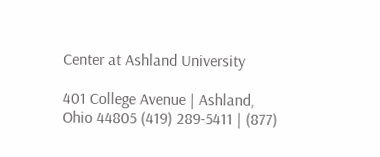Center at Ashland University

401 College Avenue | Ashland, Ohio 44805 (419) 289-5411 | (877)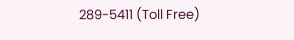289-5411 (Toll Free)